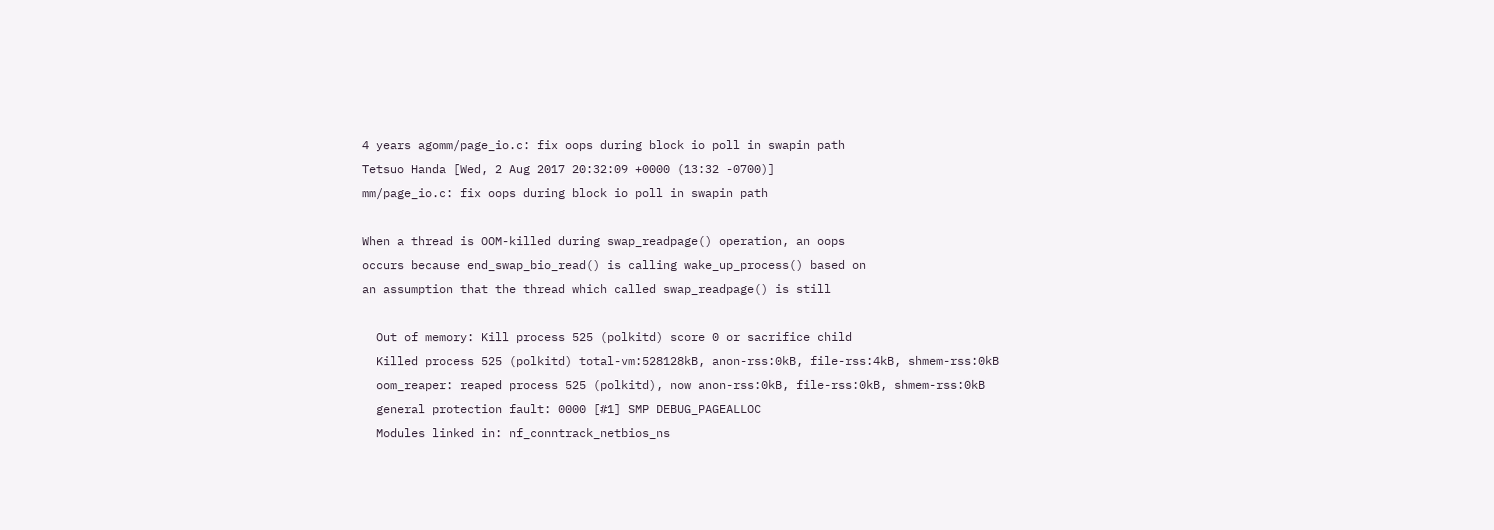4 years agomm/page_io.c: fix oops during block io poll in swapin path
Tetsuo Handa [Wed, 2 Aug 2017 20:32:09 +0000 (13:32 -0700)]
mm/page_io.c: fix oops during block io poll in swapin path

When a thread is OOM-killed during swap_readpage() operation, an oops
occurs because end_swap_bio_read() is calling wake_up_process() based on
an assumption that the thread which called swap_readpage() is still

  Out of memory: Kill process 525 (polkitd) score 0 or sacrifice child
  Killed process 525 (polkitd) total-vm:528128kB, anon-rss:0kB, file-rss:4kB, shmem-rss:0kB
  oom_reaper: reaped process 525 (polkitd), now anon-rss:0kB, file-rss:0kB, shmem-rss:0kB
  general protection fault: 0000 [#1] SMP DEBUG_PAGEALLOC
  Modules linked in: nf_conntrack_netbios_ns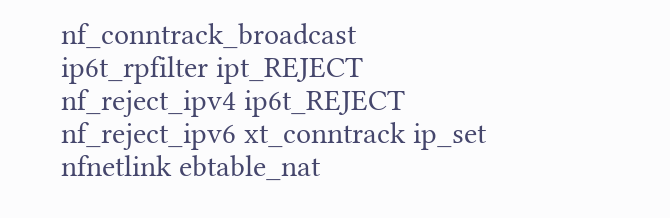nf_conntrack_broadcast ip6t_rpfilter ipt_REJECT nf_reject_ipv4 ip6t_REJECT nf_reject_ipv6 xt_conntrack ip_set nfnetlink ebtable_nat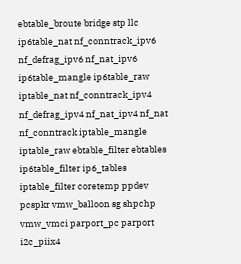ebtable_broute bridge stp llc ip6table_nat nf_conntrack_ipv6 nf_defrag_ipv6 nf_nat_ipv6 ip6table_mangle ip6table_raw iptable_nat nf_conntrack_ipv4 nf_defrag_ipv4 nf_nat_ipv4 nf_nat nf_conntrack iptable_mangle iptable_raw ebtable_filter ebtables ip6table_filter ip6_tables iptable_filter coretemp ppdev pcspkr vmw_balloon sg shpchp vmw_vmci parport_pc parport i2c_piix4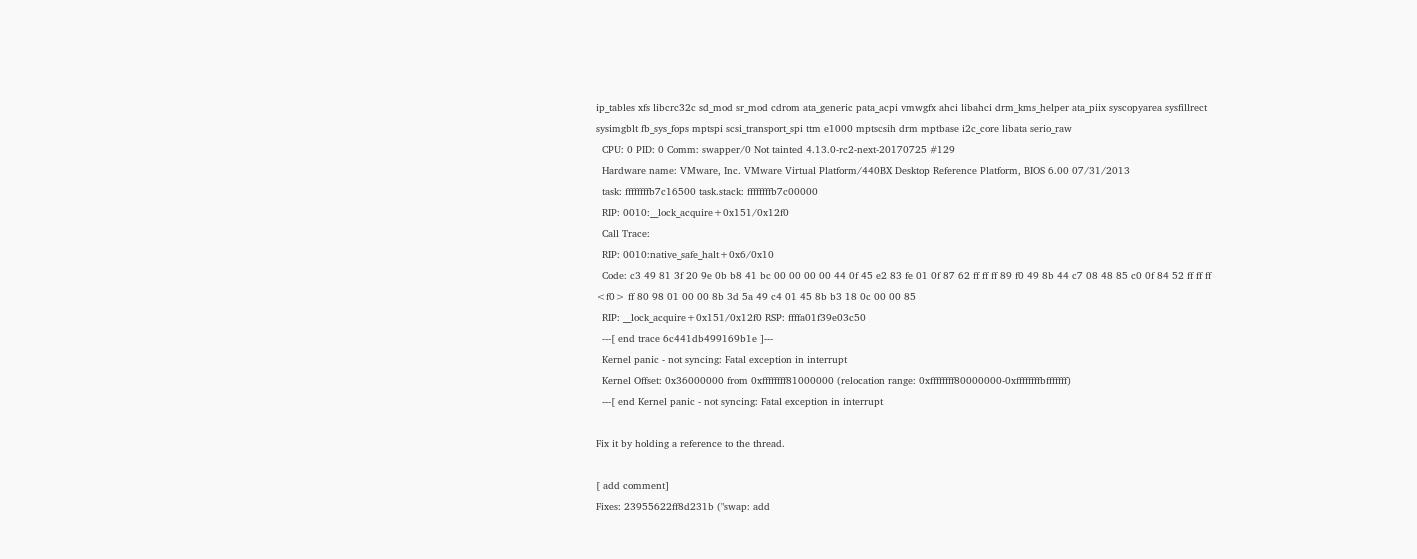ip_tables xfs libcrc32c sd_mod sr_mod cdrom ata_generic pata_acpi vmwgfx ahci libahci drm_kms_helper ata_piix syscopyarea sysfillrect sysimgblt fb_sys_fops mptspi scsi_transport_spi ttm e1000 mptscsih drm mptbase i2c_core libata serio_raw
  CPU: 0 PID: 0 Comm: swapper/0 Not tainted 4.13.0-rc2-next-20170725 #129
  Hardware name: VMware, Inc. VMware Virtual Platform/440BX Desktop Reference Platform, BIOS 6.00 07/31/2013
  task: ffffffffb7c16500 task.stack: ffffffffb7c00000
  RIP: 0010:__lock_acquire+0x151/0x12f0
  Call Trace:
  RIP: 0010:native_safe_halt+0x6/0x10
  Code: c3 49 81 3f 20 9e 0b b8 41 bc 00 00 00 00 44 0f 45 e2 83 fe 01 0f 87 62 ff ff ff 89 f0 49 8b 44 c7 08 48 85 c0 0f 84 52 ff ff ff <f0> ff 80 98 01 00 00 8b 3d 5a 49 c4 01 45 8b b3 18 0c 00 00 85
  RIP: __lock_acquire+0x151/0x12f0 RSP: ffffa01f39e03c50
  ---[ end trace 6c441db499169b1e ]---
  Kernel panic - not syncing: Fatal exception in interrupt
  Kernel Offset: 0x36000000 from 0xffffffff81000000 (relocation range: 0xffffffff80000000-0xffffffffbfffffff)
  ---[ end Kernel panic - not syncing: Fatal exception in interrupt

Fix it by holding a reference to the thread.

[ add comment]
Fixes: 23955622ff8d231b ("swap: add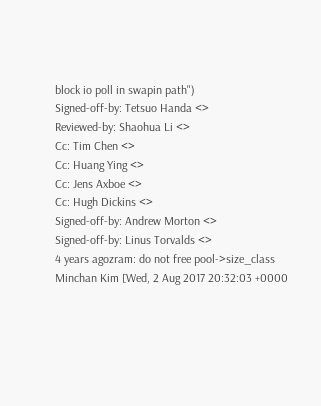block io poll in swapin path")
Signed-off-by: Tetsuo Handa <>
Reviewed-by: Shaohua Li <>
Cc: Tim Chen <>
Cc: Huang Ying <>
Cc: Jens Axboe <>
Cc: Hugh Dickins <>
Signed-off-by: Andrew Morton <>
Signed-off-by: Linus Torvalds <>
4 years agozram: do not free pool->size_class
Minchan Kim [Wed, 2 Aug 2017 20:32:03 +0000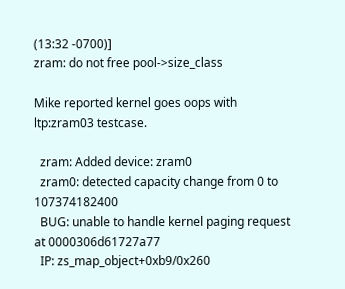(13:32 -0700)]
zram: do not free pool->size_class

Mike reported kernel goes oops with ltp:zram03 testcase.

  zram: Added device: zram0
  zram0: detected capacity change from 0 to 107374182400
  BUG: unable to handle kernel paging request at 0000306d61727a77
  IP: zs_map_object+0xb9/0x260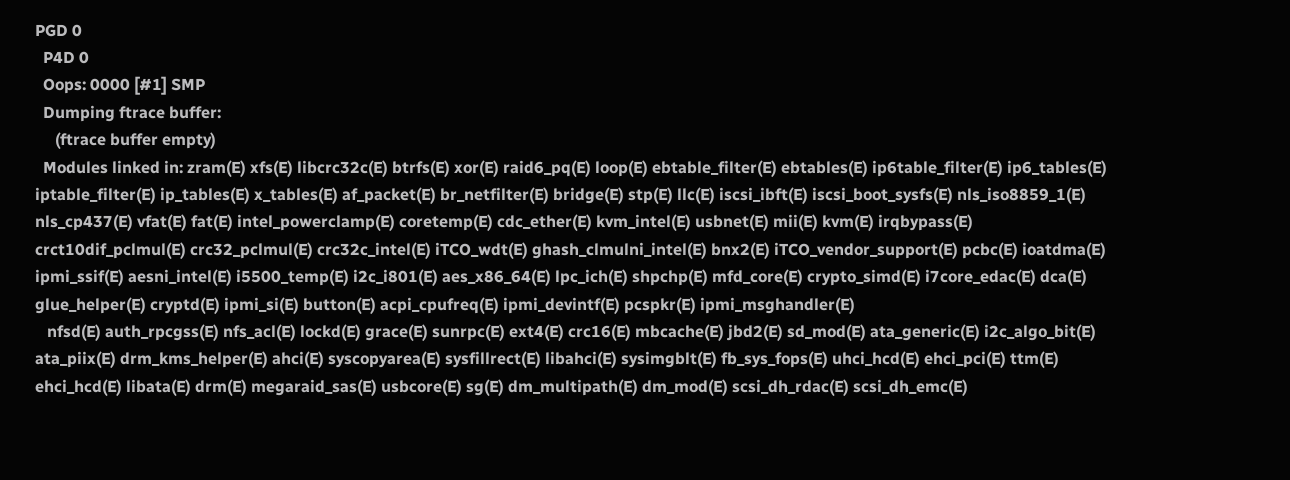PGD 0
  P4D 0
  Oops: 0000 [#1] SMP
  Dumping ftrace buffer:
     (ftrace buffer empty)
  Modules linked in: zram(E) xfs(E) libcrc32c(E) btrfs(E) xor(E) raid6_pq(E) loop(E) ebtable_filter(E) ebtables(E) ip6table_filter(E) ip6_tables(E) iptable_filter(E) ip_tables(E) x_tables(E) af_packet(E) br_netfilter(E) bridge(E) stp(E) llc(E) iscsi_ibft(E) iscsi_boot_sysfs(E) nls_iso8859_1(E) nls_cp437(E) vfat(E) fat(E) intel_powerclamp(E) coretemp(E) cdc_ether(E) kvm_intel(E) usbnet(E) mii(E) kvm(E) irqbypass(E) crct10dif_pclmul(E) crc32_pclmul(E) crc32c_intel(E) iTCO_wdt(E) ghash_clmulni_intel(E) bnx2(E) iTCO_vendor_support(E) pcbc(E) ioatdma(E) ipmi_ssif(E) aesni_intel(E) i5500_temp(E) i2c_i801(E) aes_x86_64(E) lpc_ich(E) shpchp(E) mfd_core(E) crypto_simd(E) i7core_edac(E) dca(E) glue_helper(E) cryptd(E) ipmi_si(E) button(E) acpi_cpufreq(E) ipmi_devintf(E) pcspkr(E) ipmi_msghandler(E)
   nfsd(E) auth_rpcgss(E) nfs_acl(E) lockd(E) grace(E) sunrpc(E) ext4(E) crc16(E) mbcache(E) jbd2(E) sd_mod(E) ata_generic(E) i2c_algo_bit(E) ata_piix(E) drm_kms_helper(E) ahci(E) syscopyarea(E) sysfillrect(E) libahci(E) sysimgblt(E) fb_sys_fops(E) uhci_hcd(E) ehci_pci(E) ttm(E) ehci_hcd(E) libata(E) drm(E) megaraid_sas(E) usbcore(E) sg(E) dm_multipath(E) dm_mod(E) scsi_dh_rdac(E) scsi_dh_emc(E)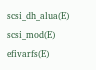scsi_dh_alua(E) scsi_mod(E) efivarfs(E)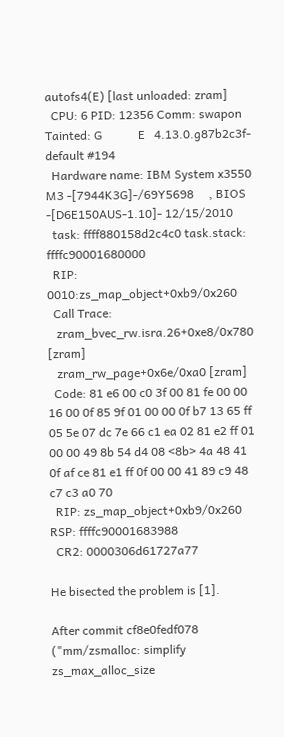autofs4(E) [last unloaded: zram]
  CPU: 6 PID: 12356 Comm: swapon Tainted: G            E   4.13.0.g87b2c3f-default #194
  Hardware name: IBM System x3550 M3 -[7944K3G]-/69Y5698     , BIOS -[D6E150AUS-1.10]- 12/15/2010
  task: ffff880158d2c4c0 task.stack: ffffc90001680000
  RIP: 0010:zs_map_object+0xb9/0x260
  Call Trace:
   zram_bvec_rw.isra.26+0xe8/0x780 [zram]
   zram_rw_page+0x6e/0xa0 [zram]
  Code: 81 e6 00 c0 3f 00 81 fe 00 00 16 00 0f 85 9f 01 00 00 0f b7 13 65 ff 05 5e 07 dc 7e 66 c1 ea 02 81 e2 ff 01 00 00 49 8b 54 d4 08 <8b> 4a 48 41 0f af ce 81 e1 ff 0f 00 00 41 89 c9 48 c7 c3 a0 70
  RIP: zs_map_object+0xb9/0x260 RSP: ffffc90001683988
  CR2: 0000306d61727a77

He bisected the problem is [1].

After commit cf8e0fedf078 ("mm/zsmalloc: simplify zs_max_alloc_size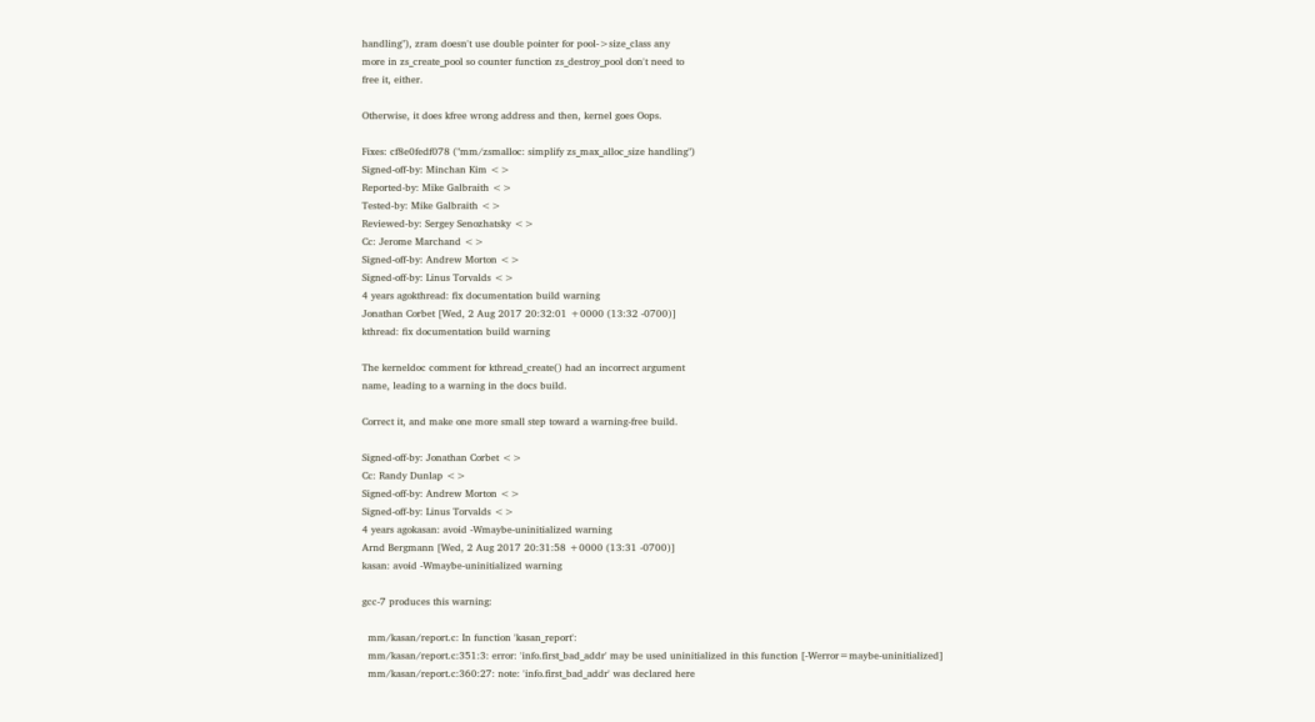handling"), zram doesn't use double pointer for pool->size_class any
more in zs_create_pool so counter function zs_destroy_pool don't need to
free it, either.

Otherwise, it does kfree wrong address and then, kernel goes Oops.

Fixes: cf8e0fedf078 ("mm/zsmalloc: simplify zs_max_alloc_size handling")
Signed-off-by: Minchan Kim <>
Reported-by: Mike Galbraith <>
Tested-by: Mike Galbraith <>
Reviewed-by: Sergey Senozhatsky <>
Cc: Jerome Marchand <>
Signed-off-by: Andrew Morton <>
Signed-off-by: Linus Torvalds <>
4 years agokthread: fix documentation build warning
Jonathan Corbet [Wed, 2 Aug 2017 20:32:01 +0000 (13:32 -0700)]
kthread: fix documentation build warning

The kerneldoc comment for kthread_create() had an incorrect argument
name, leading to a warning in the docs build.

Correct it, and make one more small step toward a warning-free build.

Signed-off-by: Jonathan Corbet <>
Cc: Randy Dunlap <>
Signed-off-by: Andrew Morton <>
Signed-off-by: Linus Torvalds <>
4 years agokasan: avoid -Wmaybe-uninitialized warning
Arnd Bergmann [Wed, 2 Aug 2017 20:31:58 +0000 (13:31 -0700)]
kasan: avoid -Wmaybe-uninitialized warning

gcc-7 produces this warning:

  mm/kasan/report.c: In function 'kasan_report':
  mm/kasan/report.c:351:3: error: 'info.first_bad_addr' may be used uninitialized in this function [-Werror=maybe-uninitialized]
  mm/kasan/report.c:360:27: note: 'info.first_bad_addr' was declared here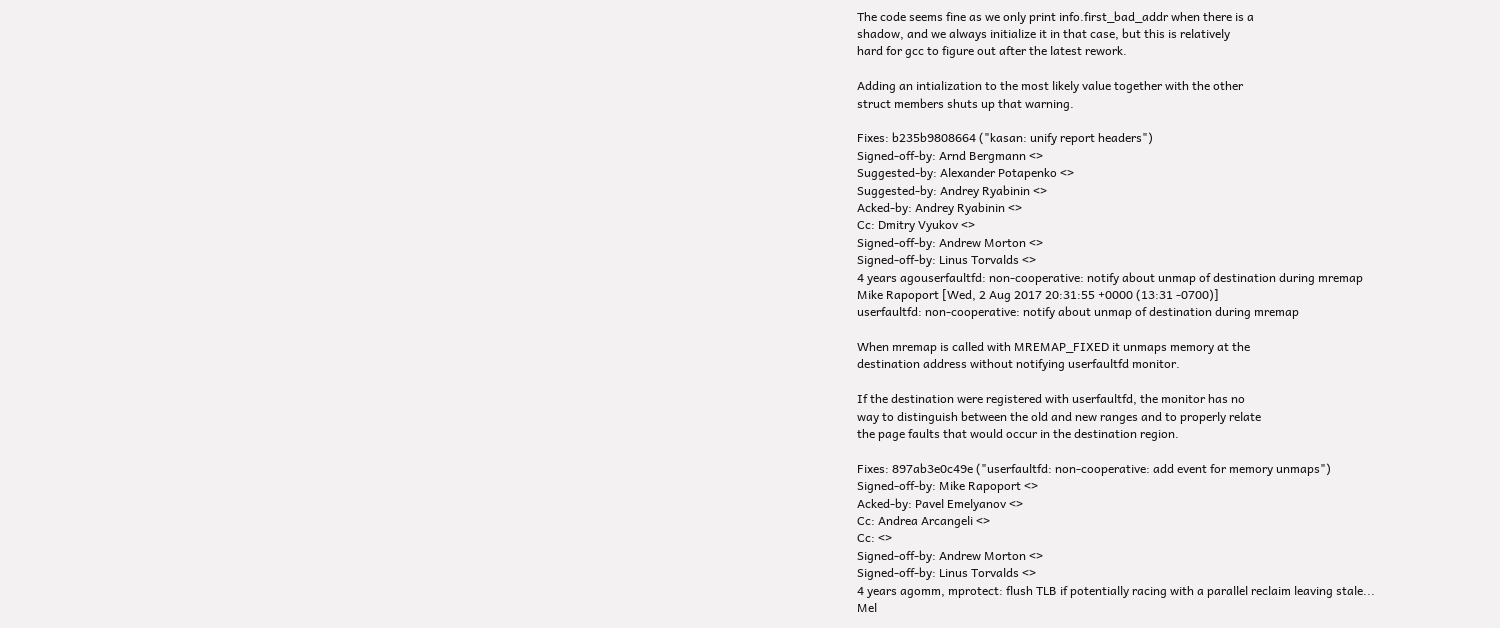The code seems fine as we only print info.first_bad_addr when there is a
shadow, and we always initialize it in that case, but this is relatively
hard for gcc to figure out after the latest rework.

Adding an intialization to the most likely value together with the other
struct members shuts up that warning.

Fixes: b235b9808664 ("kasan: unify report headers")
Signed-off-by: Arnd Bergmann <>
Suggested-by: Alexander Potapenko <>
Suggested-by: Andrey Ryabinin <>
Acked-by: Andrey Ryabinin <>
Cc: Dmitry Vyukov <>
Signed-off-by: Andrew Morton <>
Signed-off-by: Linus Torvalds <>
4 years agouserfaultfd: non-cooperative: notify about unmap of destination during mremap
Mike Rapoport [Wed, 2 Aug 2017 20:31:55 +0000 (13:31 -0700)]
userfaultfd: non-cooperative: notify about unmap of destination during mremap

When mremap is called with MREMAP_FIXED it unmaps memory at the
destination address without notifying userfaultfd monitor.

If the destination were registered with userfaultfd, the monitor has no
way to distinguish between the old and new ranges and to properly relate
the page faults that would occur in the destination region.

Fixes: 897ab3e0c49e ("userfaultfd: non-cooperative: add event for memory unmaps")
Signed-off-by: Mike Rapoport <>
Acked-by: Pavel Emelyanov <>
Cc: Andrea Arcangeli <>
Cc: <>
Signed-off-by: Andrew Morton <>
Signed-off-by: Linus Torvalds <>
4 years agomm, mprotect: flush TLB if potentially racing with a parallel reclaim leaving stale...
Mel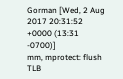Gorman [Wed, 2 Aug 2017 20:31:52 +0000 (13:31 -0700)]
mm, mprotect: flush TLB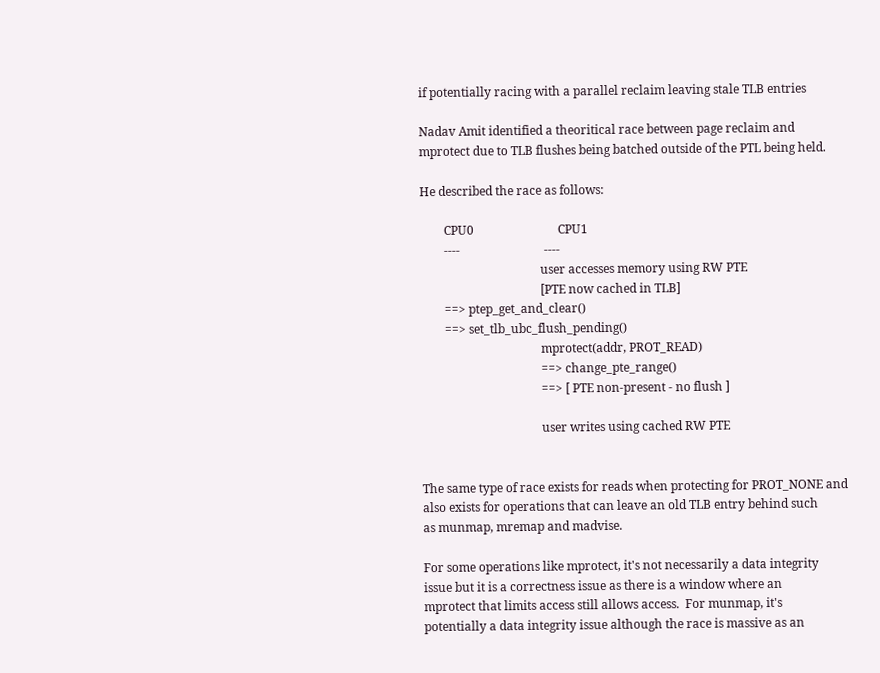if potentially racing with a parallel reclaim leaving stale TLB entries

Nadav Amit identified a theoritical race between page reclaim and
mprotect due to TLB flushes being batched outside of the PTL being held.

He described the race as follows:

        CPU0                            CPU1
        ----                            ----
                                        user accesses memory using RW PTE
                                        [PTE now cached in TLB]
        ==> ptep_get_and_clear()
        ==> set_tlb_ubc_flush_pending()
                                        mprotect(addr, PROT_READ)
                                        ==> change_pte_range()
                                        ==> [ PTE non-present - no flush ]

                                        user writes using cached RW PTE


The same type of race exists for reads when protecting for PROT_NONE and
also exists for operations that can leave an old TLB entry behind such
as munmap, mremap and madvise.

For some operations like mprotect, it's not necessarily a data integrity
issue but it is a correctness issue as there is a window where an
mprotect that limits access still allows access.  For munmap, it's
potentially a data integrity issue although the race is massive as an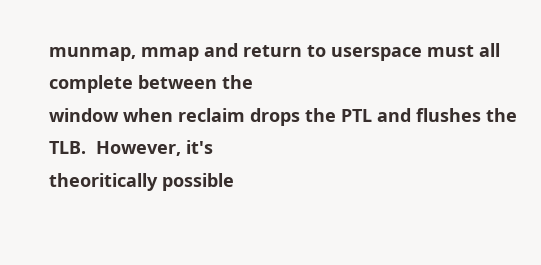munmap, mmap and return to userspace must all complete between the
window when reclaim drops the PTL and flushes the TLB.  However, it's
theoritically possible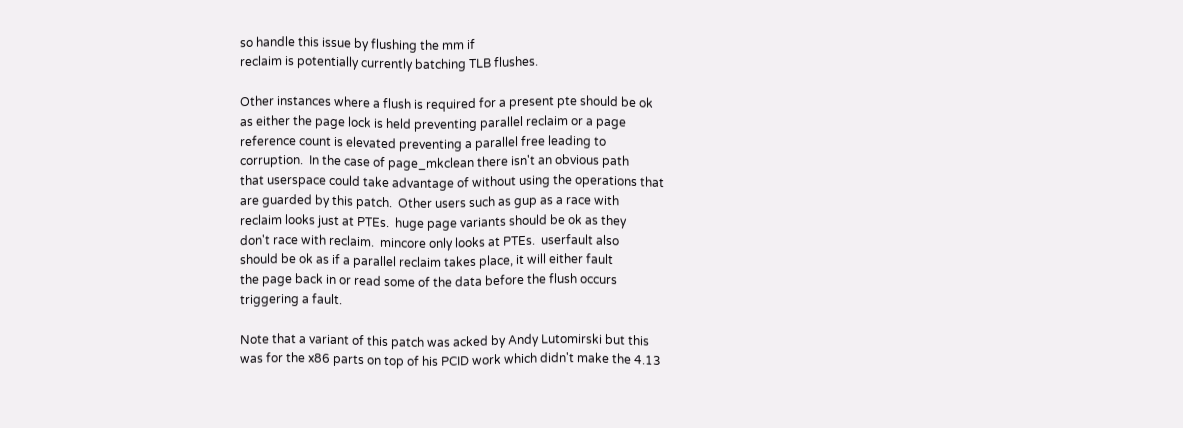so handle this issue by flushing the mm if
reclaim is potentially currently batching TLB flushes.

Other instances where a flush is required for a present pte should be ok
as either the page lock is held preventing parallel reclaim or a page
reference count is elevated preventing a parallel free leading to
corruption.  In the case of page_mkclean there isn't an obvious path
that userspace could take advantage of without using the operations that
are guarded by this patch.  Other users such as gup as a race with
reclaim looks just at PTEs.  huge page variants should be ok as they
don't race with reclaim.  mincore only looks at PTEs.  userfault also
should be ok as if a parallel reclaim takes place, it will either fault
the page back in or read some of the data before the flush occurs
triggering a fault.

Note that a variant of this patch was acked by Andy Lutomirski but this
was for the x86 parts on top of his PCID work which didn't make the 4.13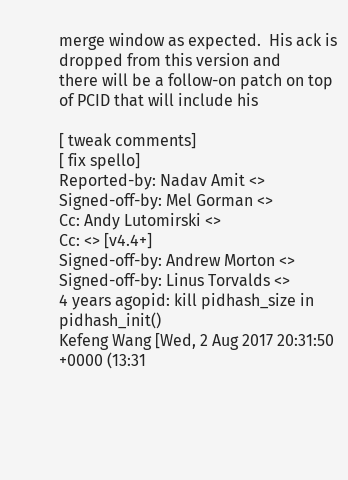merge window as expected.  His ack is dropped from this version and
there will be a follow-on patch on top of PCID that will include his

[ tweak comments]
[ fix spello]
Reported-by: Nadav Amit <>
Signed-off-by: Mel Gorman <>
Cc: Andy Lutomirski <>
Cc: <> [v4.4+]
Signed-off-by: Andrew Morton <>
Signed-off-by: Linus Torvalds <>
4 years agopid: kill pidhash_size in pidhash_init()
Kefeng Wang [Wed, 2 Aug 2017 20:31:50 +0000 (13:31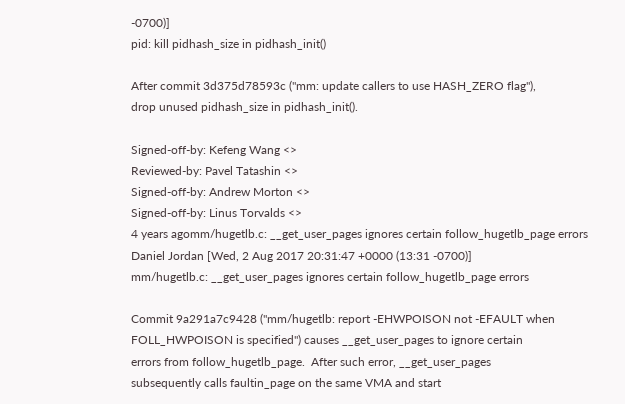-0700)]
pid: kill pidhash_size in pidhash_init()

After commit 3d375d78593c ("mm: update callers to use HASH_ZERO flag"),
drop unused pidhash_size in pidhash_init().

Signed-off-by: Kefeng Wang <>
Reviewed-by: Pavel Tatashin <>
Signed-off-by: Andrew Morton <>
Signed-off-by: Linus Torvalds <>
4 years agomm/hugetlb.c: __get_user_pages ignores certain follow_hugetlb_page errors
Daniel Jordan [Wed, 2 Aug 2017 20:31:47 +0000 (13:31 -0700)]
mm/hugetlb.c: __get_user_pages ignores certain follow_hugetlb_page errors

Commit 9a291a7c9428 ("mm/hugetlb: report -EHWPOISON not -EFAULT when
FOLL_HWPOISON is specified") causes __get_user_pages to ignore certain
errors from follow_hugetlb_page.  After such error, __get_user_pages
subsequently calls faultin_page on the same VMA and start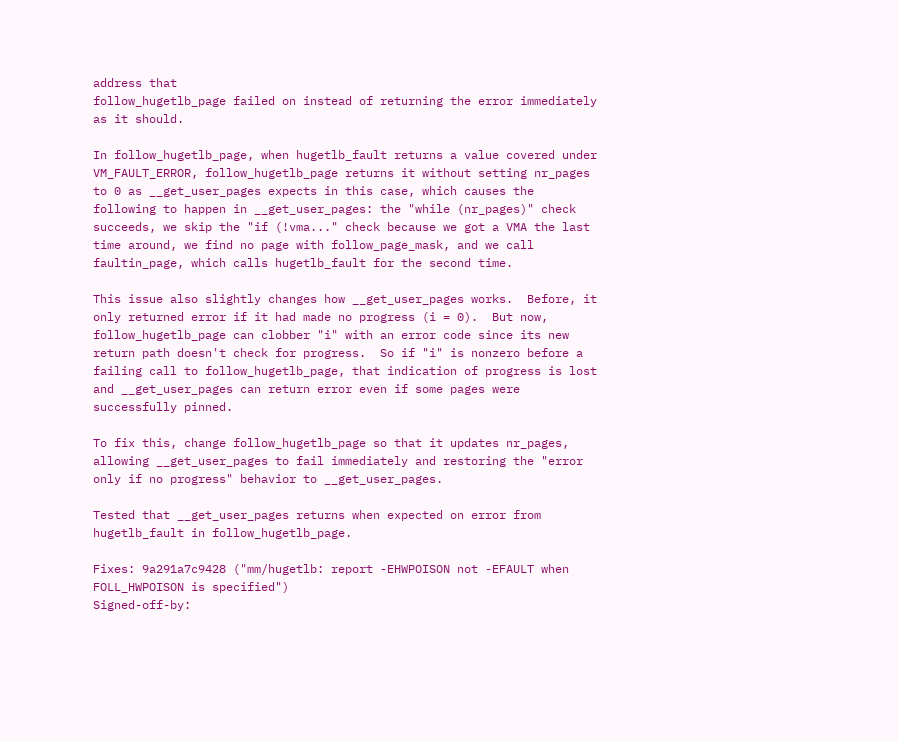address that
follow_hugetlb_page failed on instead of returning the error immediately
as it should.

In follow_hugetlb_page, when hugetlb_fault returns a value covered under
VM_FAULT_ERROR, follow_hugetlb_page returns it without setting nr_pages
to 0 as __get_user_pages expects in this case, which causes the
following to happen in __get_user_pages: the "while (nr_pages)" check
succeeds, we skip the "if (!vma..." check because we got a VMA the last
time around, we find no page with follow_page_mask, and we call
faultin_page, which calls hugetlb_fault for the second time.

This issue also slightly changes how __get_user_pages works.  Before, it
only returned error if it had made no progress (i = 0).  But now,
follow_hugetlb_page can clobber "i" with an error code since its new
return path doesn't check for progress.  So if "i" is nonzero before a
failing call to follow_hugetlb_page, that indication of progress is lost
and __get_user_pages can return error even if some pages were
successfully pinned.

To fix this, change follow_hugetlb_page so that it updates nr_pages,
allowing __get_user_pages to fail immediately and restoring the "error
only if no progress" behavior to __get_user_pages.

Tested that __get_user_pages returns when expected on error from
hugetlb_fault in follow_hugetlb_page.

Fixes: 9a291a7c9428 ("mm/hugetlb: report -EHWPOISON not -EFAULT when FOLL_HWPOISON is specified")
Signed-off-by: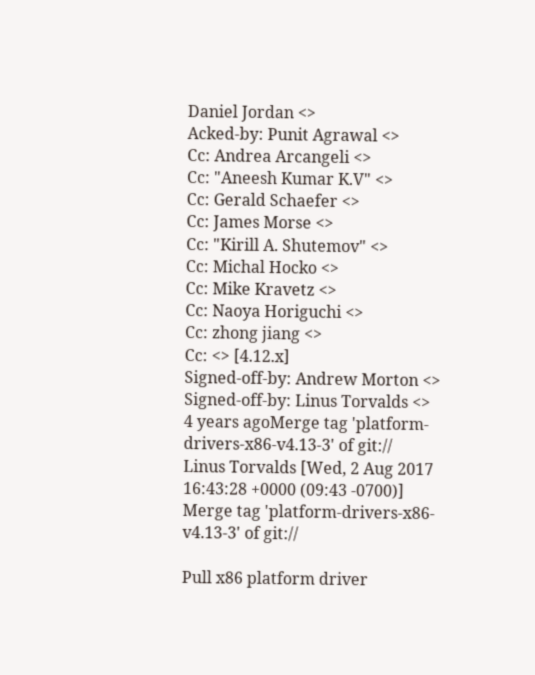Daniel Jordan <>
Acked-by: Punit Agrawal <>
Cc: Andrea Arcangeli <>
Cc: "Aneesh Kumar K.V" <>
Cc: Gerald Schaefer <>
Cc: James Morse <>
Cc: "Kirill A. Shutemov" <>
Cc: Michal Hocko <>
Cc: Mike Kravetz <>
Cc: Naoya Horiguchi <>
Cc: zhong jiang <>
Cc: <> [4.12.x]
Signed-off-by: Andrew Morton <>
Signed-off-by: Linus Torvalds <>
4 years agoMerge tag 'platform-drivers-x86-v4.13-3' of git://
Linus Torvalds [Wed, 2 Aug 2017 16:43:28 +0000 (09:43 -0700)]
Merge tag 'platform-drivers-x86-v4.13-3' of git://

Pull x86 platform driver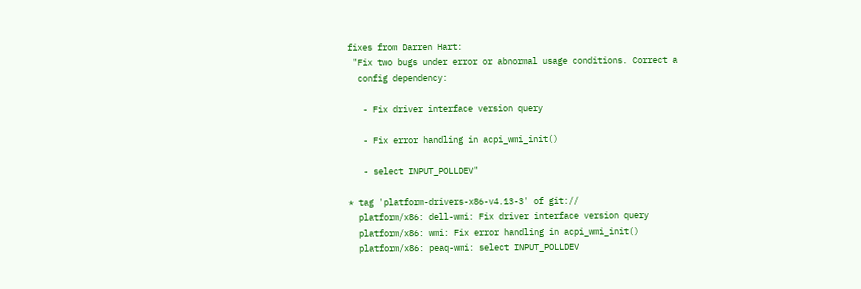fixes from Darren Hart:
 "Fix two bugs under error or abnormal usage conditions. Correct a
  config dependency:

   - Fix driver interface version query

   - Fix error handling in acpi_wmi_init()

   - select INPUT_POLLDEV"

* tag 'platform-drivers-x86-v4.13-3' of git://
  platform/x86: dell-wmi: Fix driver interface version query
  platform/x86: wmi: Fix error handling in acpi_wmi_init()
  platform/x86: peaq-wmi: select INPUT_POLLDEV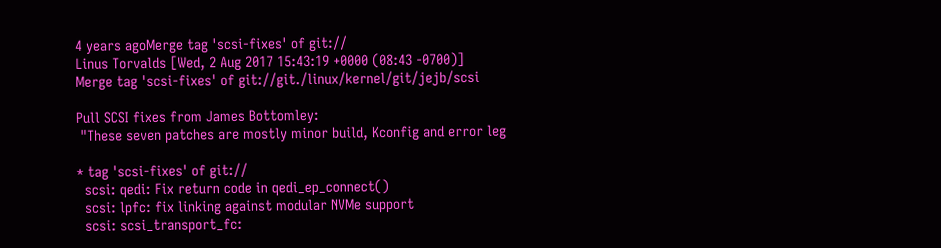4 years agoMerge tag 'scsi-fixes' of git://
Linus Torvalds [Wed, 2 Aug 2017 15:43:19 +0000 (08:43 -0700)]
Merge tag 'scsi-fixes' of git://git./linux/kernel/git/jejb/scsi

Pull SCSI fixes from James Bottomley:
 "These seven patches are mostly minor build, Kconfig and error leg

* tag 'scsi-fixes' of git://
  scsi: qedi: Fix return code in qedi_ep_connect()
  scsi: lpfc: fix linking against modular NVMe support
  scsi: scsi_transport_fc: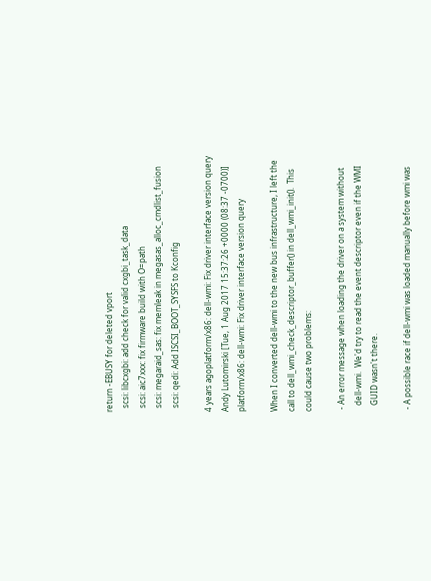return -EBUSY for deleted vport
  scsi: libcxgbi: add check for valid cxgbi_task_data
  scsi: aic7xxx: fix firmware build with O=path
  scsi: megaraid_sas: fix memleak in megasas_alloc_cmdlist_fusion
  scsi: qedi: Add ISCSI_BOOT_SYSFS to Kconfig

4 years agoplatform/x86: dell-wmi: Fix driver interface version query
Andy Lutomirski [Tue, 1 Aug 2017 15:37:26 +0000 (08:37 -0700)]
platform/x86: dell-wmi: Fix driver interface version query

When I converted dell-wmi to the new bus infrastructure, I left the
call to dell_wmi_check_descriptor_buffer() in dell_wmi_init().  This
could cause two problems:

 - An error message when loading the driver on a system without
   dell-wmi.  We'd try to read the event descriptor even if the WMI
   GUID wasn't there.

 - A possible race if dell-wmi was loaded manually before wmi was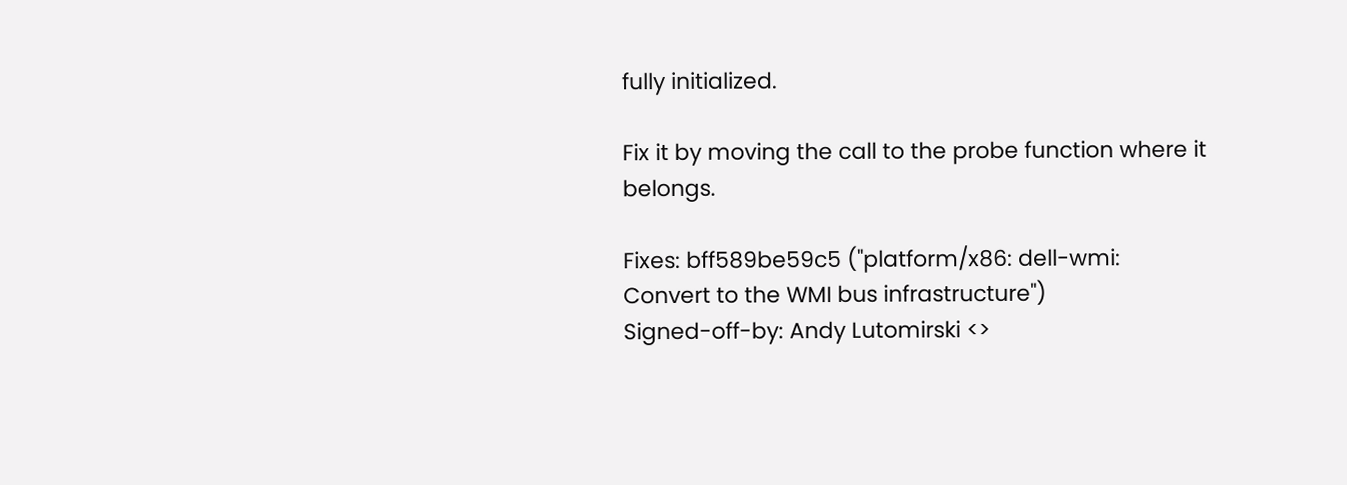fully initialized.

Fix it by moving the call to the probe function where it belongs.

Fixes: bff589be59c5 ("platform/x86: dell-wmi: Convert to the WMI bus infrastructure")
Signed-off-by: Andy Lutomirski <>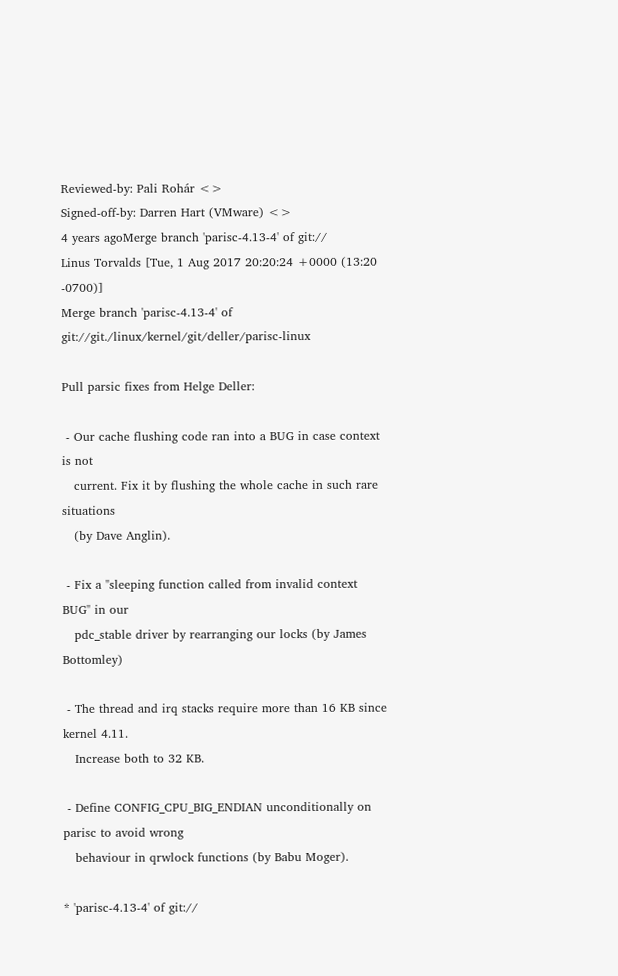Reviewed-by: Pali Rohár <>
Signed-off-by: Darren Hart (VMware) <>
4 years agoMerge branch 'parisc-4.13-4' of git://
Linus Torvalds [Tue, 1 Aug 2017 20:20:24 +0000 (13:20 -0700)]
Merge branch 'parisc-4.13-4' of git://git./linux/kernel/git/deller/parisc-linux

Pull parsic fixes from Helge Deller:

 - Our cache flushing code ran into a BUG in case context is not
   current. Fix it by flushing the whole cache in such rare situations
   (by Dave Anglin).

 - Fix a "sleeping function called from invalid context BUG" in our
   pdc_stable driver by rearranging our locks (by James Bottomley)

 - The thread and irq stacks require more than 16 KB since kernel 4.11.
   Increase both to 32 KB.

 - Define CONFIG_CPU_BIG_ENDIAN unconditionally on parisc to avoid wrong
   behaviour in qrwlock functions (by Babu Moger).

* 'parisc-4.13-4' of git://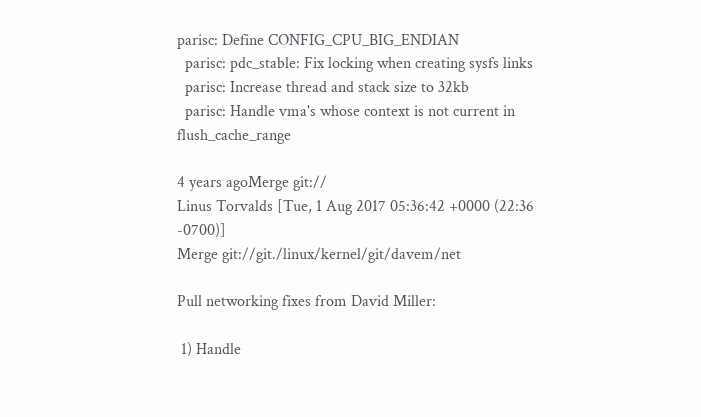parisc: Define CONFIG_CPU_BIG_ENDIAN
  parisc: pdc_stable: Fix locking when creating sysfs links
  parisc: Increase thread and stack size to 32kb
  parisc: Handle vma's whose context is not current in flush_cache_range

4 years agoMerge git://
Linus Torvalds [Tue, 1 Aug 2017 05:36:42 +0000 (22:36 -0700)]
Merge git://git./linux/kernel/git/davem/net

Pull networking fixes from David Miller:

 1) Handle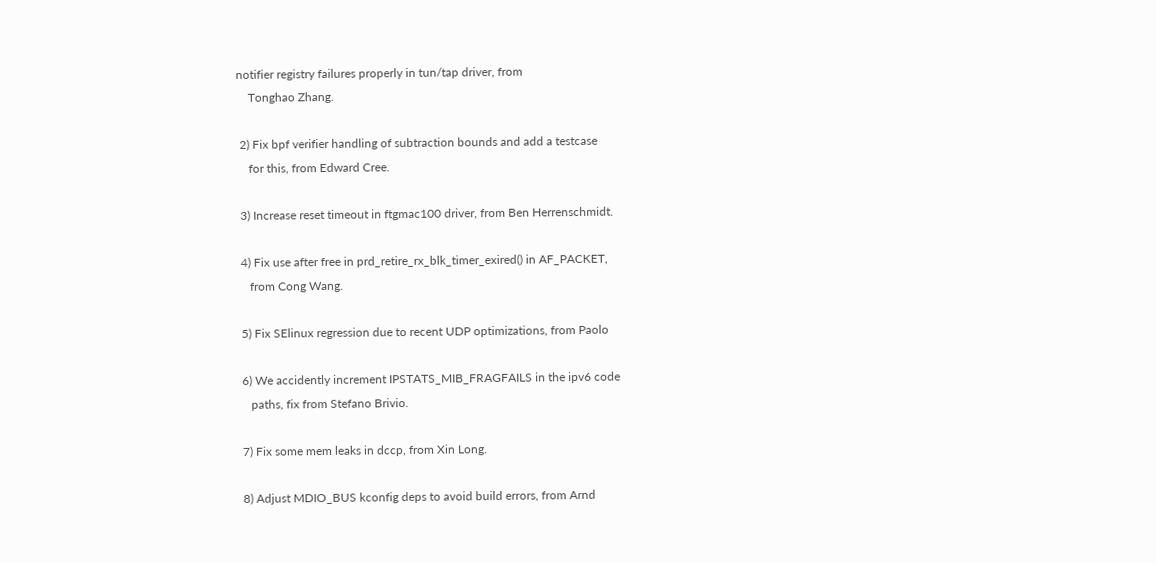notifier registry failures properly in tun/tap driver, from
    Tonghao Zhang.

 2) Fix bpf verifier handling of subtraction bounds and add a testcase
    for this, from Edward Cree.

 3) Increase reset timeout in ftgmac100 driver, from Ben Herrenschmidt.

 4) Fix use after free in prd_retire_rx_blk_timer_exired() in AF_PACKET,
    from Cong Wang.

 5) Fix SElinux regression due to recent UDP optimizations, from Paolo

 6) We accidently increment IPSTATS_MIB_FRAGFAILS in the ipv6 code
    paths, fix from Stefano Brivio.

 7) Fix some mem leaks in dccp, from Xin Long.

 8) Adjust MDIO_BUS kconfig deps to avoid build errors, from Arnd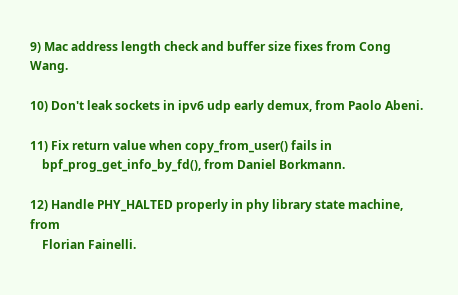9) Mac address length check and buffer size fixes from Cong Wang.

10) Don't leak sockets in ipv6 udp early demux, from Paolo Abeni.

11) Fix return value when copy_from_user() fails in
    bpf_prog_get_info_by_fd(), from Daniel Borkmann.

12) Handle PHY_HALTED properly in phy library state machine, from
    Florian Fainelli.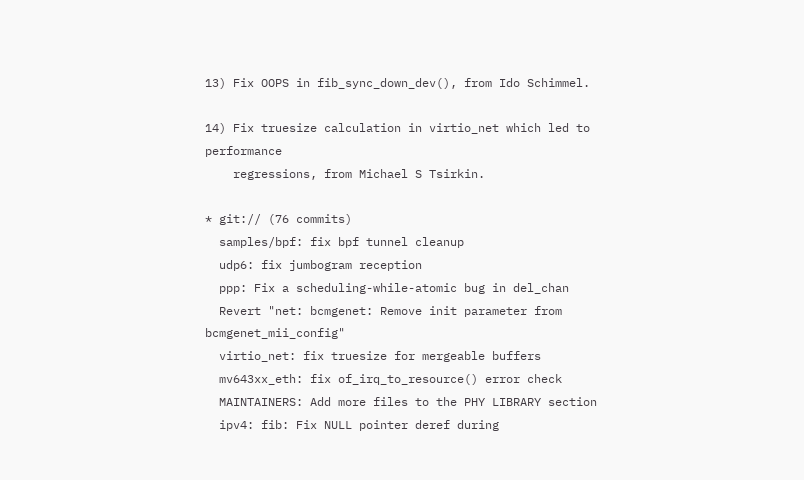13) Fix OOPS in fib_sync_down_dev(), from Ido Schimmel.

14) Fix truesize calculation in virtio_net which led to performance
    regressions, from Michael S Tsirkin.

* git:// (76 commits)
  samples/bpf: fix bpf tunnel cleanup
  udp6: fix jumbogram reception
  ppp: Fix a scheduling-while-atomic bug in del_chan
  Revert "net: bcmgenet: Remove init parameter from bcmgenet_mii_config"
  virtio_net: fix truesize for mergeable buffers
  mv643xx_eth: fix of_irq_to_resource() error check
  MAINTAINERS: Add more files to the PHY LIBRARY section
  ipv4: fib: Fix NULL pointer deref during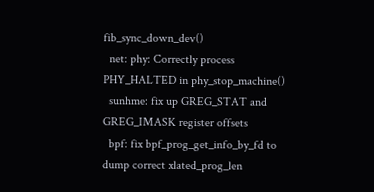fib_sync_down_dev()
  net: phy: Correctly process PHY_HALTED in phy_stop_machine()
  sunhme: fix up GREG_STAT and GREG_IMASK register offsets
  bpf: fix bpf_prog_get_info_by_fd to dump correct xlated_prog_len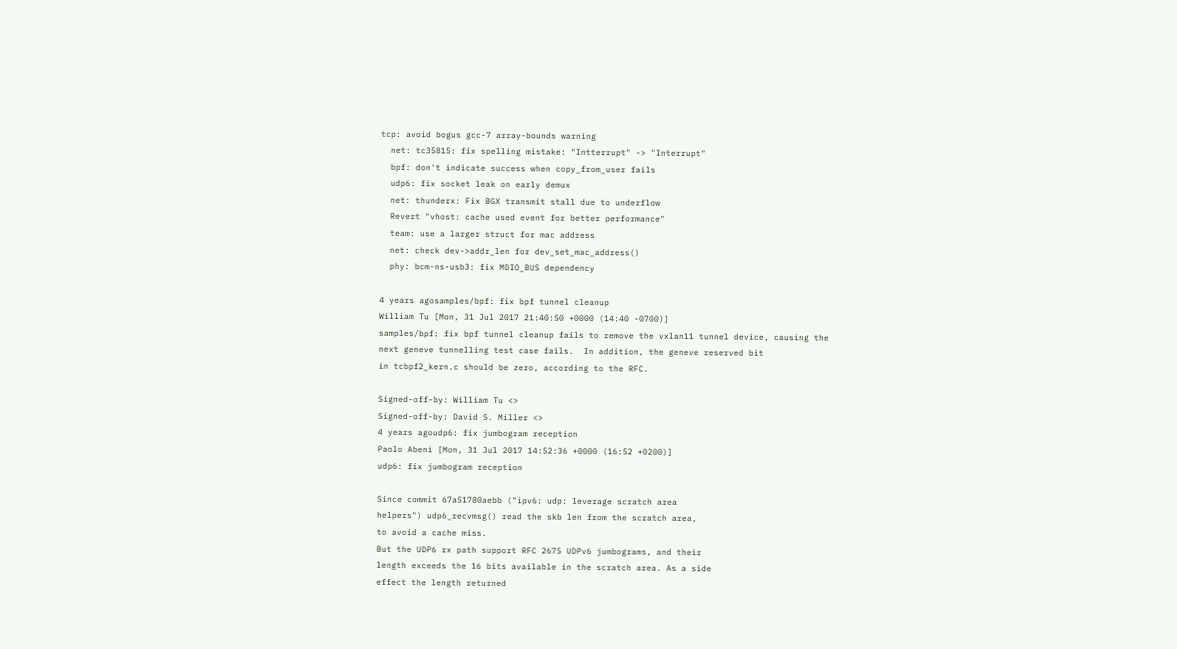tcp: avoid bogus gcc-7 array-bounds warning
  net: tc35815: fix spelling mistake: "Intterrupt" -> "Interrupt"
  bpf: don't indicate success when copy_from_user fails
  udp6: fix socket leak on early demux
  net: thunderx: Fix BGX transmit stall due to underflow
  Revert "vhost: cache used event for better performance"
  team: use a larger struct for mac address
  net: check dev->addr_len for dev_set_mac_address()
  phy: bcm-ns-usb3: fix MDIO_BUS dependency

4 years agosamples/bpf: fix bpf tunnel cleanup
William Tu [Mon, 31 Jul 2017 21:40:50 +0000 (14:40 -0700)]
samples/bpf: fix bpf tunnel cleanup fails to remove the vxlan11 tunnel device, causing the
next geneve tunnelling test case fails.  In addition, the geneve reserved bit
in tcbpf2_kern.c should be zero, according to the RFC.

Signed-off-by: William Tu <>
Signed-off-by: David S. Miller <>
4 years agoudp6: fix jumbogram reception
Paolo Abeni [Mon, 31 Jul 2017 14:52:36 +0000 (16:52 +0200)]
udp6: fix jumbogram reception

Since commit 67a51780aebb ("ipv6: udp: leverage scratch area
helpers") udp6_recvmsg() read the skb len from the scratch area,
to avoid a cache miss.
But the UDP6 rx path support RFC 2675 UDPv6 jumbograms, and their
length exceeds the 16 bits available in the scratch area. As a side
effect the length returned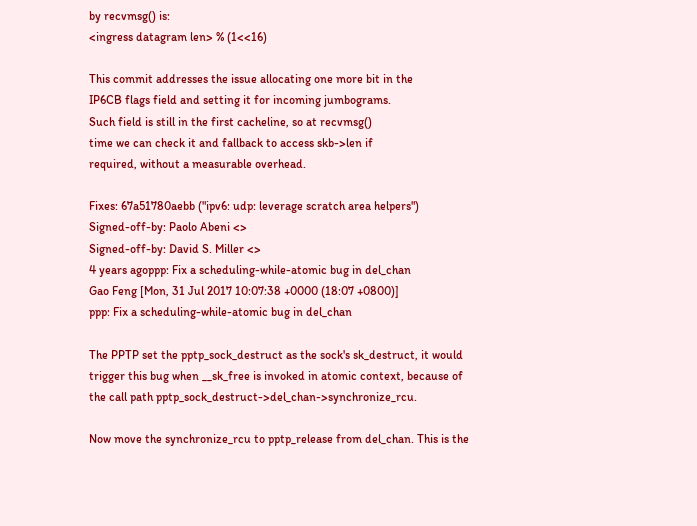by recvmsg() is:
<ingress datagram len> % (1<<16)

This commit addresses the issue allocating one more bit in the
IP6CB flags field and setting it for incoming jumbograms.
Such field is still in the first cacheline, so at recvmsg()
time we can check it and fallback to access skb->len if
required, without a measurable overhead.

Fixes: 67a51780aebb ("ipv6: udp: leverage scratch area helpers")
Signed-off-by: Paolo Abeni <>
Signed-off-by: David S. Miller <>
4 years agoppp: Fix a scheduling-while-atomic bug in del_chan
Gao Feng [Mon, 31 Jul 2017 10:07:38 +0000 (18:07 +0800)]
ppp: Fix a scheduling-while-atomic bug in del_chan

The PPTP set the pptp_sock_destruct as the sock's sk_destruct, it would
trigger this bug when __sk_free is invoked in atomic context, because of
the call path pptp_sock_destruct->del_chan->synchronize_rcu.

Now move the synchronize_rcu to pptp_release from del_chan. This is the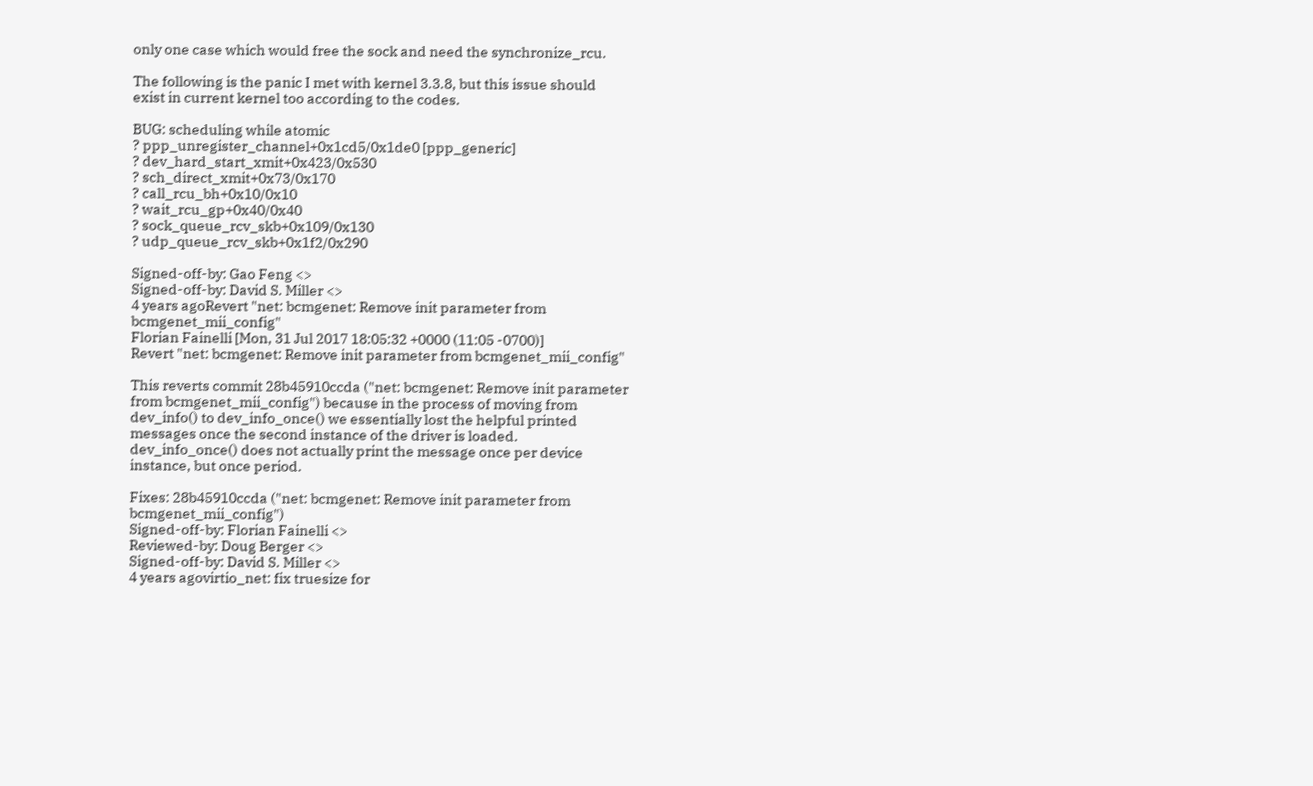only one case which would free the sock and need the synchronize_rcu.

The following is the panic I met with kernel 3.3.8, but this issue should
exist in current kernel too according to the codes.

BUG: scheduling while atomic
? ppp_unregister_channel+0x1cd5/0x1de0 [ppp_generic]
? dev_hard_start_xmit+0x423/0x530
? sch_direct_xmit+0x73/0x170
? call_rcu_bh+0x10/0x10
? wait_rcu_gp+0x40/0x40
? sock_queue_rcv_skb+0x109/0x130
? udp_queue_rcv_skb+0x1f2/0x290

Signed-off-by: Gao Feng <>
Signed-off-by: David S. Miller <>
4 years agoRevert "net: bcmgenet: Remove init parameter from bcmgenet_mii_config"
Florian Fainelli [Mon, 31 Jul 2017 18:05:32 +0000 (11:05 -0700)]
Revert "net: bcmgenet: Remove init parameter from bcmgenet_mii_config"

This reverts commit 28b45910ccda ("net: bcmgenet: Remove init parameter
from bcmgenet_mii_config") because in the process of moving from
dev_info() to dev_info_once() we essentially lost the helpful printed
messages once the second instance of the driver is loaded.
dev_info_once() does not actually print the message once per device
instance, but once period.

Fixes: 28b45910ccda ("net: bcmgenet: Remove init parameter from bcmgenet_mii_config")
Signed-off-by: Florian Fainelli <>
Reviewed-by: Doug Berger <>
Signed-off-by: David S. Miller <>
4 years agovirtio_net: fix truesize for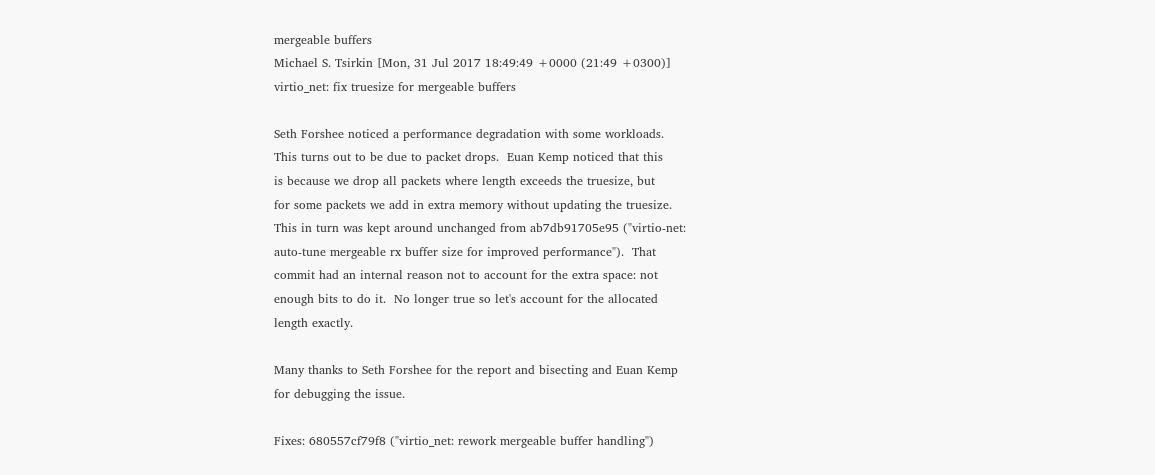mergeable buffers
Michael S. Tsirkin [Mon, 31 Jul 2017 18:49:49 +0000 (21:49 +0300)]
virtio_net: fix truesize for mergeable buffers

Seth Forshee noticed a performance degradation with some workloads.
This turns out to be due to packet drops.  Euan Kemp noticed that this
is because we drop all packets where length exceeds the truesize, but
for some packets we add in extra memory without updating the truesize.
This in turn was kept around unchanged from ab7db91705e95 ("virtio-net:
auto-tune mergeable rx buffer size for improved performance").  That
commit had an internal reason not to account for the extra space: not
enough bits to do it.  No longer true so let's account for the allocated
length exactly.

Many thanks to Seth Forshee for the report and bisecting and Euan Kemp
for debugging the issue.

Fixes: 680557cf79f8 ("virtio_net: rework mergeable buffer handling")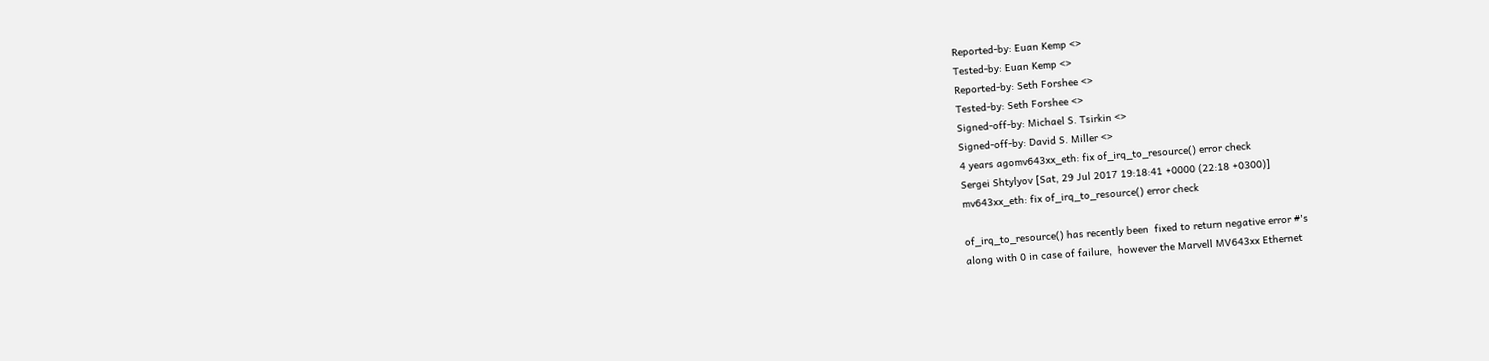Reported-by: Euan Kemp <>
Tested-by: Euan Kemp <>
Reported-by: Seth Forshee <>
Tested-by: Seth Forshee <>
Signed-off-by: Michael S. Tsirkin <>
Signed-off-by: David S. Miller <>
4 years agomv643xx_eth: fix of_irq_to_resource() error check
Sergei Shtylyov [Sat, 29 Jul 2017 19:18:41 +0000 (22:18 +0300)]
mv643xx_eth: fix of_irq_to_resource() error check

of_irq_to_resource() has recently been  fixed to return negative error #'s
along with 0 in case of failure,  however the Marvell MV643xx Ethernet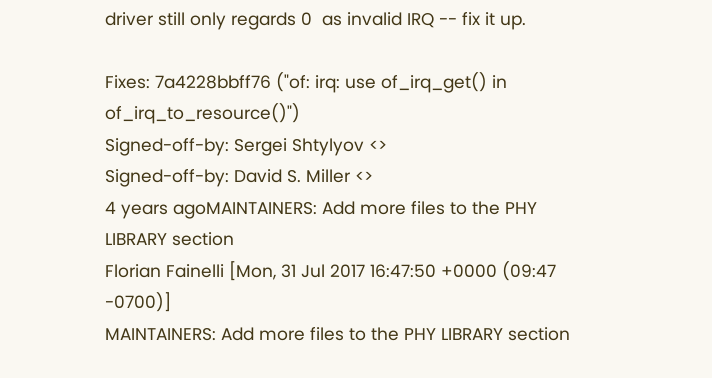driver still only regards 0  as invalid IRQ -- fix it up.

Fixes: 7a4228bbff76 ("of: irq: use of_irq_get() in of_irq_to_resource()")
Signed-off-by: Sergei Shtylyov <>
Signed-off-by: David S. Miller <>
4 years agoMAINTAINERS: Add more files to the PHY LIBRARY section
Florian Fainelli [Mon, 31 Jul 2017 16:47:50 +0000 (09:47 -0700)]
MAINTAINERS: Add more files to the PHY LIBRARY section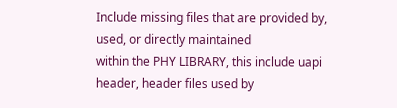Include missing files that are provided by, used, or directly maintained
within the PHY LIBRARY, this include uapi header, header files used by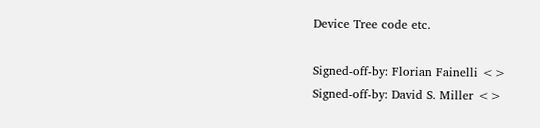Device Tree code etc.

Signed-off-by: Florian Fainelli <>
Signed-off-by: David S. Miller <>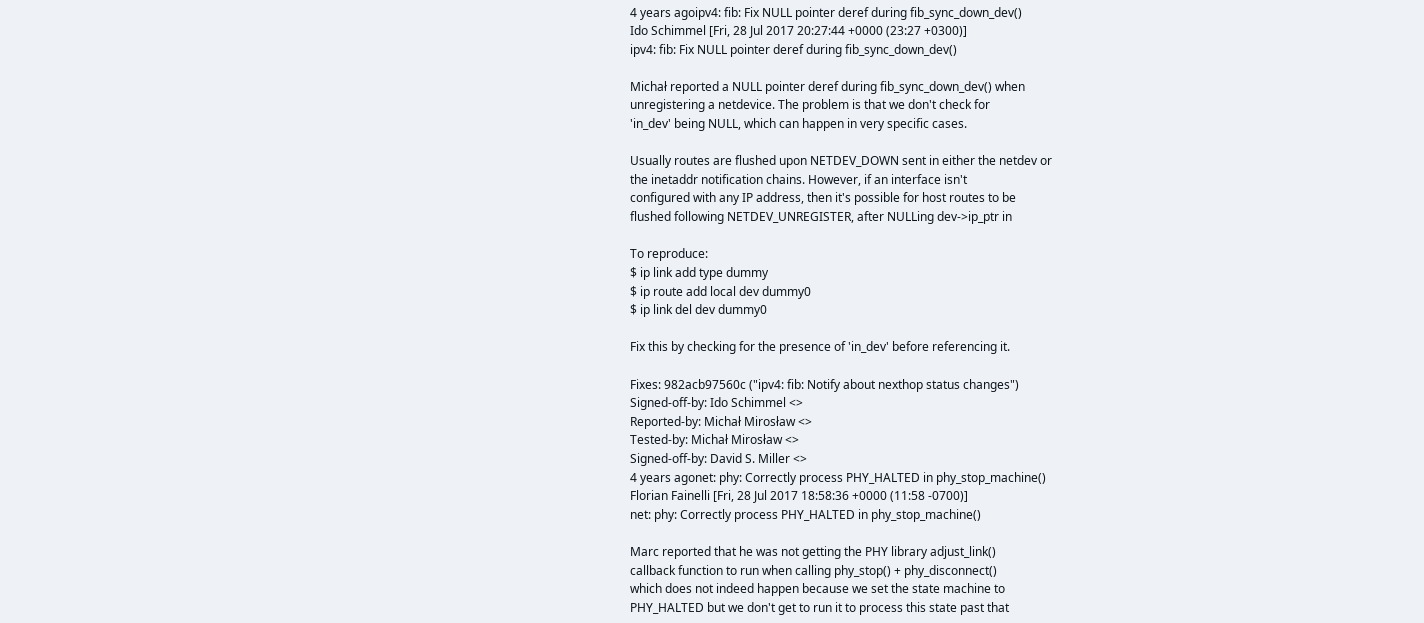4 years agoipv4: fib: Fix NULL pointer deref during fib_sync_down_dev()
Ido Schimmel [Fri, 28 Jul 2017 20:27:44 +0000 (23:27 +0300)]
ipv4: fib: Fix NULL pointer deref during fib_sync_down_dev()

Michał reported a NULL pointer deref during fib_sync_down_dev() when
unregistering a netdevice. The problem is that we don't check for
'in_dev' being NULL, which can happen in very specific cases.

Usually routes are flushed upon NETDEV_DOWN sent in either the netdev or
the inetaddr notification chains. However, if an interface isn't
configured with any IP address, then it's possible for host routes to be
flushed following NETDEV_UNREGISTER, after NULLing dev->ip_ptr in

To reproduce:
$ ip link add type dummy
$ ip route add local dev dummy0
$ ip link del dev dummy0

Fix this by checking for the presence of 'in_dev' before referencing it.

Fixes: 982acb97560c ("ipv4: fib: Notify about nexthop status changes")
Signed-off-by: Ido Schimmel <>
Reported-by: Michał Mirosław <>
Tested-by: Michał Mirosław <>
Signed-off-by: David S. Miller <>
4 years agonet: phy: Correctly process PHY_HALTED in phy_stop_machine()
Florian Fainelli [Fri, 28 Jul 2017 18:58:36 +0000 (11:58 -0700)]
net: phy: Correctly process PHY_HALTED in phy_stop_machine()

Marc reported that he was not getting the PHY library adjust_link()
callback function to run when calling phy_stop() + phy_disconnect()
which does not indeed happen because we set the state machine to
PHY_HALTED but we don't get to run it to process this state past that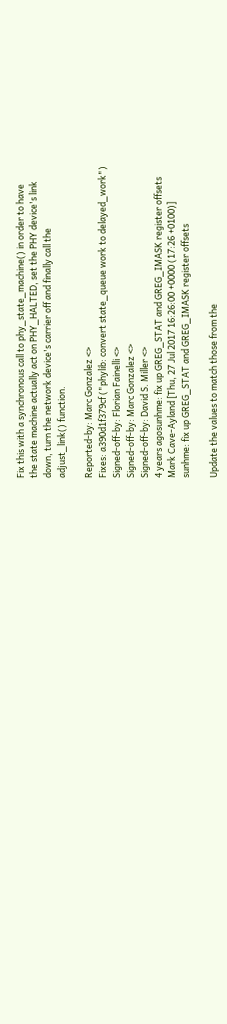Fix this with a synchronous call to phy_state_machine() in order to have
the state machine actually act on PHY_HALTED, set the PHY device's link
down, turn the network device's carrier off and finally call the
adjust_link() function.

Reported-by: Marc Gonzalez <>
Fixes: a390d1f379cf ("phylib: convert state_queue work to delayed_work")
Signed-off-by: Florian Fainelli <>
Signed-off-by: Marc Gonzalez <>
Signed-off-by: David S. Miller <>
4 years agosunhme: fix up GREG_STAT and GREG_IMASK register offsets
Mark Cave-Ayland [Thu, 27 Jul 2017 16:26:00 +0000 (17:26 +0100)]
sunhme: fix up GREG_STAT and GREG_IMASK register offsets

Update the values to match those from the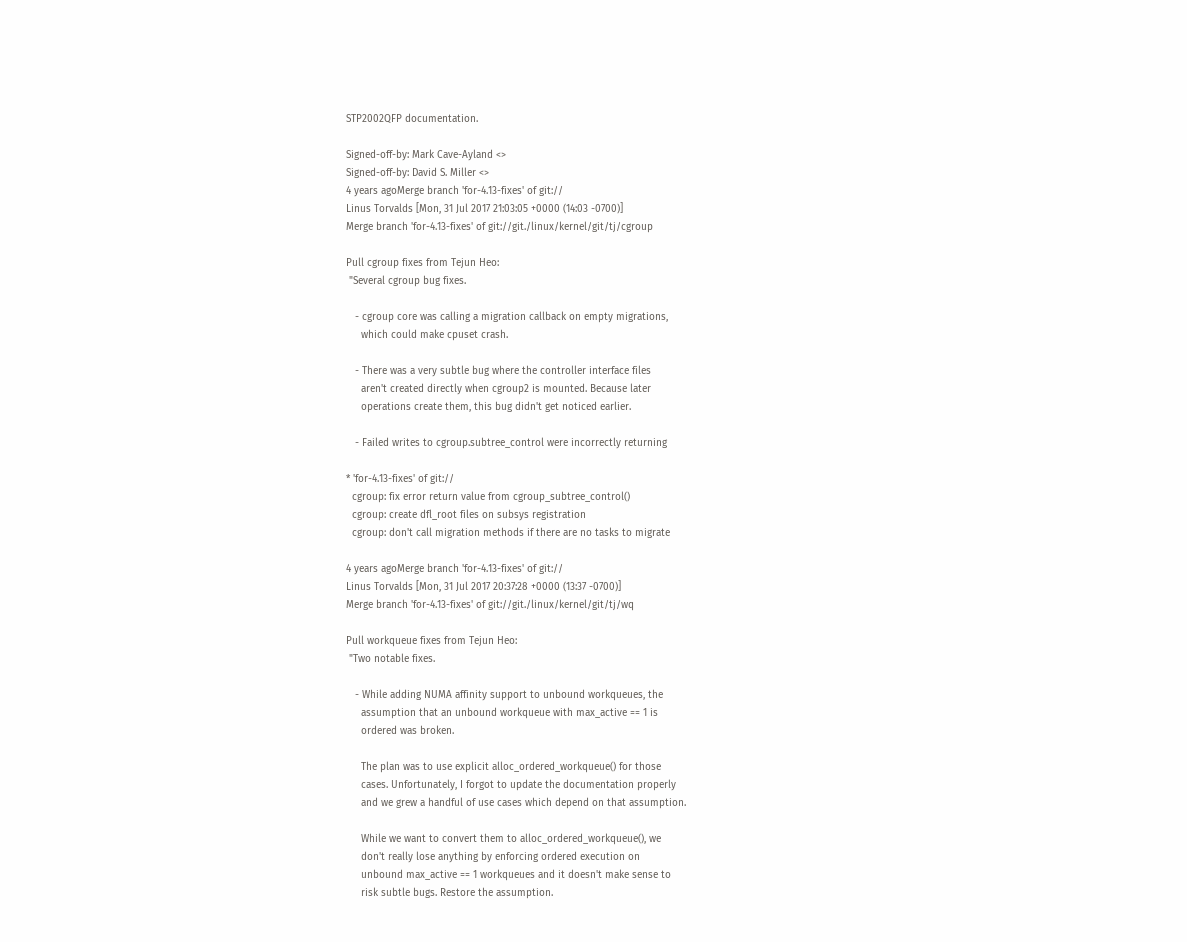STP2002QFP documentation.

Signed-off-by: Mark Cave-Ayland <>
Signed-off-by: David S. Miller <>
4 years agoMerge branch 'for-4.13-fixes' of git://
Linus Torvalds [Mon, 31 Jul 2017 21:03:05 +0000 (14:03 -0700)]
Merge branch 'for-4.13-fixes' of git://git./linux/kernel/git/tj/cgroup

Pull cgroup fixes from Tejun Heo:
 "Several cgroup bug fixes.

   - cgroup core was calling a migration callback on empty migrations,
     which could make cpuset crash.

   - There was a very subtle bug where the controller interface files
     aren't created directly when cgroup2 is mounted. Because later
     operations create them, this bug didn't get noticed earlier.

   - Failed writes to cgroup.subtree_control were incorrectly returning

* 'for-4.13-fixes' of git://
  cgroup: fix error return value from cgroup_subtree_control()
  cgroup: create dfl_root files on subsys registration
  cgroup: don't call migration methods if there are no tasks to migrate

4 years agoMerge branch 'for-4.13-fixes' of git://
Linus Torvalds [Mon, 31 Jul 2017 20:37:28 +0000 (13:37 -0700)]
Merge branch 'for-4.13-fixes' of git://git./linux/kernel/git/tj/wq

Pull workqueue fixes from Tejun Heo:
 "Two notable fixes.

   - While adding NUMA affinity support to unbound workqueues, the
     assumption that an unbound workqueue with max_active == 1 is
     ordered was broken.

     The plan was to use explicit alloc_ordered_workqueue() for those
     cases. Unfortunately, I forgot to update the documentation properly
     and we grew a handful of use cases which depend on that assumption.

     While we want to convert them to alloc_ordered_workqueue(), we
     don't really lose anything by enforcing ordered execution on
     unbound max_active == 1 workqueues and it doesn't make sense to
     risk subtle bugs. Restore the assumption.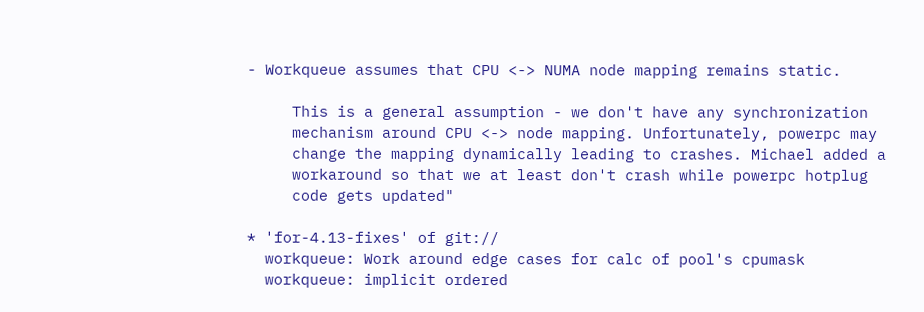- Workqueue assumes that CPU <-> NUMA node mapping remains static.

     This is a general assumption - we don't have any synchronization
     mechanism around CPU <-> node mapping. Unfortunately, powerpc may
     change the mapping dynamically leading to crashes. Michael added a
     workaround so that we at least don't crash while powerpc hotplug
     code gets updated"

* 'for-4.13-fixes' of git://
  workqueue: Work around edge cases for calc of pool's cpumask
  workqueue: implicit ordered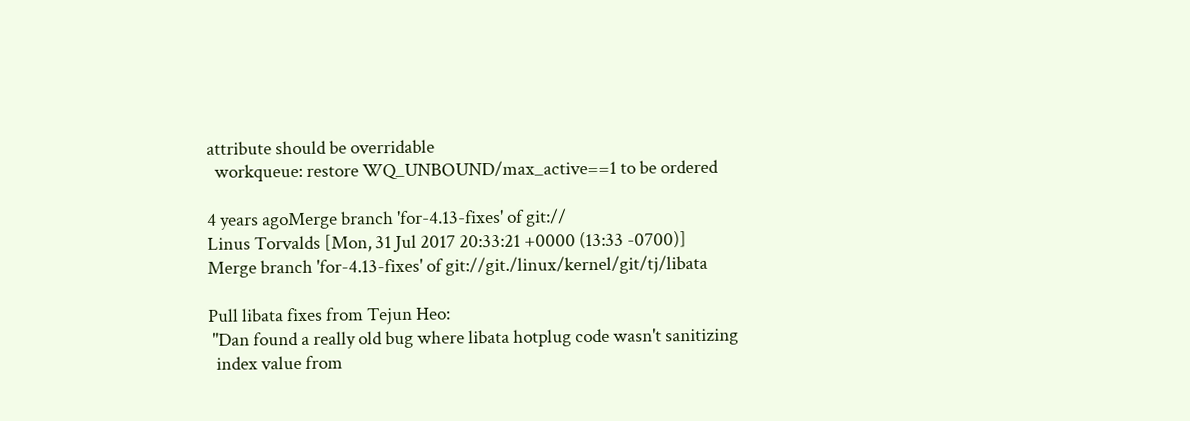attribute should be overridable
  workqueue: restore WQ_UNBOUND/max_active==1 to be ordered

4 years agoMerge branch 'for-4.13-fixes' of git://
Linus Torvalds [Mon, 31 Jul 2017 20:33:21 +0000 (13:33 -0700)]
Merge branch 'for-4.13-fixes' of git://git./linux/kernel/git/tj/libata

Pull libata fixes from Tejun Heo:
 "Dan found a really old bug where libata hotplug code wasn't sanitizing
  index value from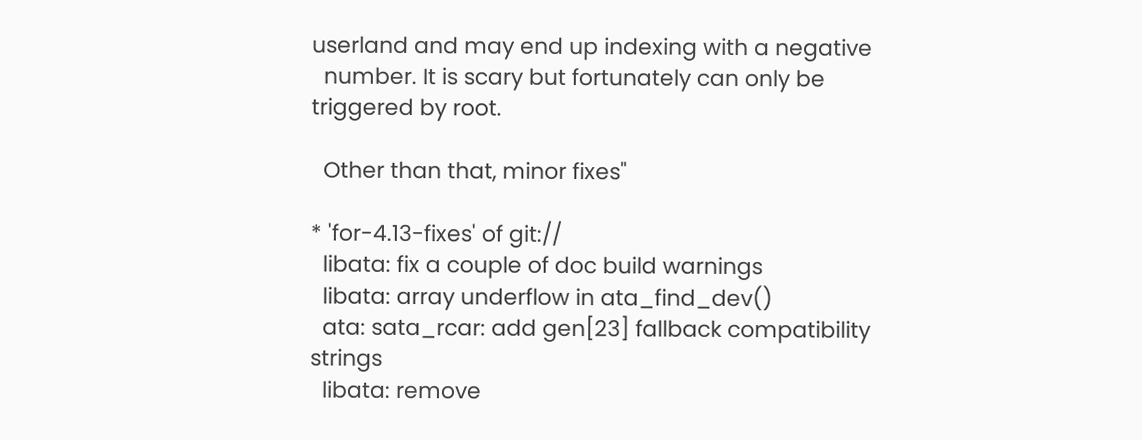userland and may end up indexing with a negative
  number. It is scary but fortunately can only be triggered by root.

  Other than that, minor fixes"

* 'for-4.13-fixes' of git://
  libata: fix a couple of doc build warnings
  libata: array underflow in ata_find_dev()
  ata: sata_rcar: add gen[23] fallback compatibility strings
  libata: remove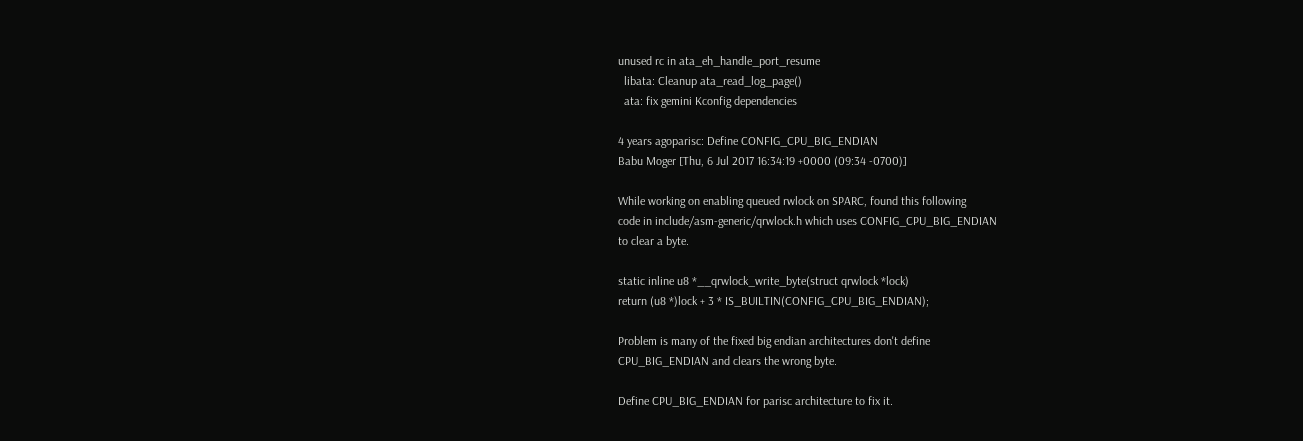unused rc in ata_eh_handle_port_resume
  libata: Cleanup ata_read_log_page()
  ata: fix gemini Kconfig dependencies

4 years agoparisc: Define CONFIG_CPU_BIG_ENDIAN
Babu Moger [Thu, 6 Jul 2017 16:34:19 +0000 (09:34 -0700)]

While working on enabling queued rwlock on SPARC, found this following
code in include/asm-generic/qrwlock.h which uses CONFIG_CPU_BIG_ENDIAN
to clear a byte.

static inline u8 *__qrwlock_write_byte(struct qrwlock *lock)
return (u8 *)lock + 3 * IS_BUILTIN(CONFIG_CPU_BIG_ENDIAN);

Problem is many of the fixed big endian architectures don't define
CPU_BIG_ENDIAN and clears the wrong byte.

Define CPU_BIG_ENDIAN for parisc architecture to fix it.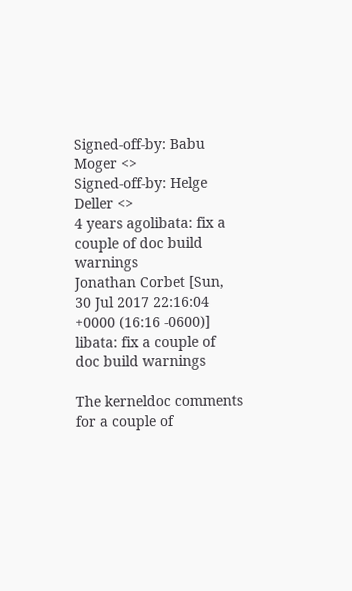Signed-off-by: Babu Moger <>
Signed-off-by: Helge Deller <>
4 years agolibata: fix a couple of doc build warnings
Jonathan Corbet [Sun, 30 Jul 2017 22:16:04 +0000 (16:16 -0600)]
libata: fix a couple of doc build warnings

The kerneldoc comments for a couple of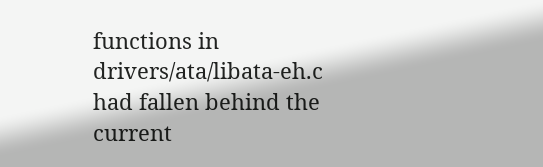functions in drivers/ata/libata-eh.c
had fallen behind the current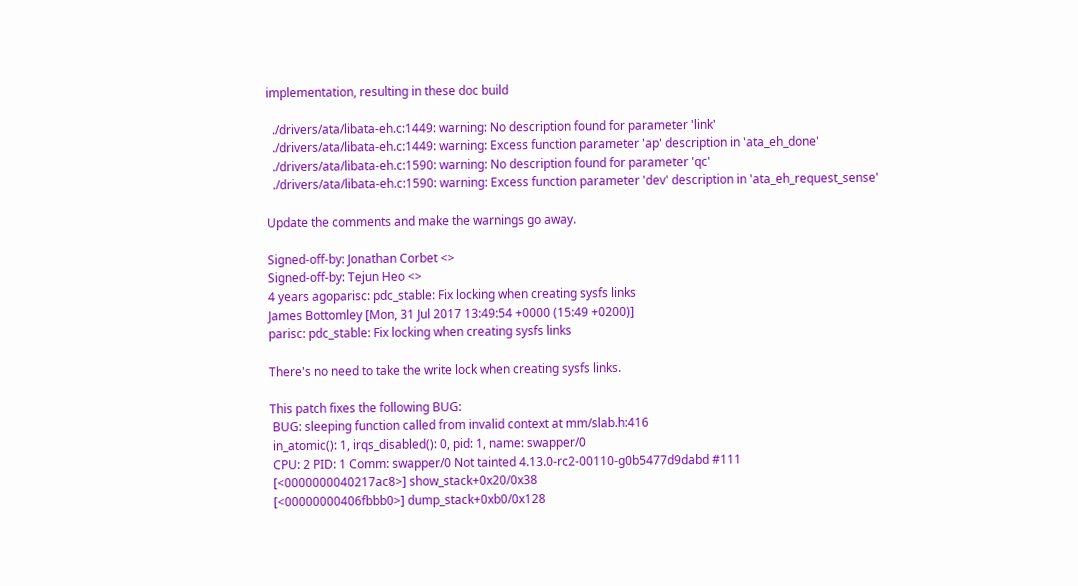implementation, resulting in these doc build

  ./drivers/ata/libata-eh.c:1449: warning: No description found for parameter 'link'
  ./drivers/ata/libata-eh.c:1449: warning: Excess function parameter 'ap' description in 'ata_eh_done'
  ./drivers/ata/libata-eh.c:1590: warning: No description found for parameter 'qc'
  ./drivers/ata/libata-eh.c:1590: warning: Excess function parameter 'dev' description in 'ata_eh_request_sense'

Update the comments and make the warnings go away.

Signed-off-by: Jonathan Corbet <>
Signed-off-by: Tejun Heo <>
4 years agoparisc: pdc_stable: Fix locking when creating sysfs links
James Bottomley [Mon, 31 Jul 2017 13:49:54 +0000 (15:49 +0200)]
parisc: pdc_stable: Fix locking when creating sysfs links

There's no need to take the write lock when creating sysfs links.

This patch fixes the following BUG:
 BUG: sleeping function called from invalid context at mm/slab.h:416
 in_atomic(): 1, irqs_disabled(): 0, pid: 1, name: swapper/0
 CPU: 2 PID: 1 Comm: swapper/0 Not tainted 4.13.0-rc2-00110-g0b5477d9dabd #111
 [<0000000040217ac8>] show_stack+0x20/0x38
 [<00000000406fbbb0>] dump_stack+0xb0/0x128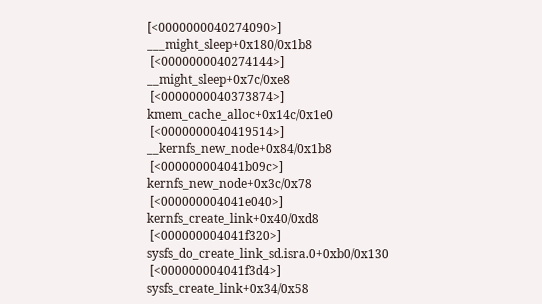[<0000000040274090>] ___might_sleep+0x180/0x1b8
 [<0000000040274144>] __might_sleep+0x7c/0xe8
 [<0000000040373874>] kmem_cache_alloc+0x14c/0x1e0
 [<0000000040419514>] __kernfs_new_node+0x84/0x1b8
 [<000000004041b09c>] kernfs_new_node+0x3c/0x78
 [<000000004041e040>] kernfs_create_link+0x40/0xd8
 [<000000004041f320>] sysfs_do_create_link_sd.isra.0+0xb0/0x130
 [<000000004041f3d4>] sysfs_create_link+0x34/0x58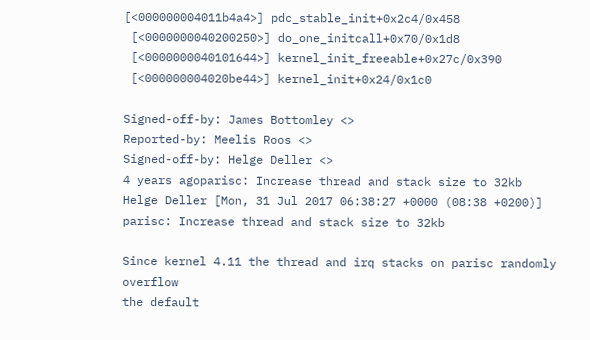[<000000004011b4a4>] pdc_stable_init+0x2c4/0x458
 [<0000000040200250>] do_one_initcall+0x70/0x1d8
 [<0000000040101644>] kernel_init_freeable+0x27c/0x390
 [<000000004020be44>] kernel_init+0x24/0x1c0

Signed-off-by: James Bottomley <>
Reported-by: Meelis Roos <>
Signed-off-by: Helge Deller <>
4 years agoparisc: Increase thread and stack size to 32kb
Helge Deller [Mon, 31 Jul 2017 06:38:27 +0000 (08:38 +0200)]
parisc: Increase thread and stack size to 32kb

Since kernel 4.11 the thread and irq stacks on parisc randomly overflow
the default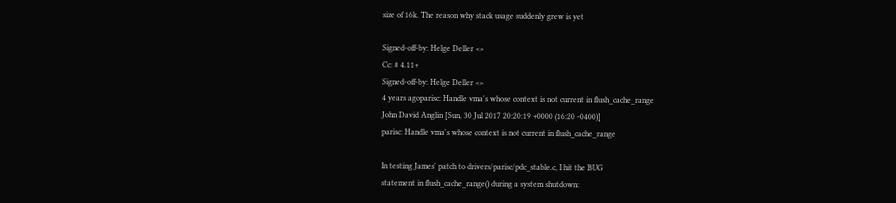size of 16k. The reason why stack usage suddenly grew is yet

Signed-off-by: Helge Deller <>
Cc: # 4.11+
Signed-off-by: Helge Deller <>
4 years agoparisc: Handle vma's whose context is not current in flush_cache_range
John David Anglin [Sun, 30 Jul 2017 20:20:19 +0000 (16:20 -0400)]
parisc: Handle vma's whose context is not current in flush_cache_range

In testing James' patch to drivers/parisc/pdc_stable.c, I hit the BUG
statement in flush_cache_range() during a system shutdown: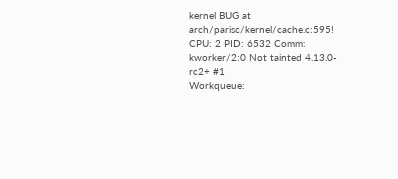kernel BUG at arch/parisc/kernel/cache.c:595!
CPU: 2 PID: 6532 Comm: kworker/2:0 Not tainted 4.13.0-rc2+ #1
Workqueue: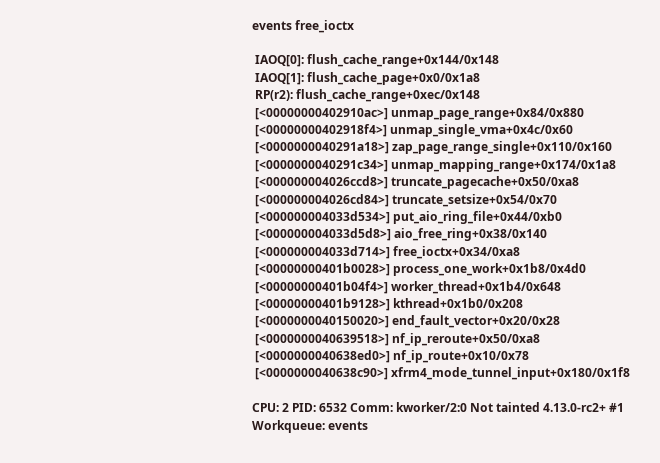events free_ioctx

 IAOQ[0]: flush_cache_range+0x144/0x148
 IAOQ[1]: flush_cache_page+0x0/0x1a8
 RP(r2): flush_cache_range+0xec/0x148
 [<00000000402910ac>] unmap_page_range+0x84/0x880
 [<00000000402918f4>] unmap_single_vma+0x4c/0x60
 [<0000000040291a18>] zap_page_range_single+0x110/0x160
 [<0000000040291c34>] unmap_mapping_range+0x174/0x1a8
 [<000000004026ccd8>] truncate_pagecache+0x50/0xa8
 [<000000004026cd84>] truncate_setsize+0x54/0x70
 [<000000004033d534>] put_aio_ring_file+0x44/0xb0
 [<000000004033d5d8>] aio_free_ring+0x38/0x140
 [<000000004033d714>] free_ioctx+0x34/0xa8
 [<00000000401b0028>] process_one_work+0x1b8/0x4d0
 [<00000000401b04f4>] worker_thread+0x1b4/0x648
 [<00000000401b9128>] kthread+0x1b0/0x208
 [<0000000040150020>] end_fault_vector+0x20/0x28
 [<0000000040639518>] nf_ip_reroute+0x50/0xa8
 [<0000000040638ed0>] nf_ip_route+0x10/0x78
 [<0000000040638c90>] xfrm4_mode_tunnel_input+0x180/0x1f8

CPU: 2 PID: 6532 Comm: kworker/2:0 Not tainted 4.13.0-rc2+ #1
Workqueue: events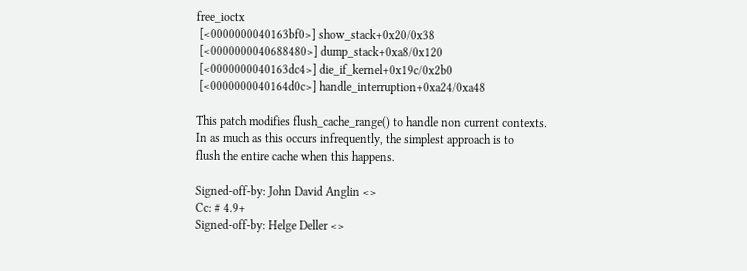free_ioctx
 [<0000000040163bf0>] show_stack+0x20/0x38
 [<0000000040688480>] dump_stack+0xa8/0x120
 [<0000000040163dc4>] die_if_kernel+0x19c/0x2b0
 [<0000000040164d0c>] handle_interruption+0xa24/0xa48

This patch modifies flush_cache_range() to handle non current contexts.
In as much as this occurs infrequently, the simplest approach is to
flush the entire cache when this happens.

Signed-off-by: John David Anglin <>
Cc: # 4.9+
Signed-off-by: Helge Deller <>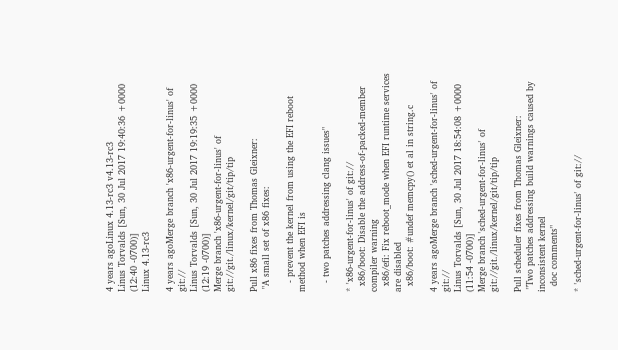4 years agoLinux 4.13-rc3 v4.13-rc3
Linus Torvalds [Sun, 30 Jul 2017 19:40:36 +0000 (12:40 -0700)]
Linux 4.13-rc3

4 years agoMerge branch 'x86-urgent-for-linus' of git://
Linus Torvalds [Sun, 30 Jul 2017 19:19:35 +0000 (12:19 -0700)]
Merge branch 'x86-urgent-for-linus' of git://git./linux/kernel/git/tip/tip

Pull x86 fixes from Thomas Gleixner:
 "A small set of x86 fixes:

   - prevent the kernel from using the EFI reboot method when EFI is

   - two patches addressing clang issues"

* 'x86-urgent-for-linus' of git://
  x86/boot: Disable the address-of-packed-member compiler warning
  x86/efi: Fix reboot_mode when EFI runtime services are disabled
  x86/boot: #undef memcpy() et al in string.c

4 years agoMerge branch 'sched-urgent-for-linus' of git://
Linus Torvalds [Sun, 30 Jul 2017 18:54:08 +0000 (11:54 -0700)]
Merge branch 'sched-urgent-for-linus' of git://git./linux/kernel/git/tip/tip

Pull scheduler fixes from Thomas Gleixner:
 "Two patches addressing build warnings caused by inconsistent kernel
  doc comments"

* 'sched-urgent-for-linus' of git://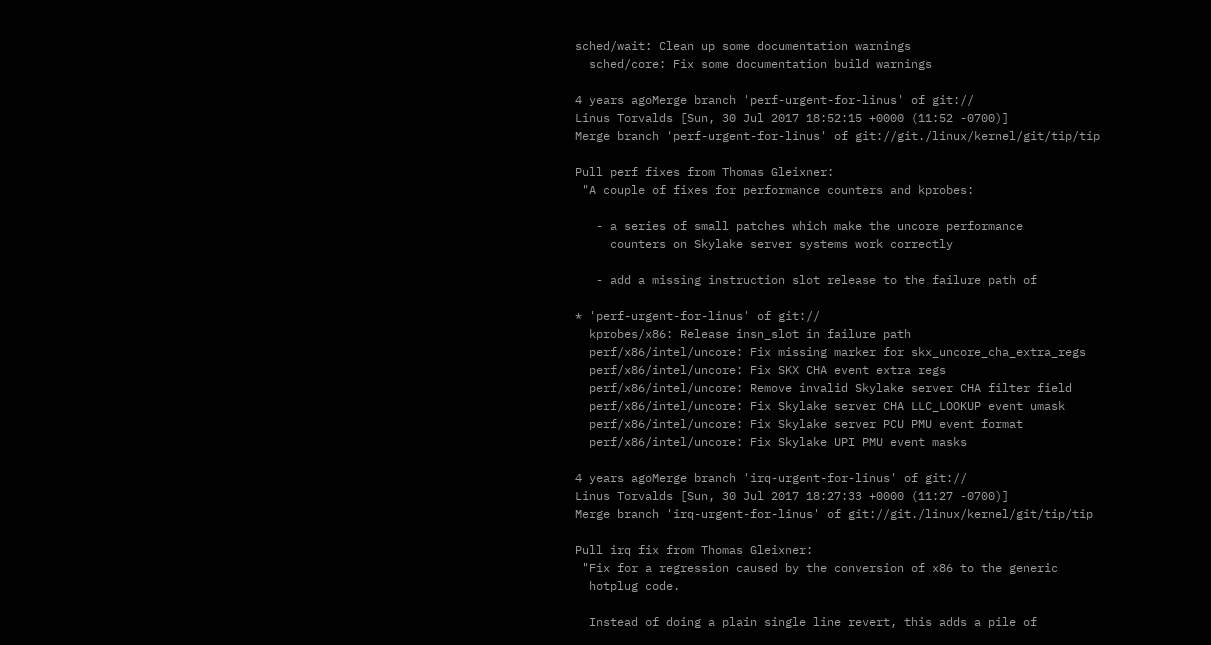sched/wait: Clean up some documentation warnings
  sched/core: Fix some documentation build warnings

4 years agoMerge branch 'perf-urgent-for-linus' of git://
Linus Torvalds [Sun, 30 Jul 2017 18:52:15 +0000 (11:52 -0700)]
Merge branch 'perf-urgent-for-linus' of git://git./linux/kernel/git/tip/tip

Pull perf fixes from Thomas Gleixner:
 "A couple of fixes for performance counters and kprobes:

   - a series of small patches which make the uncore performance
     counters on Skylake server systems work correctly

   - add a missing instruction slot release to the failure path of

* 'perf-urgent-for-linus' of git://
  kprobes/x86: Release insn_slot in failure path
  perf/x86/intel/uncore: Fix missing marker for skx_uncore_cha_extra_regs
  perf/x86/intel/uncore: Fix SKX CHA event extra regs
  perf/x86/intel/uncore: Remove invalid Skylake server CHA filter field
  perf/x86/intel/uncore: Fix Skylake server CHA LLC_LOOKUP event umask
  perf/x86/intel/uncore: Fix Skylake server PCU PMU event format
  perf/x86/intel/uncore: Fix Skylake UPI PMU event masks

4 years agoMerge branch 'irq-urgent-for-linus' of git://
Linus Torvalds [Sun, 30 Jul 2017 18:27:33 +0000 (11:27 -0700)]
Merge branch 'irq-urgent-for-linus' of git://git./linux/kernel/git/tip/tip

Pull irq fix from Thomas Gleixner:
 "Fix for a regression caused by the conversion of x86 to the generic
  hotplug code.

  Instead of doing a plain single line revert, this adds a pile of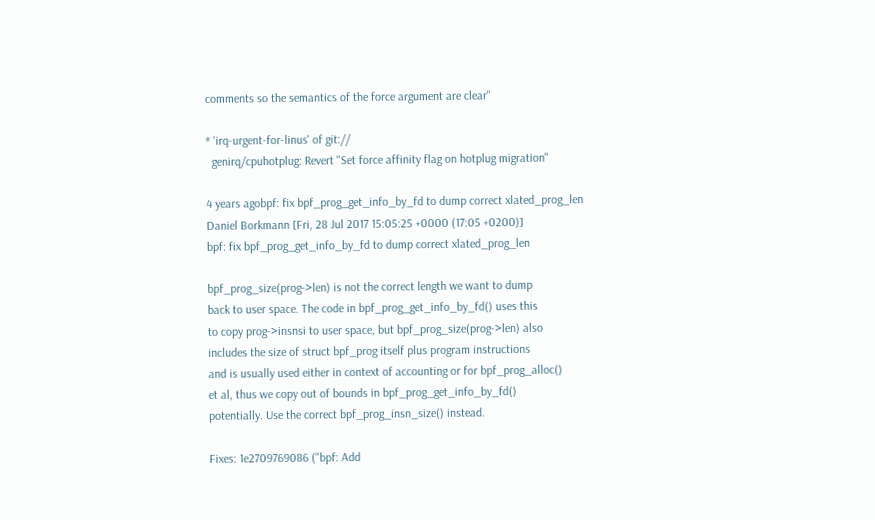comments so the semantics of the force argument are clear"

* 'irq-urgent-for-linus' of git://
  genirq/cpuhotplug: Revert "Set force affinity flag on hotplug migration"

4 years agobpf: fix bpf_prog_get_info_by_fd to dump correct xlated_prog_len
Daniel Borkmann [Fri, 28 Jul 2017 15:05:25 +0000 (17:05 +0200)]
bpf: fix bpf_prog_get_info_by_fd to dump correct xlated_prog_len

bpf_prog_size(prog->len) is not the correct length we want to dump
back to user space. The code in bpf_prog_get_info_by_fd() uses this
to copy prog->insnsi to user space, but bpf_prog_size(prog->len) also
includes the size of struct bpf_prog itself plus program instructions
and is usually used either in context of accounting or for bpf_prog_alloc()
et al, thus we copy out of bounds in bpf_prog_get_info_by_fd()
potentially. Use the correct bpf_prog_insn_size() instead.

Fixes: 1e2709769086 ("bpf: Add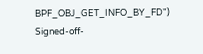BPF_OBJ_GET_INFO_BY_FD")
Signed-off-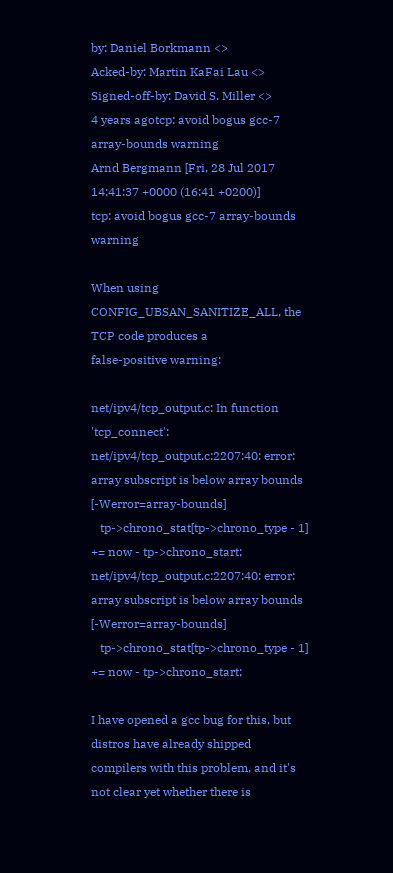by: Daniel Borkmann <>
Acked-by: Martin KaFai Lau <>
Signed-off-by: David S. Miller <>
4 years agotcp: avoid bogus gcc-7 array-bounds warning
Arnd Bergmann [Fri, 28 Jul 2017 14:41:37 +0000 (16:41 +0200)]
tcp: avoid bogus gcc-7 array-bounds warning

When using CONFIG_UBSAN_SANITIZE_ALL, the TCP code produces a
false-positive warning:

net/ipv4/tcp_output.c: In function 'tcp_connect':
net/ipv4/tcp_output.c:2207:40: error: array subscript is below array bounds [-Werror=array-bounds]
   tp->chrono_stat[tp->chrono_type - 1] += now - tp->chrono_start;
net/ipv4/tcp_output.c:2207:40: error: array subscript is below array bounds [-Werror=array-bounds]
   tp->chrono_stat[tp->chrono_type - 1] += now - tp->chrono_start;

I have opened a gcc bug for this, but distros have already shipped
compilers with this problem, and it's not clear yet whether there is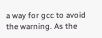a way for gcc to avoid the warning. As the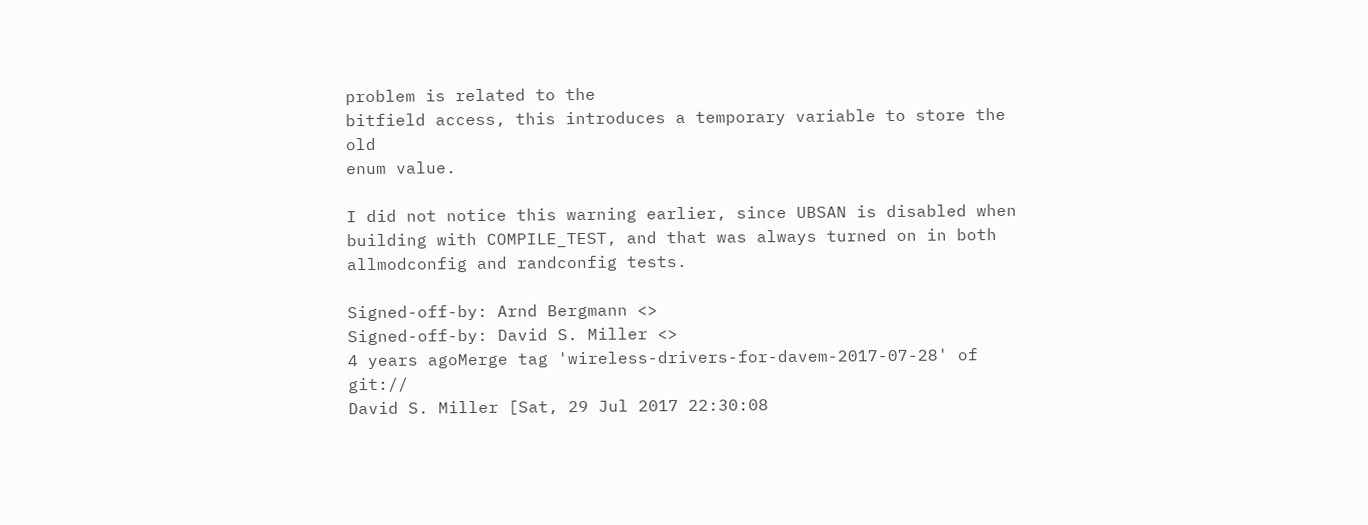problem is related to the
bitfield access, this introduces a temporary variable to store the old
enum value.

I did not notice this warning earlier, since UBSAN is disabled when
building with COMPILE_TEST, and that was always turned on in both
allmodconfig and randconfig tests.

Signed-off-by: Arnd Bergmann <>
Signed-off-by: David S. Miller <>
4 years agoMerge tag 'wireless-drivers-for-davem-2017-07-28' of git://
David S. Miller [Sat, 29 Jul 2017 22:30:08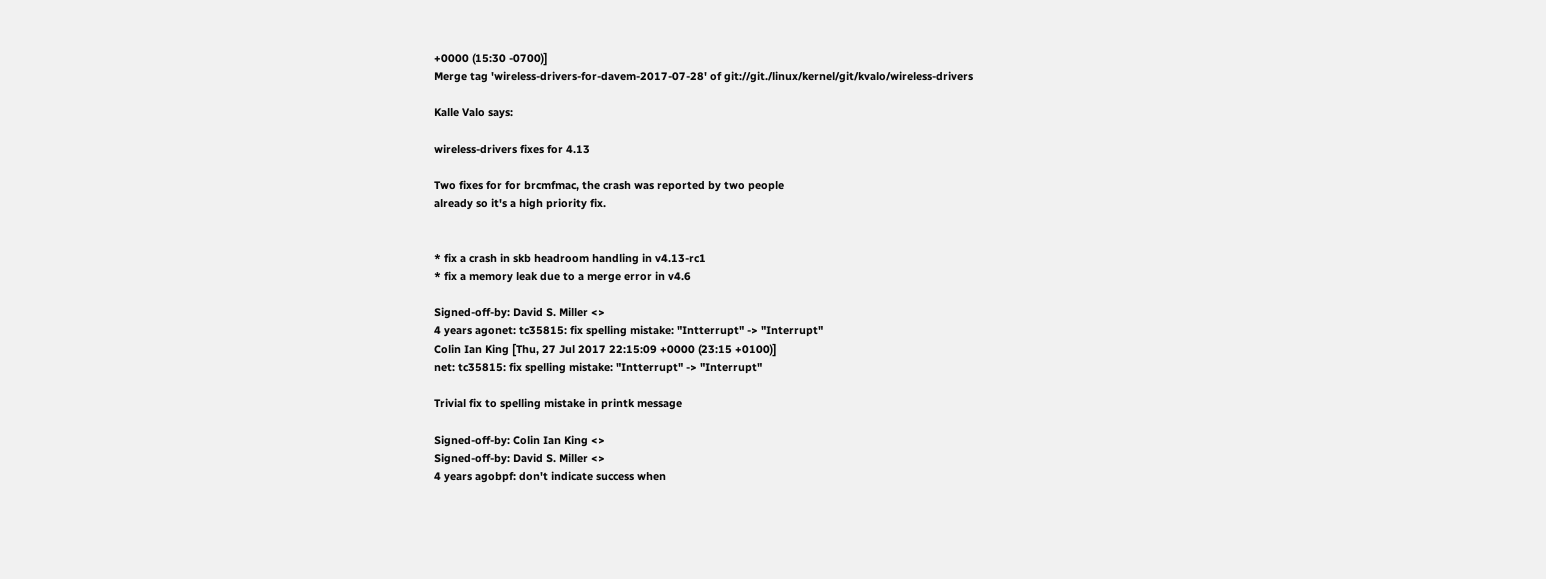+0000 (15:30 -0700)]
Merge tag 'wireless-drivers-for-davem-2017-07-28' of git://git./linux/kernel/git/kvalo/wireless-drivers

Kalle Valo says:

wireless-drivers fixes for 4.13

Two fixes for for brcmfmac, the crash was reported by two people
already so it's a high priority fix.


* fix a crash in skb headroom handling in v4.13-rc1
* fix a memory leak due to a merge error in v4.6

Signed-off-by: David S. Miller <>
4 years agonet: tc35815: fix spelling mistake: "Intterrupt" -> "Interrupt"
Colin Ian King [Thu, 27 Jul 2017 22:15:09 +0000 (23:15 +0100)]
net: tc35815: fix spelling mistake: "Intterrupt" -> "Interrupt"

Trivial fix to spelling mistake in printk message

Signed-off-by: Colin Ian King <>
Signed-off-by: David S. Miller <>
4 years agobpf: don't indicate success when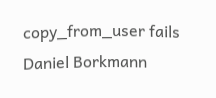copy_from_user fails
Daniel Borkmann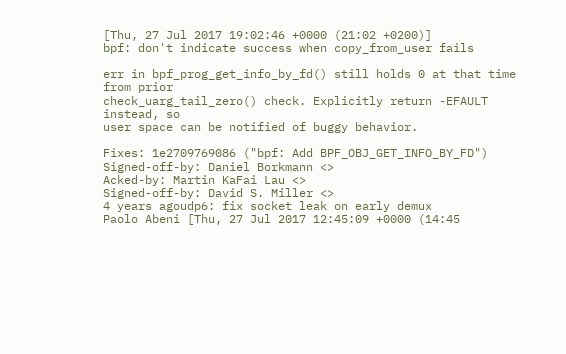[Thu, 27 Jul 2017 19:02:46 +0000 (21:02 +0200)]
bpf: don't indicate success when copy_from_user fails

err in bpf_prog_get_info_by_fd() still holds 0 at that time from prior
check_uarg_tail_zero() check. Explicitly return -EFAULT instead, so
user space can be notified of buggy behavior.

Fixes: 1e2709769086 ("bpf: Add BPF_OBJ_GET_INFO_BY_FD")
Signed-off-by: Daniel Borkmann <>
Acked-by: Martin KaFai Lau <>
Signed-off-by: David S. Miller <>
4 years agoudp6: fix socket leak on early demux
Paolo Abeni [Thu, 27 Jul 2017 12:45:09 +0000 (14:45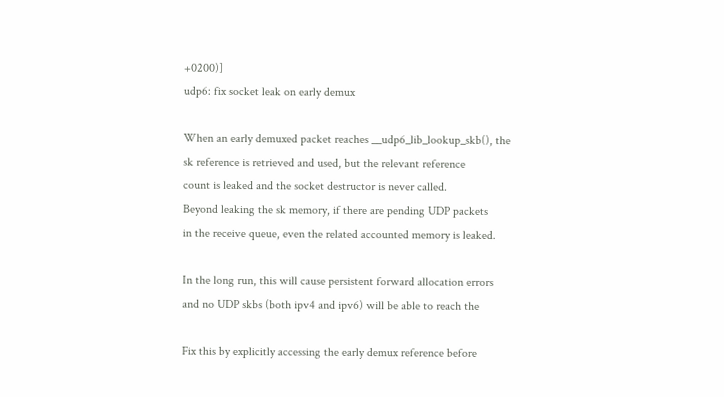+0200)]
udp6: fix socket leak on early demux

When an early demuxed packet reaches __udp6_lib_lookup_skb(), the
sk reference is retrieved and used, but the relevant reference
count is leaked and the socket destructor is never called.
Beyond leaking the sk memory, if there are pending UDP packets
in the receive queue, even the related accounted memory is leaked.

In the long run, this will cause persistent forward allocation errors
and no UDP skbs (both ipv4 and ipv6) will be able to reach the

Fix this by explicitly accessing the early demux reference before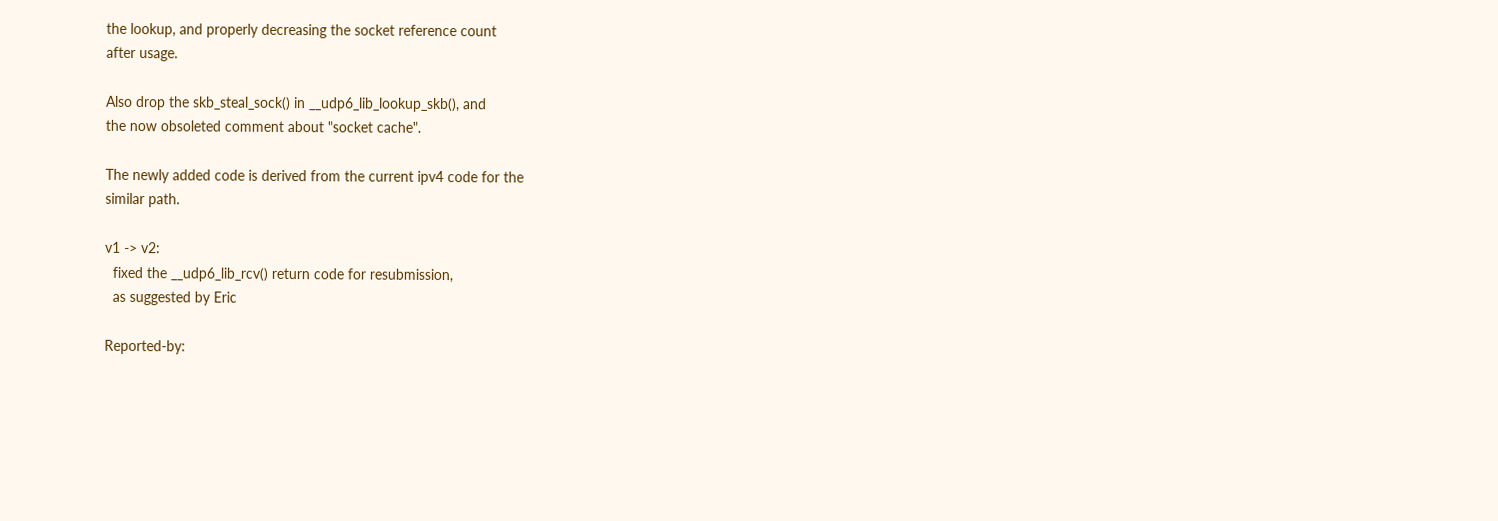the lookup, and properly decreasing the socket reference count
after usage.

Also drop the skb_steal_sock() in __udp6_lib_lookup_skb(), and
the now obsoleted comment about "socket cache".

The newly added code is derived from the current ipv4 code for the
similar path.

v1 -> v2:
  fixed the __udp6_lib_rcv() return code for resubmission,
  as suggested by Eric

Reported-by: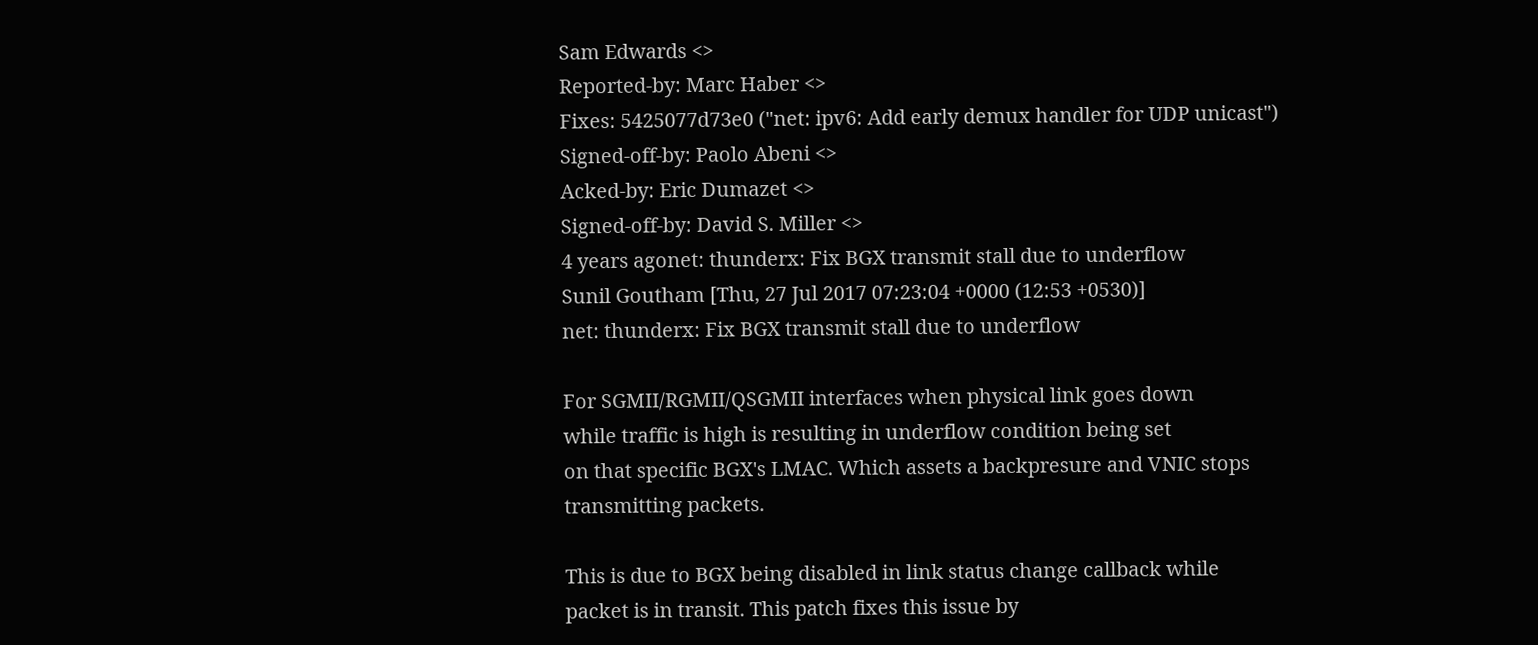Sam Edwards <>
Reported-by: Marc Haber <>
Fixes: 5425077d73e0 ("net: ipv6: Add early demux handler for UDP unicast")
Signed-off-by: Paolo Abeni <>
Acked-by: Eric Dumazet <>
Signed-off-by: David S. Miller <>
4 years agonet: thunderx: Fix BGX transmit stall due to underflow
Sunil Goutham [Thu, 27 Jul 2017 07:23:04 +0000 (12:53 +0530)]
net: thunderx: Fix BGX transmit stall due to underflow

For SGMII/RGMII/QSGMII interfaces when physical link goes down
while traffic is high is resulting in underflow condition being set
on that specific BGX's LMAC. Which assets a backpresure and VNIC stops
transmitting packets.

This is due to BGX being disabled in link status change callback while
packet is in transit. This patch fixes this issue by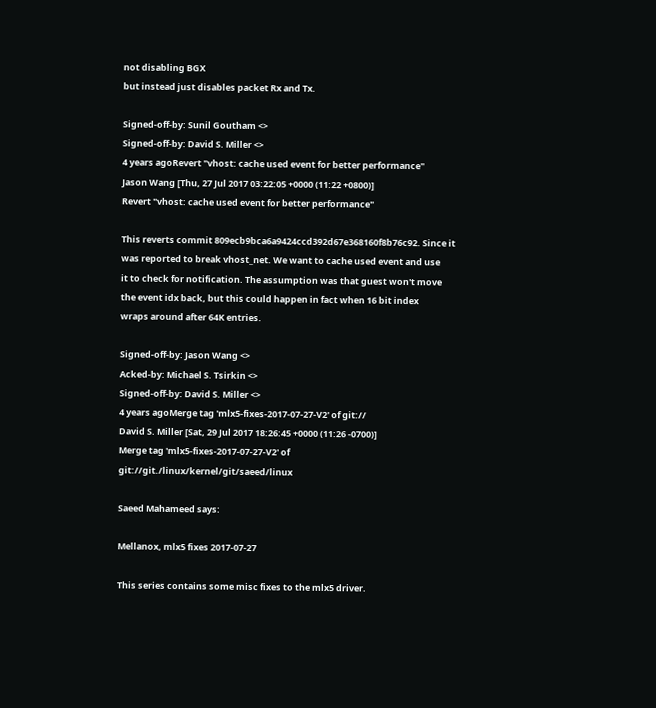not disabling BGX
but instead just disables packet Rx and Tx.

Signed-off-by: Sunil Goutham <>
Signed-off-by: David S. Miller <>
4 years agoRevert "vhost: cache used event for better performance"
Jason Wang [Thu, 27 Jul 2017 03:22:05 +0000 (11:22 +0800)]
Revert "vhost: cache used event for better performance"

This reverts commit 809ecb9bca6a9424ccd392d67e368160f8b76c92. Since it
was reported to break vhost_net. We want to cache used event and use
it to check for notification. The assumption was that guest won't move
the event idx back, but this could happen in fact when 16 bit index
wraps around after 64K entries.

Signed-off-by: Jason Wang <>
Acked-by: Michael S. Tsirkin <>
Signed-off-by: David S. Miller <>
4 years agoMerge tag 'mlx5-fixes-2017-07-27-V2' of git://
David S. Miller [Sat, 29 Jul 2017 18:26:45 +0000 (11:26 -0700)]
Merge tag 'mlx5-fixes-2017-07-27-V2' of git://git./linux/kernel/git/saeed/linux

Saeed Mahameed says:

Mellanox, mlx5 fixes 2017-07-27

This series contains some misc fixes to the mlx5 driver.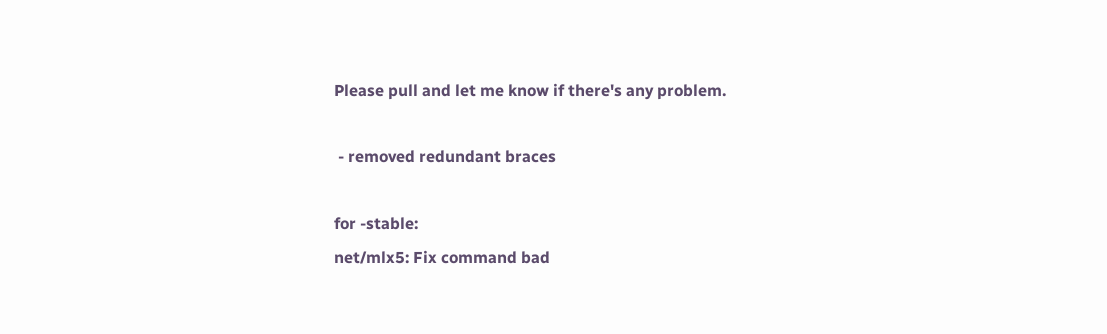Please pull and let me know if there's any problem.

 - removed redundant braces

for -stable:
net/mlx5: Fix command bad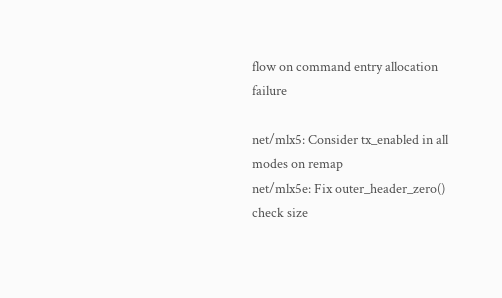flow on command entry allocation failure

net/mlx5: Consider tx_enabled in all modes on remap
net/mlx5e: Fix outer_header_zero() check size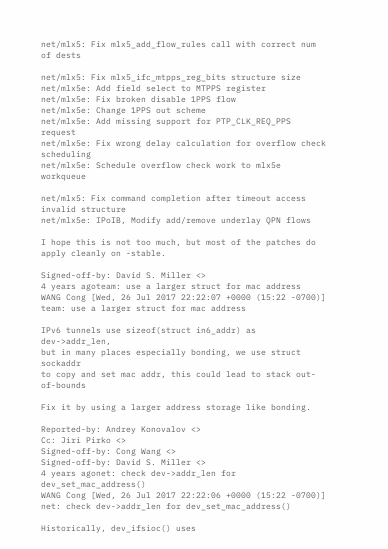net/mlx5: Fix mlx5_add_flow_rules call with correct num of dests

net/mlx5: Fix mlx5_ifc_mtpps_reg_bits structure size
net/mlx5e: Add field select to MTPPS register
net/mlx5e: Fix broken disable 1PPS flow
net/mlx5e: Change 1PPS out scheme
net/mlx5e: Add missing support for PTP_CLK_REQ_PPS request
net/mlx5e: Fix wrong delay calculation for overflow check scheduling
net/mlx5e: Schedule overflow check work to mlx5e workqueue

net/mlx5: Fix command completion after timeout access invalid structure
net/mlx5e: IPoIB, Modify add/remove underlay QPN flows

I hope this is not too much, but most of the patches do apply cleanly on -stable.

Signed-off-by: David S. Miller <>
4 years agoteam: use a larger struct for mac address
WANG Cong [Wed, 26 Jul 2017 22:22:07 +0000 (15:22 -0700)]
team: use a larger struct for mac address

IPv6 tunnels use sizeof(struct in6_addr) as dev->addr_len,
but in many places especially bonding, we use struct sockaddr
to copy and set mac addr, this could lead to stack out-of-bounds

Fix it by using a larger address storage like bonding.

Reported-by: Andrey Konovalov <>
Cc: Jiri Pirko <>
Signed-off-by: Cong Wang <>
Signed-off-by: David S. Miller <>
4 years agonet: check dev->addr_len for dev_set_mac_address()
WANG Cong [Wed, 26 Jul 2017 22:22:06 +0000 (15:22 -0700)]
net: check dev->addr_len for dev_set_mac_address()

Historically, dev_ifsioc() uses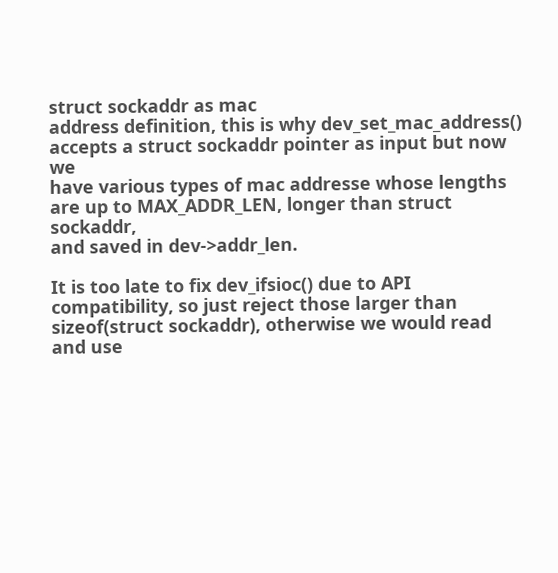struct sockaddr as mac
address definition, this is why dev_set_mac_address()
accepts a struct sockaddr pointer as input but now we
have various types of mac addresse whose lengths
are up to MAX_ADDR_LEN, longer than struct sockaddr,
and saved in dev->addr_len.

It is too late to fix dev_ifsioc() due to API
compatibility, so just reject those larger than
sizeof(struct sockaddr), otherwise we would read
and use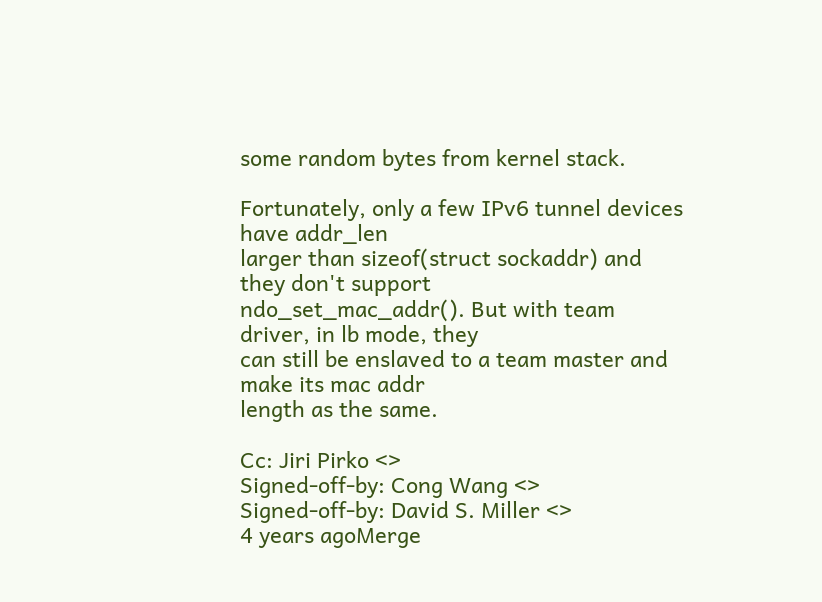some random bytes from kernel stack.

Fortunately, only a few IPv6 tunnel devices have addr_len
larger than sizeof(struct sockaddr) and they don't support
ndo_set_mac_addr(). But with team driver, in lb mode, they
can still be enslaved to a team master and make its mac addr
length as the same.

Cc: Jiri Pirko <>
Signed-off-by: Cong Wang <>
Signed-off-by: David S. Miller <>
4 years agoMerge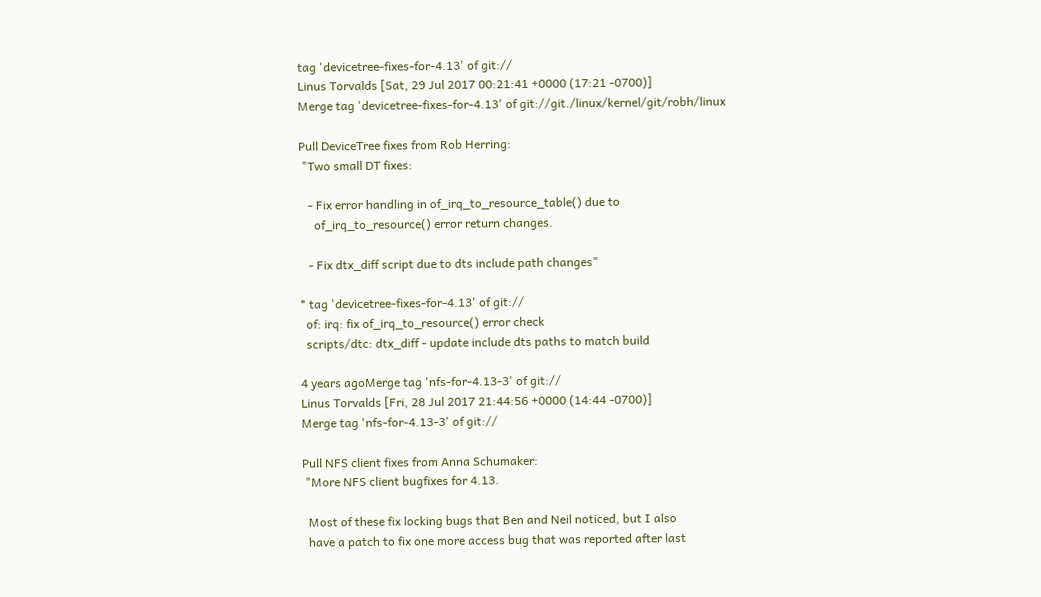tag 'devicetree-fixes-for-4.13' of git://
Linus Torvalds [Sat, 29 Jul 2017 00:21:41 +0000 (17:21 -0700)]
Merge tag 'devicetree-fixes-for-4.13' of git://git./linux/kernel/git/robh/linux

Pull DeviceTree fixes from Rob Herring:
 "Two small DT fixes:

   - Fix error handling in of_irq_to_resource_table() due to
     of_irq_to_resource() error return changes.

   - Fix dtx_diff script due to dts include path changes"

* tag 'devicetree-fixes-for-4.13' of git://
  of: irq: fix of_irq_to_resource() error check
  scripts/dtc: dtx_diff - update include dts paths to match build

4 years agoMerge tag 'nfs-for-4.13-3' of git://
Linus Torvalds [Fri, 28 Jul 2017 21:44:56 +0000 (14:44 -0700)]
Merge tag 'nfs-for-4.13-3' of git://

Pull NFS client fixes from Anna Schumaker:
 "More NFS client bugfixes for 4.13.

  Most of these fix locking bugs that Ben and Neil noticed, but I also
  have a patch to fix one more access bug that was reported after last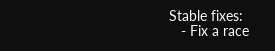Stable fixes:
   - Fix a race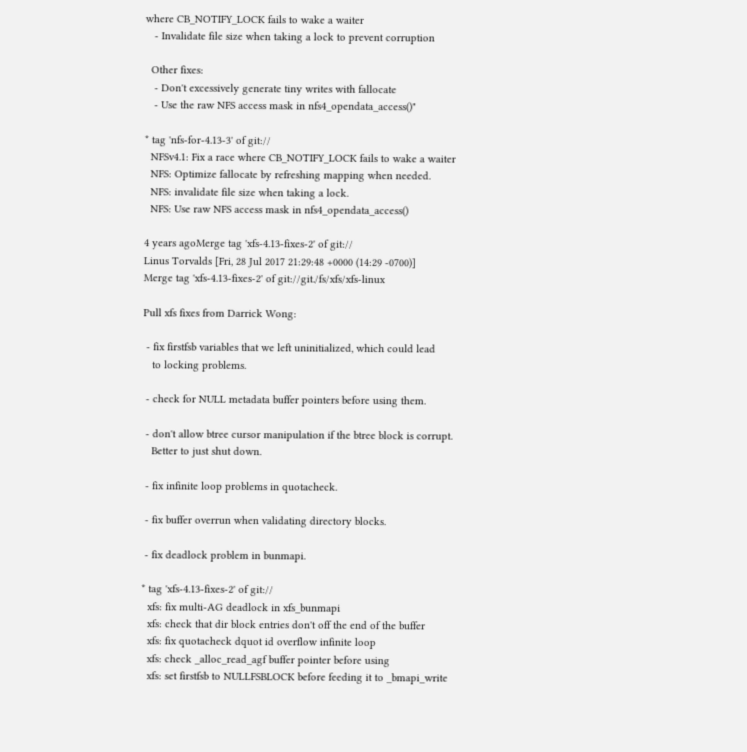where CB_NOTIFY_LOCK fails to wake a waiter
   - Invalidate file size when taking a lock to prevent corruption

  Other fixes:
   - Don't excessively generate tiny writes with fallocate
   - Use the raw NFS access mask in nfs4_opendata_access()"

* tag 'nfs-for-4.13-3' of git://
  NFSv4.1: Fix a race where CB_NOTIFY_LOCK fails to wake a waiter
  NFS: Optimize fallocate by refreshing mapping when needed.
  NFS: invalidate file size when taking a lock.
  NFS: Use raw NFS access mask in nfs4_opendata_access()

4 years agoMerge tag 'xfs-4.13-fixes-2' of git://
Linus Torvalds [Fri, 28 Jul 2017 21:29:48 +0000 (14:29 -0700)]
Merge tag 'xfs-4.13-fixes-2' of git://git./fs/xfs/xfs-linux

Pull xfs fixes from Darrick Wong:

 - fix firstfsb variables that we left uninitialized, which could lead
   to locking problems.

 - check for NULL metadata buffer pointers before using them.

 - don't allow btree cursor manipulation if the btree block is corrupt.
   Better to just shut down.

 - fix infinite loop problems in quotacheck.

 - fix buffer overrun when validating directory blocks.

 - fix deadlock problem in bunmapi.

* tag 'xfs-4.13-fixes-2' of git://
  xfs: fix multi-AG deadlock in xfs_bunmapi
  xfs: check that dir block entries don't off the end of the buffer
  xfs: fix quotacheck dquot id overflow infinite loop
  xfs: check _alloc_read_agf buffer pointer before using
  xfs: set firstfsb to NULLFSBLOCK before feeding it to _bmapi_write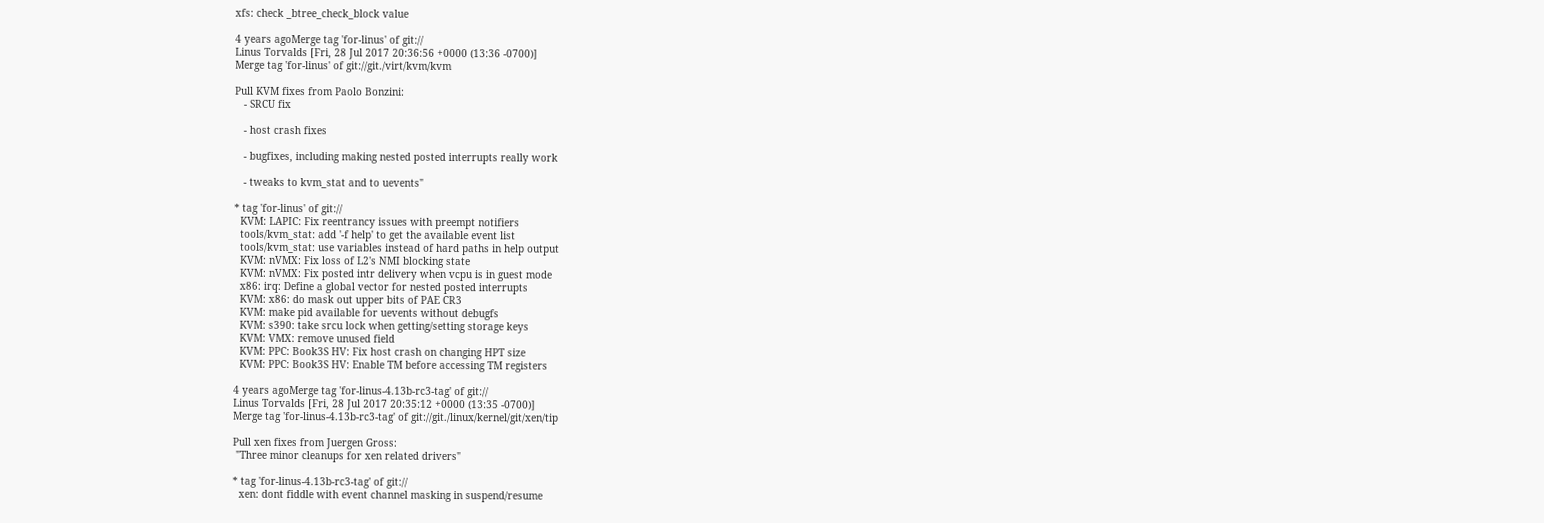xfs: check _btree_check_block value

4 years agoMerge tag 'for-linus' of git://
Linus Torvalds [Fri, 28 Jul 2017 20:36:56 +0000 (13:36 -0700)]
Merge tag 'for-linus' of git://git./virt/kvm/kvm

Pull KVM fixes from Paolo Bonzini:
   - SRCU fix

   - host crash fixes

   - bugfixes, including making nested posted interrupts really work

   - tweaks to kvm_stat and to uevents"

* tag 'for-linus' of git://
  KVM: LAPIC: Fix reentrancy issues with preempt notifiers
  tools/kvm_stat: add '-f help' to get the available event list
  tools/kvm_stat: use variables instead of hard paths in help output
  KVM: nVMX: Fix loss of L2's NMI blocking state
  KVM: nVMX: Fix posted intr delivery when vcpu is in guest mode
  x86: irq: Define a global vector for nested posted interrupts
  KVM: x86: do mask out upper bits of PAE CR3
  KVM: make pid available for uevents without debugfs
  KVM: s390: take srcu lock when getting/setting storage keys
  KVM: VMX: remove unused field
  KVM: PPC: Book3S HV: Fix host crash on changing HPT size
  KVM: PPC: Book3S HV: Enable TM before accessing TM registers

4 years agoMerge tag 'for-linus-4.13b-rc3-tag' of git://
Linus Torvalds [Fri, 28 Jul 2017 20:35:12 +0000 (13:35 -0700)]
Merge tag 'for-linus-4.13b-rc3-tag' of git://git./linux/kernel/git/xen/tip

Pull xen fixes from Juergen Gross:
 "Three minor cleanups for xen related drivers"

* tag 'for-linus-4.13b-rc3-tag' of git://
  xen: dont fiddle with event channel masking in suspend/resume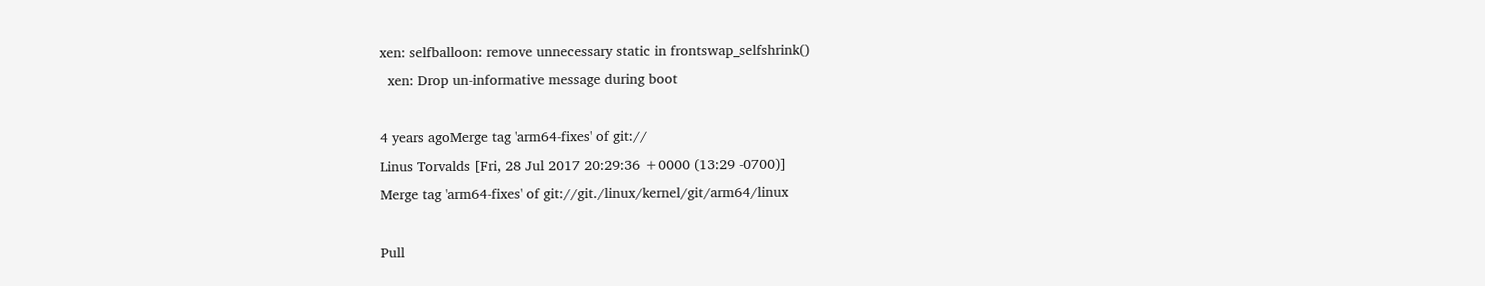xen: selfballoon: remove unnecessary static in frontswap_selfshrink()
  xen: Drop un-informative message during boot

4 years agoMerge tag 'arm64-fixes' of git://
Linus Torvalds [Fri, 28 Jul 2017 20:29:36 +0000 (13:29 -0700)]
Merge tag 'arm64-fixes' of git://git./linux/kernel/git/arm64/linux

Pull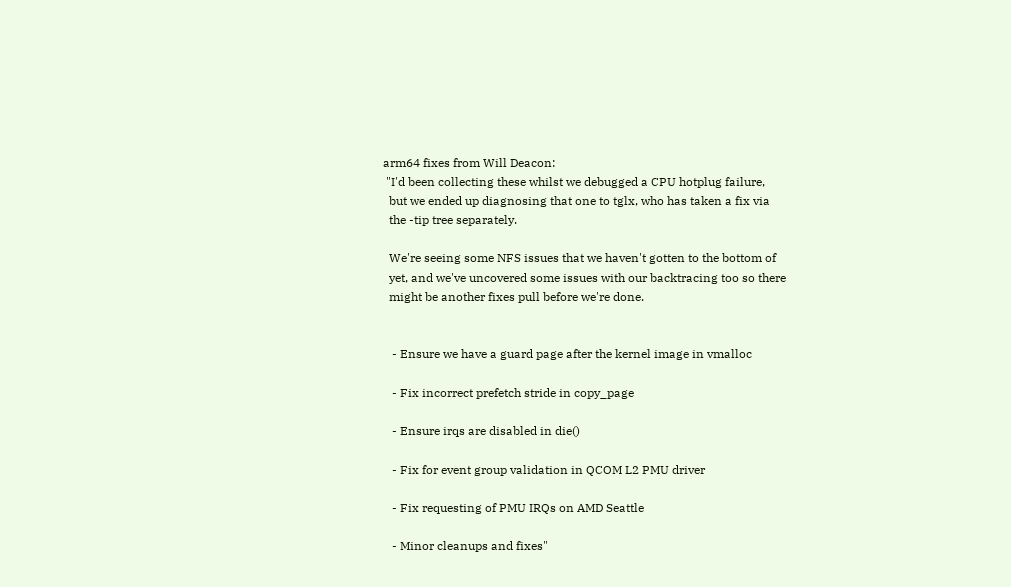arm64 fixes from Will Deacon:
 "I'd been collecting these whilst we debugged a CPU hotplug failure,
  but we ended up diagnosing that one to tglx, who has taken a fix via
  the -tip tree separately.

  We're seeing some NFS issues that we haven't gotten to the bottom of
  yet, and we've uncovered some issues with our backtracing too so there
  might be another fixes pull before we're done.


   - Ensure we have a guard page after the kernel image in vmalloc

   - Fix incorrect prefetch stride in copy_page

   - Ensure irqs are disabled in die()

   - Fix for event group validation in QCOM L2 PMU driver

   - Fix requesting of PMU IRQs on AMD Seattle

   - Minor cleanups and fixes"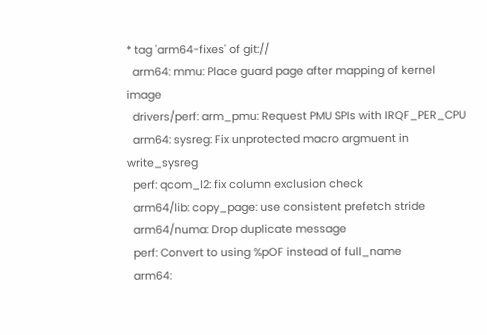* tag 'arm64-fixes' of git://
  arm64: mmu: Place guard page after mapping of kernel image
  drivers/perf: arm_pmu: Request PMU SPIs with IRQF_PER_CPU
  arm64: sysreg: Fix unprotected macro argmuent in write_sysreg
  perf: qcom_l2: fix column exclusion check
  arm64/lib: copy_page: use consistent prefetch stride
  arm64/numa: Drop duplicate message
  perf: Convert to using %pOF instead of full_name
  arm64: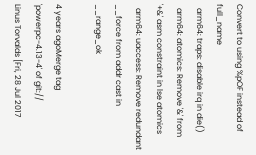Convert to using %pOF instead of full_name
  arm64: traps: disable irq in die()
  arm64: atomics: Remove '&' from '+&' asm constraint in lse atomics
  arm64: uaccess: Remove redundant __force from addr cast in __range_ok

4 years agoMerge tag 'powerpc-4.13-4' of git://
Linus Torvalds [Fri, 28 Jul 2017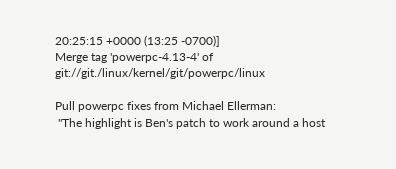20:25:15 +0000 (13:25 -0700)]
Merge tag 'powerpc-4.13-4' of git://git./linux/kernel/git/powerpc/linux

Pull powerpc fixes from Michael Ellerman:
 "The highlight is Ben's patch to work around a host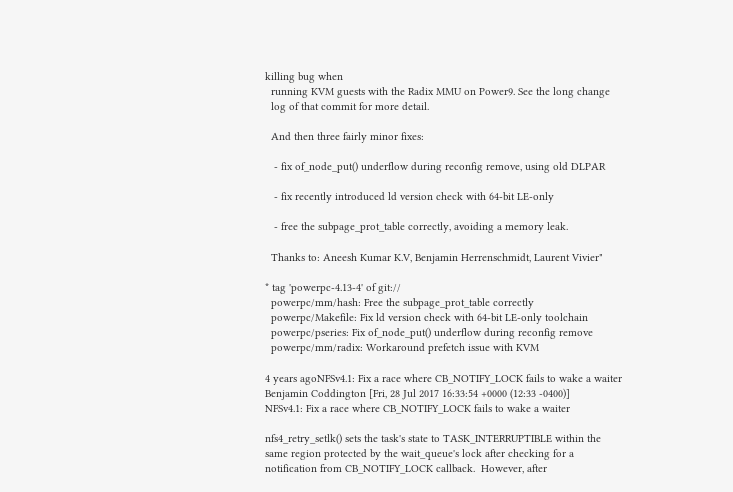killing bug when
  running KVM guests with the Radix MMU on Power9. See the long change
  log of that commit for more detail.

  And then three fairly minor fixes:

   - fix of_node_put() underflow during reconfig remove, using old DLPAR

   - fix recently introduced ld version check with 64-bit LE-only

   - free the subpage_prot_table correctly, avoiding a memory leak.

  Thanks to: Aneesh Kumar K.V, Benjamin Herrenschmidt, Laurent Vivier"

* tag 'powerpc-4.13-4' of git://
  powerpc/mm/hash: Free the subpage_prot_table correctly
  powerpc/Makefile: Fix ld version check with 64-bit LE-only toolchain
  powerpc/pseries: Fix of_node_put() underflow during reconfig remove
  powerpc/mm/radix: Workaround prefetch issue with KVM

4 years agoNFSv4.1: Fix a race where CB_NOTIFY_LOCK fails to wake a waiter
Benjamin Coddington [Fri, 28 Jul 2017 16:33:54 +0000 (12:33 -0400)]
NFSv4.1: Fix a race where CB_NOTIFY_LOCK fails to wake a waiter

nfs4_retry_setlk() sets the task's state to TASK_INTERRUPTIBLE within the
same region protected by the wait_queue's lock after checking for a
notification from CB_NOTIFY_LOCK callback.  However, after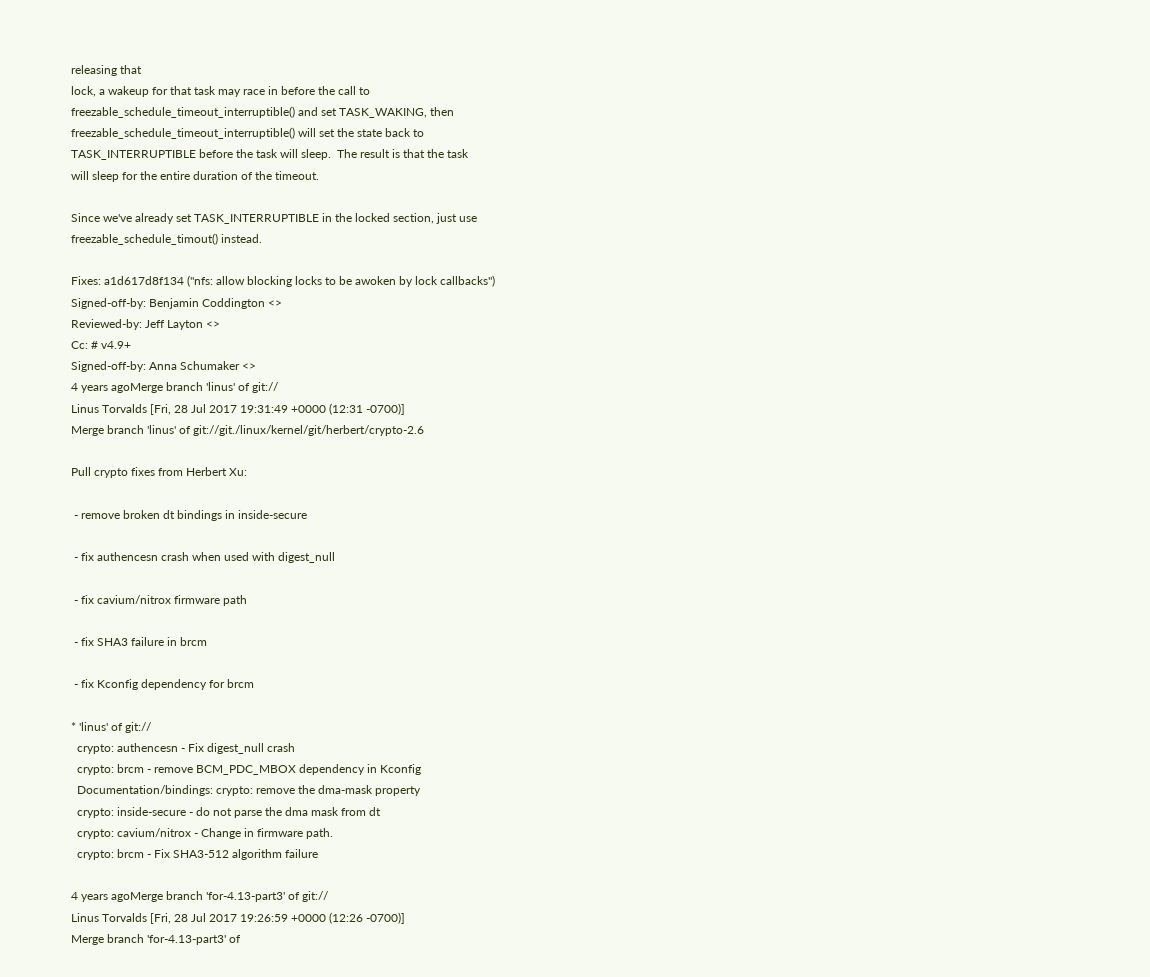releasing that
lock, a wakeup for that task may race in before the call to
freezable_schedule_timeout_interruptible() and set TASK_WAKING, then
freezable_schedule_timeout_interruptible() will set the state back to
TASK_INTERRUPTIBLE before the task will sleep.  The result is that the task
will sleep for the entire duration of the timeout.

Since we've already set TASK_INTERRUPTIBLE in the locked section, just use
freezable_schedule_timout() instead.

Fixes: a1d617d8f134 ("nfs: allow blocking locks to be awoken by lock callbacks")
Signed-off-by: Benjamin Coddington <>
Reviewed-by: Jeff Layton <>
Cc: # v4.9+
Signed-off-by: Anna Schumaker <>
4 years agoMerge branch 'linus' of git://
Linus Torvalds [Fri, 28 Jul 2017 19:31:49 +0000 (12:31 -0700)]
Merge branch 'linus' of git://git./linux/kernel/git/herbert/crypto-2.6

Pull crypto fixes from Herbert Xu:

 - remove broken dt bindings in inside-secure

 - fix authencesn crash when used with digest_null

 - fix cavium/nitrox firmware path

 - fix SHA3 failure in brcm

 - fix Kconfig dependency for brcm

* 'linus' of git://
  crypto: authencesn - Fix digest_null crash
  crypto: brcm - remove BCM_PDC_MBOX dependency in Kconfig
  Documentation/bindings: crypto: remove the dma-mask property
  crypto: inside-secure - do not parse the dma mask from dt
  crypto: cavium/nitrox - Change in firmware path.
  crypto: brcm - Fix SHA3-512 algorithm failure

4 years agoMerge branch 'for-4.13-part3' of git://
Linus Torvalds [Fri, 28 Jul 2017 19:26:59 +0000 (12:26 -0700)]
Merge branch 'for-4.13-part3' of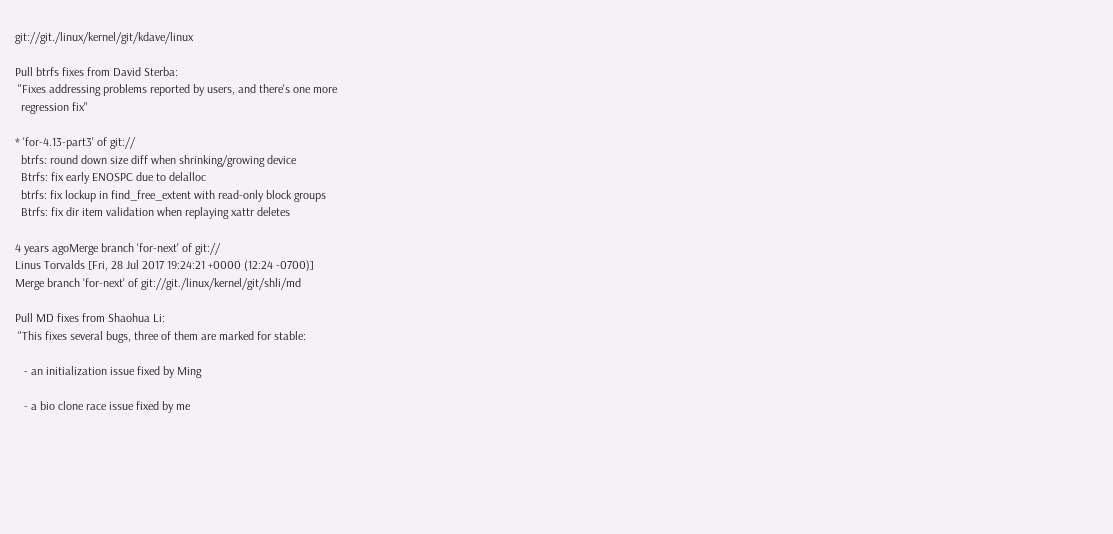git://git./linux/kernel/git/kdave/linux

Pull btrfs fixes from David Sterba:
 "Fixes addressing problems reported by users, and there's one more
  regression fix"

* 'for-4.13-part3' of git://
  btrfs: round down size diff when shrinking/growing device
  Btrfs: fix early ENOSPC due to delalloc
  btrfs: fix lockup in find_free_extent with read-only block groups
  Btrfs: fix dir item validation when replaying xattr deletes

4 years agoMerge branch 'for-next' of git://
Linus Torvalds [Fri, 28 Jul 2017 19:24:21 +0000 (12:24 -0700)]
Merge branch 'for-next' of git://git./linux/kernel/git/shli/md

Pull MD fixes from Shaohua Li:
 "This fixes several bugs, three of them are marked for stable:

   - an initialization issue fixed by Ming

   - a bio clone race issue fixed by me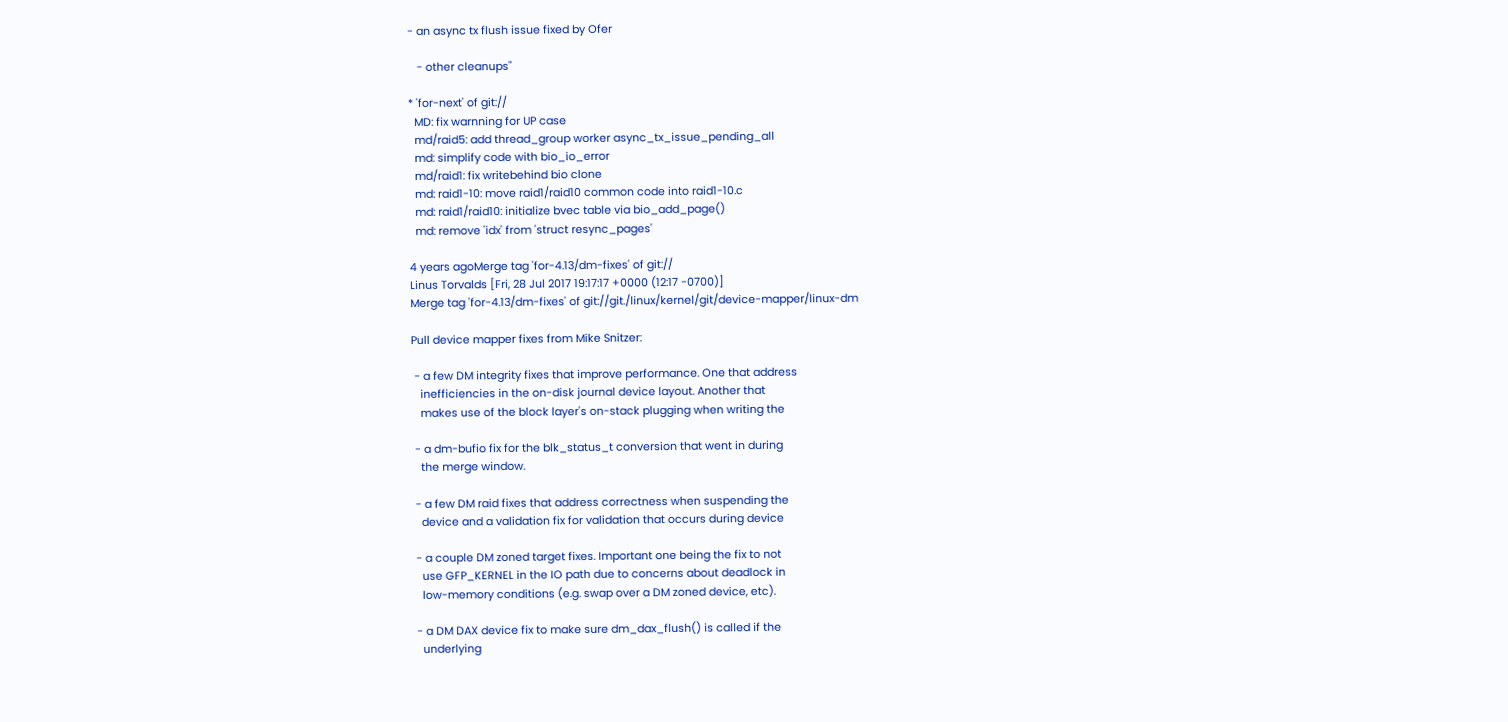- an async tx flush issue fixed by Ofer

   - other cleanups"

* 'for-next' of git://
  MD: fix warnning for UP case
  md/raid5: add thread_group worker async_tx_issue_pending_all
  md: simplify code with bio_io_error
  md/raid1: fix writebehind bio clone
  md: raid1-10: move raid1/raid10 common code into raid1-10.c
  md: raid1/raid10: initialize bvec table via bio_add_page()
  md: remove 'idx' from 'struct resync_pages'

4 years agoMerge tag 'for-4.13/dm-fixes' of git://
Linus Torvalds [Fri, 28 Jul 2017 19:17:17 +0000 (12:17 -0700)]
Merge tag 'for-4.13/dm-fixes' of git://git./linux/kernel/git/device-mapper/linux-dm

Pull device mapper fixes from Mike Snitzer:

 - a few DM integrity fixes that improve performance. One that address
   inefficiencies in the on-disk journal device layout. Another that
   makes use of the block layer's on-stack plugging when writing the

 - a dm-bufio fix for the blk_status_t conversion that went in during
   the merge window.

 - a few DM raid fixes that address correctness when suspending the
   device and a validation fix for validation that occurs during device

 - a couple DM zoned target fixes. Important one being the fix to not
   use GFP_KERNEL in the IO path due to concerns about deadlock in
   low-memory conditions (e.g. swap over a DM zoned device, etc).

 - a DM DAX device fix to make sure dm_dax_flush() is called if the
   underlying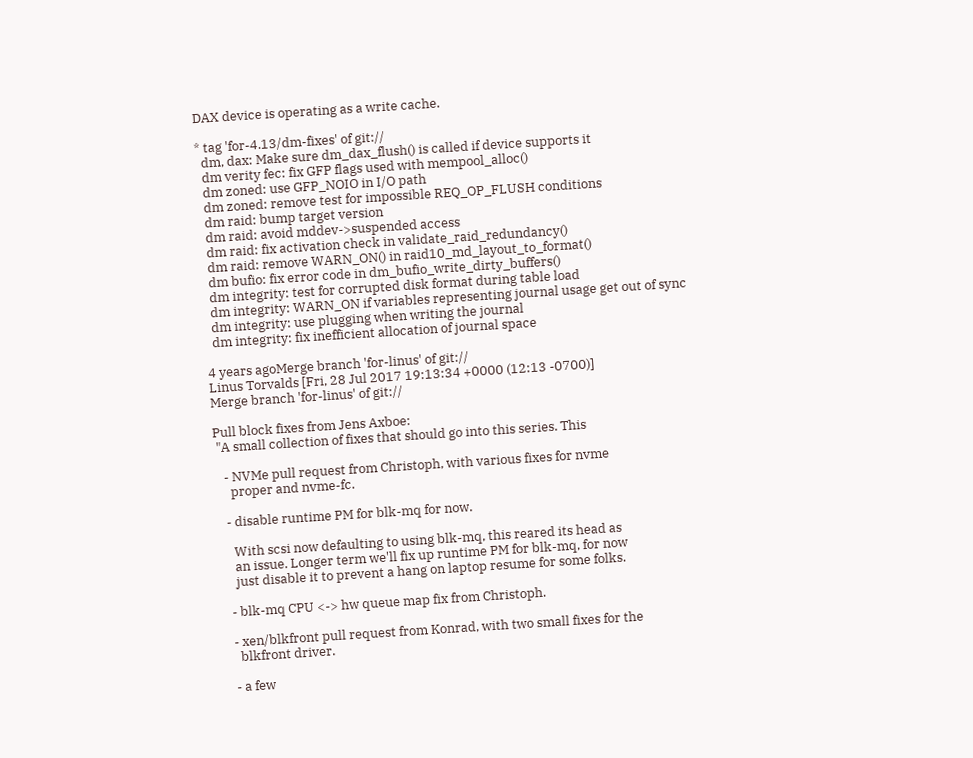DAX device is operating as a write cache.

* tag 'for-4.13/dm-fixes' of git://
  dm, dax: Make sure dm_dax_flush() is called if device supports it
  dm verity fec: fix GFP flags used with mempool_alloc()
  dm zoned: use GFP_NOIO in I/O path
  dm zoned: remove test for impossible REQ_OP_FLUSH conditions
  dm raid: bump target version
  dm raid: avoid mddev->suspended access
  dm raid: fix activation check in validate_raid_redundancy()
  dm raid: remove WARN_ON() in raid10_md_layout_to_format()
  dm bufio: fix error code in dm_bufio_write_dirty_buffers()
  dm integrity: test for corrupted disk format during table load
  dm integrity: WARN_ON if variables representing journal usage get out of sync
  dm integrity: use plugging when writing the journal
  dm integrity: fix inefficient allocation of journal space

4 years agoMerge branch 'for-linus' of git://
Linus Torvalds [Fri, 28 Jul 2017 19:13:34 +0000 (12:13 -0700)]
Merge branch 'for-linus' of git://

Pull block fixes from Jens Axboe:
 "A small collection of fixes that should go into this series. This

   - NVMe pull request from Christoph, with various fixes for nvme
     proper and nvme-fc.

   - disable runtime PM for blk-mq for now.

     With scsi now defaulting to using blk-mq, this reared its head as
     an issue. Longer term we'll fix up runtime PM for blk-mq, for now
     just disable it to prevent a hang on laptop resume for some folks.

   - blk-mq CPU <-> hw queue map fix from Christoph.

   - xen/blkfront pull request from Konrad, with two small fixes for the
     blkfront driver.

   - a few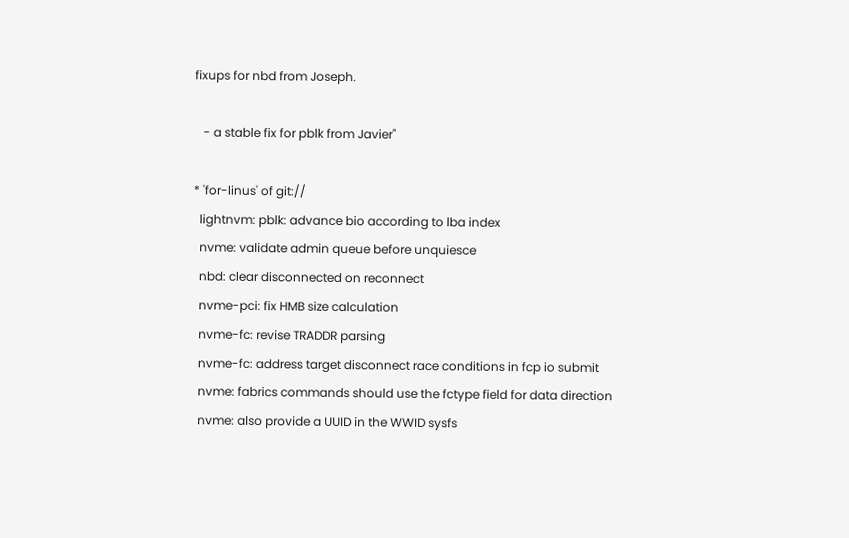fixups for nbd from Joseph.

   - a stable fix for pblk from Javier"

* 'for-linus' of git://
  lightnvm: pblk: advance bio according to lba index
  nvme: validate admin queue before unquiesce
  nbd: clear disconnected on reconnect
  nvme-pci: fix HMB size calculation
  nvme-fc: revise TRADDR parsing
  nvme-fc: address target disconnect race conditions in fcp io submit
  nvme: fabrics commands should use the fctype field for data direction
  nvme: also provide a UUID in the WWID sysfs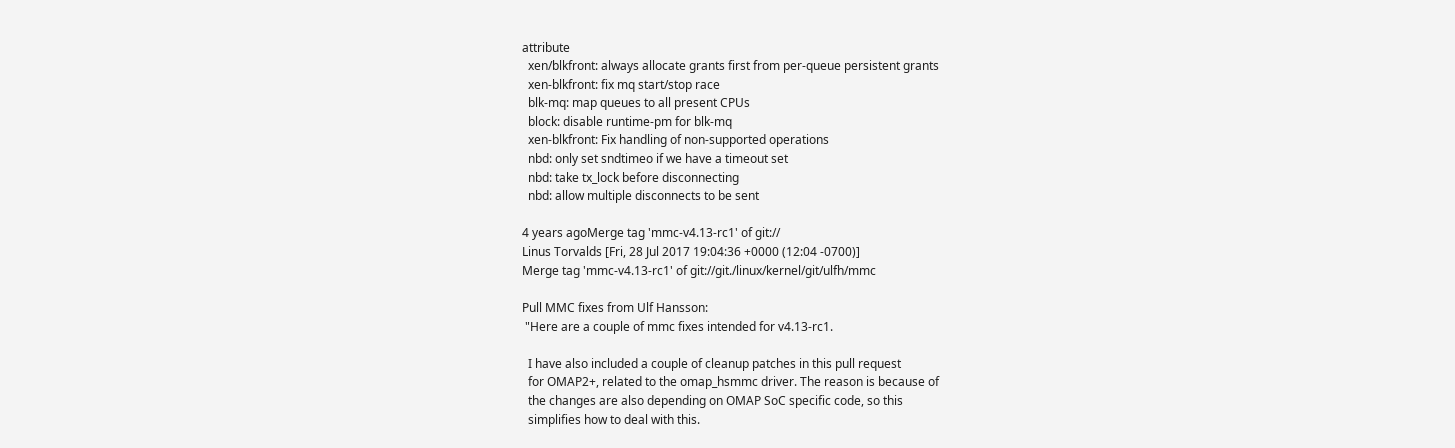attribute
  xen/blkfront: always allocate grants first from per-queue persistent grants
  xen-blkfront: fix mq start/stop race
  blk-mq: map queues to all present CPUs
  block: disable runtime-pm for blk-mq
  xen-blkfront: Fix handling of non-supported operations
  nbd: only set sndtimeo if we have a timeout set
  nbd: take tx_lock before disconnecting
  nbd: allow multiple disconnects to be sent

4 years agoMerge tag 'mmc-v4.13-rc1' of git://
Linus Torvalds [Fri, 28 Jul 2017 19:04:36 +0000 (12:04 -0700)]
Merge tag 'mmc-v4.13-rc1' of git://git./linux/kernel/git/ulfh/mmc

Pull MMC fixes from Ulf Hansson:
 "Here are a couple of mmc fixes intended for v4.13-rc1.

  I have also included a couple of cleanup patches in this pull request
  for OMAP2+, related to the omap_hsmmc driver. The reason is because of
  the changes are also depending on OMAP SoC specific code, so this
  simplifies how to deal with this.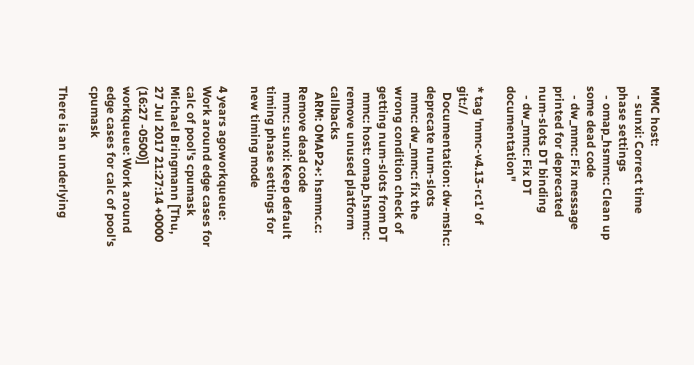MMC host:
   - sunxi: Correct time phase settings
   - omap_hsmmc: Clean up some dead code
   - dw_mmc: Fix message printed for deprecated num-slots DT binding
   - dw_mmc: Fix DT documentation"

* tag 'mmc-v4.13-rc1' of git://
  Documentation: dw-mshc: deprecate num-slots
  mmc: dw_mmc: fix the wrong condition check of getting num-slots from DT
  mmc: host: omap_hsmmc: remove unused platform callbacks
  ARM: OMAP2+: hsmmc.c: Remove dead code
  mmc: sunxi: Keep default timing phase settings for new timing mode

4 years agoworkqueue: Work around edge cases for calc of pool's cpumask
Michael Bringmann [Thu, 27 Jul 2017 21:27:14 +0000 (16:27 -0500)]
workqueue: Work around edge cases for calc of pool's cpumask

There is an underlying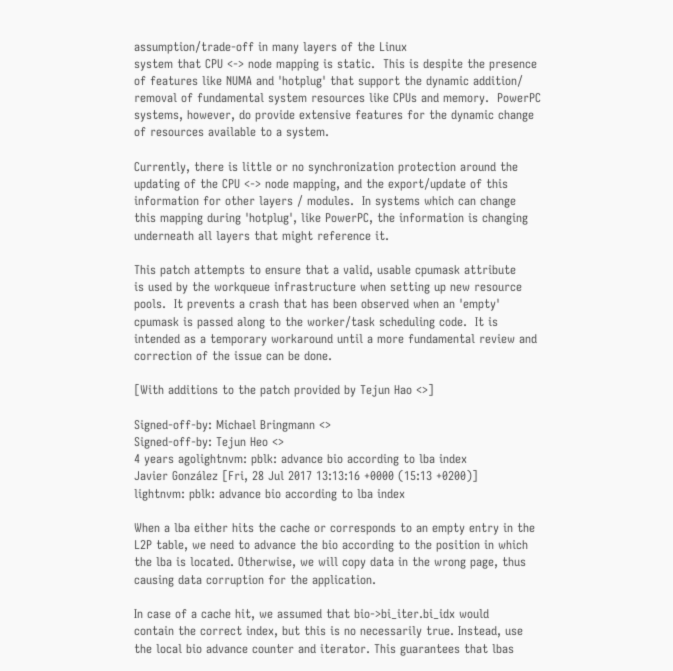assumption/trade-off in many layers of the Linux
system that CPU <-> node mapping is static.  This is despite the presence
of features like NUMA and 'hotplug' that support the dynamic addition/
removal of fundamental system resources like CPUs and memory.  PowerPC
systems, however, do provide extensive features for the dynamic change
of resources available to a system.

Currently, there is little or no synchronization protection around the
updating of the CPU <-> node mapping, and the export/update of this
information for other layers / modules.  In systems which can change
this mapping during 'hotplug', like PowerPC, the information is changing
underneath all layers that might reference it.

This patch attempts to ensure that a valid, usable cpumask attribute
is used by the workqueue infrastructure when setting up new resource
pools.  It prevents a crash that has been observed when an 'empty'
cpumask is passed along to the worker/task scheduling code.  It is
intended as a temporary workaround until a more fundamental review and
correction of the issue can be done.

[With additions to the patch provided by Tejun Hao <>]

Signed-off-by: Michael Bringmann <>
Signed-off-by: Tejun Heo <>
4 years agolightnvm: pblk: advance bio according to lba index
Javier González [Fri, 28 Jul 2017 13:13:16 +0000 (15:13 +0200)]
lightnvm: pblk: advance bio according to lba index

When a lba either hits the cache or corresponds to an empty entry in the
L2P table, we need to advance the bio according to the position in which
the lba is located. Otherwise, we will copy data in the wrong page, thus
causing data corruption for the application.

In case of a cache hit, we assumed that bio->bi_iter.bi_idx would
contain the correct index, but this is no necessarily true. Instead, use
the local bio advance counter and iterator. This guarantees that lbas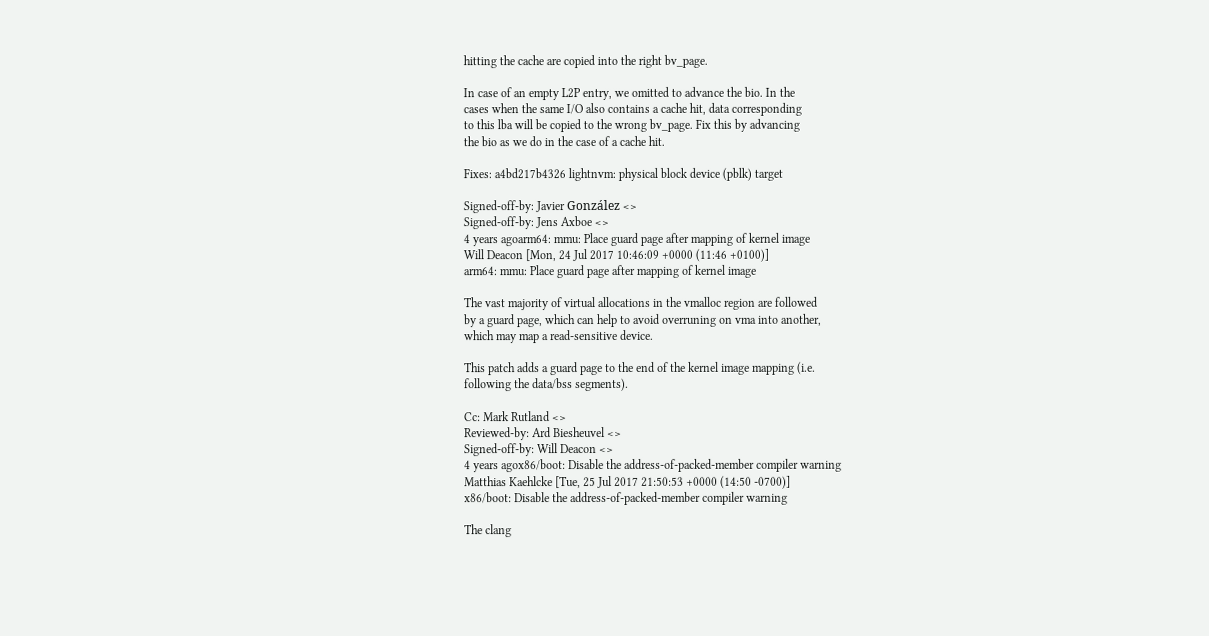hitting the cache are copied into the right bv_page.

In case of an empty L2P entry, we omitted to advance the bio. In the
cases when the same I/O also contains a cache hit, data corresponding
to this lba will be copied to the wrong bv_page. Fix this by advancing
the bio as we do in the case of a cache hit.

Fixes: a4bd217b4326 lightnvm: physical block device (pblk) target

Signed-off-by: Javier González <>
Signed-off-by: Jens Axboe <>
4 years agoarm64: mmu: Place guard page after mapping of kernel image
Will Deacon [Mon, 24 Jul 2017 10:46:09 +0000 (11:46 +0100)]
arm64: mmu: Place guard page after mapping of kernel image

The vast majority of virtual allocations in the vmalloc region are followed
by a guard page, which can help to avoid overruning on vma into another,
which may map a read-sensitive device.

This patch adds a guard page to the end of the kernel image mapping (i.e.
following the data/bss segments).

Cc: Mark Rutland <>
Reviewed-by: Ard Biesheuvel <>
Signed-off-by: Will Deacon <>
4 years agox86/boot: Disable the address-of-packed-member compiler warning
Matthias Kaehlcke [Tue, 25 Jul 2017 21:50:53 +0000 (14:50 -0700)]
x86/boot: Disable the address-of-packed-member compiler warning

The clang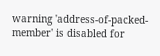warning 'address-of-packed-member' is disabled for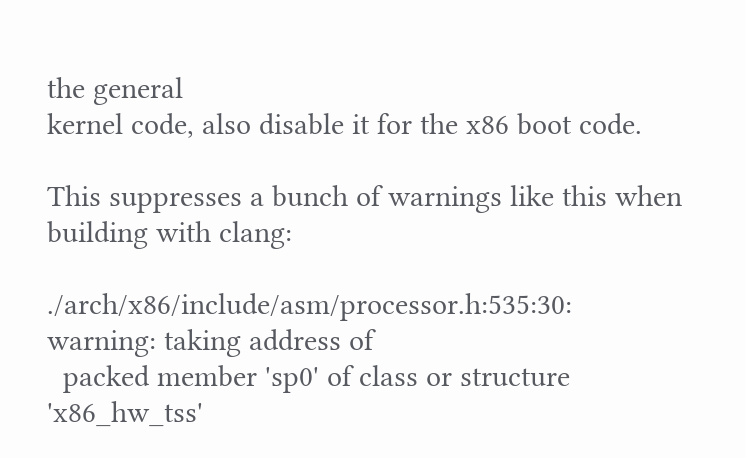the general
kernel code, also disable it for the x86 boot code.

This suppresses a bunch of warnings like this when building with clang:

./arch/x86/include/asm/processor.h:535:30: warning: taking address of
  packed member 'sp0' of class or structure 'x86_hw_tss'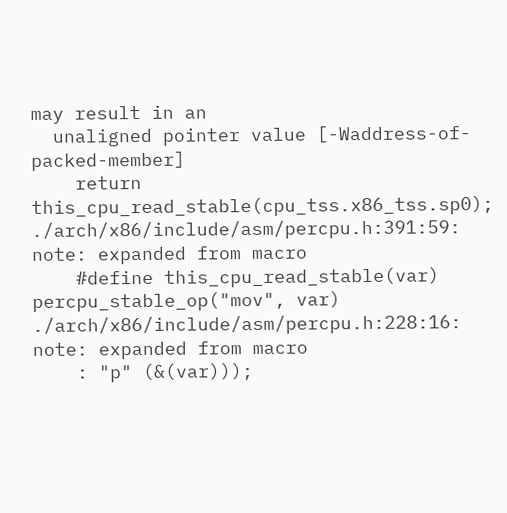may result in an
  unaligned pointer value [-Waddress-of-packed-member]
    return this_cpu_read_stable(cpu_tss.x86_tss.sp0);
./arch/x86/include/asm/percpu.h:391:59: note: expanded from macro
    #define this_cpu_read_stable(var)       percpu_stable_op("mov", var)
./arch/x86/include/asm/percpu.h:228:16: note: expanded from macro
    : "p" (&(var)));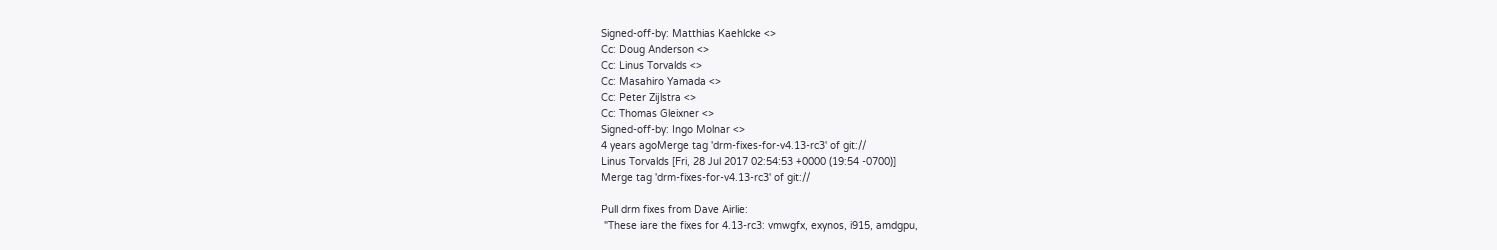Signed-off-by: Matthias Kaehlcke <>
Cc: Doug Anderson <>
Cc: Linus Torvalds <>
Cc: Masahiro Yamada <>
Cc: Peter Zijlstra <>
Cc: Thomas Gleixner <>
Signed-off-by: Ingo Molnar <>
4 years agoMerge tag 'drm-fixes-for-v4.13-rc3' of git://
Linus Torvalds [Fri, 28 Jul 2017 02:54:53 +0000 (19:54 -0700)]
Merge tag 'drm-fixes-for-v4.13-rc3' of git://

Pull drm fixes from Dave Airlie:
 "These iare the fixes for 4.13-rc3: vmwgfx, exynos, i915, amdgpu,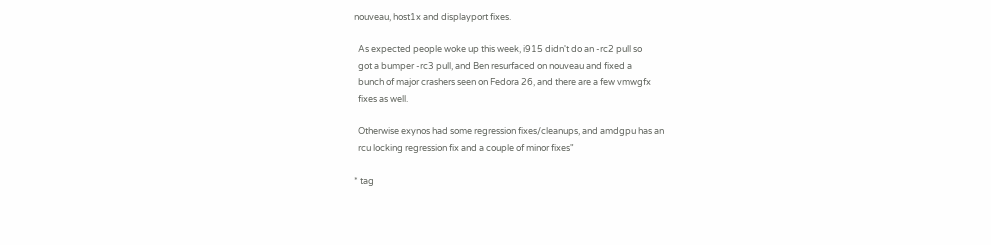nouveau, host1x and displayport fixes.

  As expected people woke up this week, i915 didn't do an -rc2 pull so
  got a bumper -rc3 pull, and Ben resurfaced on nouveau and fixed a
  bunch of major crashers seen on Fedora 26, and there are a few vmwgfx
  fixes as well.

  Otherwise exynos had some regression fixes/cleanups, and amdgpu has an
  rcu locking regression fix and a couple of minor fixes"

* tag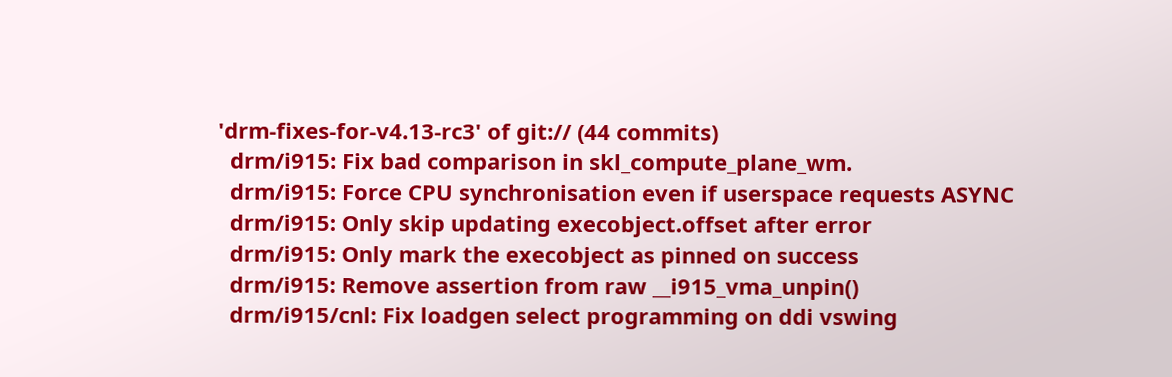'drm-fixes-for-v4.13-rc3' of git:// (44 commits)
  drm/i915: Fix bad comparison in skl_compute_plane_wm.
  drm/i915: Force CPU synchronisation even if userspace requests ASYNC
  drm/i915: Only skip updating execobject.offset after error
  drm/i915: Only mark the execobject as pinned on success
  drm/i915: Remove assertion from raw __i915_vma_unpin()
  drm/i915/cnl: Fix loadgen select programming on ddi vswing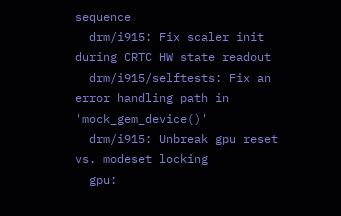sequence
  drm/i915: Fix scaler init during CRTC HW state readout
  drm/i915/selftests: Fix an error handling path in 'mock_gem_device()'
  drm/i915: Unbreak gpu reset vs. modeset locking
  gpu: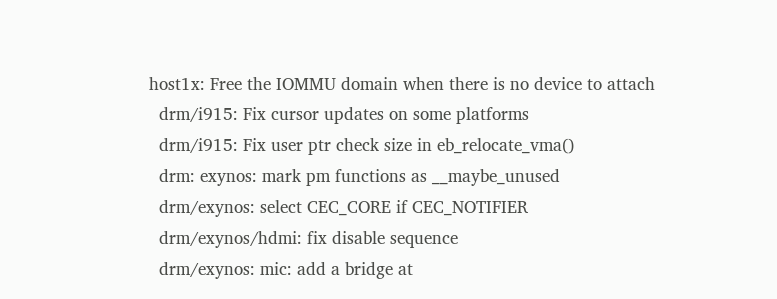host1x: Free the IOMMU domain when there is no device to attach
  drm/i915: Fix cursor updates on some platforms
  drm/i915: Fix user ptr check size in eb_relocate_vma()
  drm: exynos: mark pm functions as __maybe_unused
  drm/exynos: select CEC_CORE if CEC_NOTIFIER
  drm/exynos/hdmi: fix disable sequence
  drm/exynos: mic: add a bridge at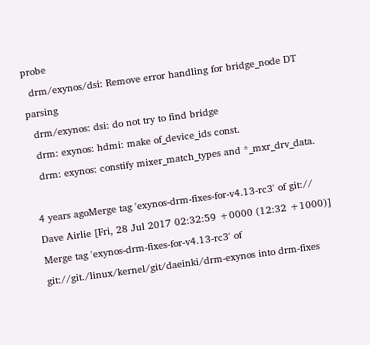probe
  drm/exynos/dsi: Remove error handling for bridge_node DT parsing
  drm/exynos: dsi: do not try to find bridge
  drm: exynos: hdmi: make of_device_ids const.
  drm: exynos: constify mixer_match_types and *_mxr_drv_data.

4 years agoMerge tag 'exynos-drm-fixes-for-v4.13-rc3' of git://
Dave Airlie [Fri, 28 Jul 2017 02:32:59 +0000 (12:32 +1000)]
Merge tag 'exynos-drm-fixes-for-v4.13-rc3' of git://git./linux/kernel/git/daeinki/drm-exynos into drm-fixes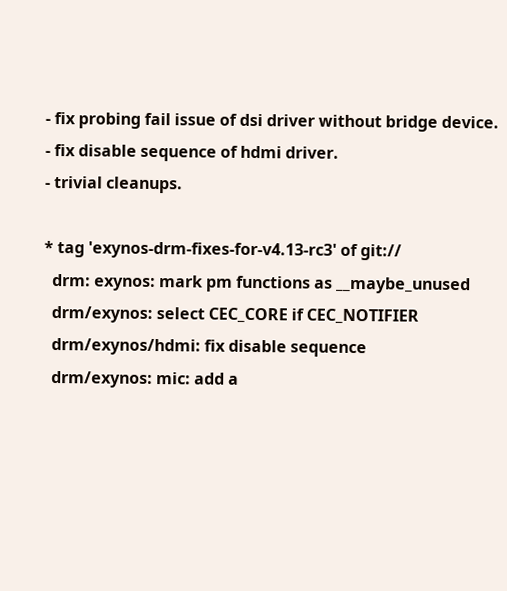- fix probing fail issue of dsi driver without bridge device.
- fix disable sequence of hdmi driver.
- trivial cleanups.

* tag 'exynos-drm-fixes-for-v4.13-rc3' of git://
  drm: exynos: mark pm functions as __maybe_unused
  drm/exynos: select CEC_CORE if CEC_NOTIFIER
  drm/exynos/hdmi: fix disable sequence
  drm/exynos: mic: add a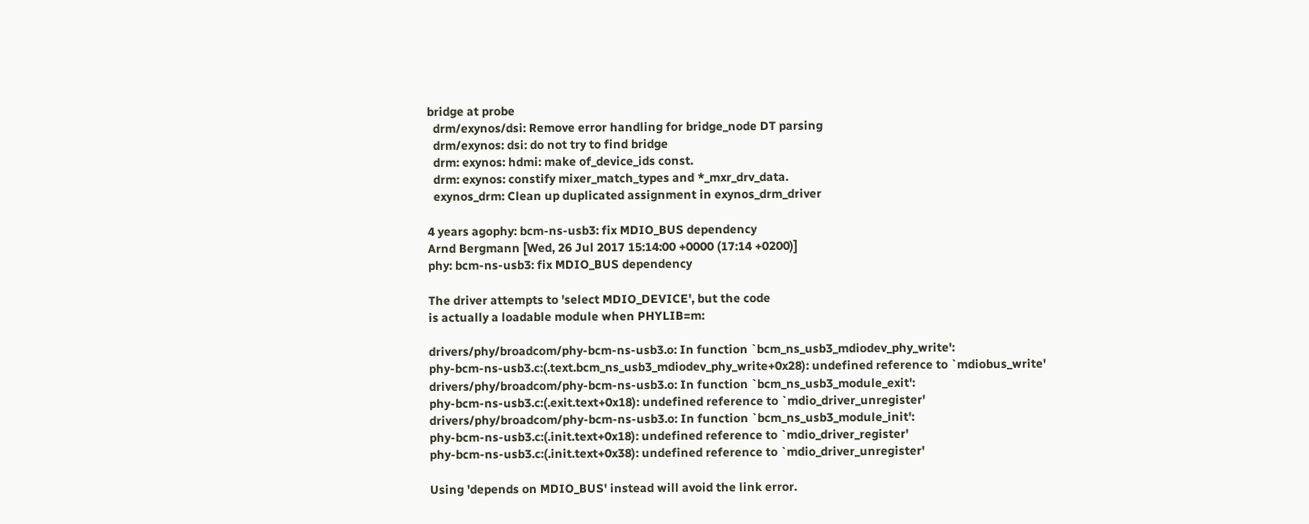bridge at probe
  drm/exynos/dsi: Remove error handling for bridge_node DT parsing
  drm/exynos: dsi: do not try to find bridge
  drm: exynos: hdmi: make of_device_ids const.
  drm: exynos: constify mixer_match_types and *_mxr_drv_data.
  exynos_drm: Clean up duplicated assignment in exynos_drm_driver

4 years agophy: bcm-ns-usb3: fix MDIO_BUS dependency
Arnd Bergmann [Wed, 26 Jul 2017 15:14:00 +0000 (17:14 +0200)]
phy: bcm-ns-usb3: fix MDIO_BUS dependency

The driver attempts to 'select MDIO_DEVICE', but the code
is actually a loadable module when PHYLIB=m:

drivers/phy/broadcom/phy-bcm-ns-usb3.o: In function `bcm_ns_usb3_mdiodev_phy_write':
phy-bcm-ns-usb3.c:(.text.bcm_ns_usb3_mdiodev_phy_write+0x28): undefined reference to `mdiobus_write'
drivers/phy/broadcom/phy-bcm-ns-usb3.o: In function `bcm_ns_usb3_module_exit':
phy-bcm-ns-usb3.c:(.exit.text+0x18): undefined reference to `mdio_driver_unregister'
drivers/phy/broadcom/phy-bcm-ns-usb3.o: In function `bcm_ns_usb3_module_init':
phy-bcm-ns-usb3.c:(.init.text+0x18): undefined reference to `mdio_driver_register'
phy-bcm-ns-usb3.c:(.init.text+0x38): undefined reference to `mdio_driver_unregister'

Using 'depends on MDIO_BUS' instead will avoid the link error.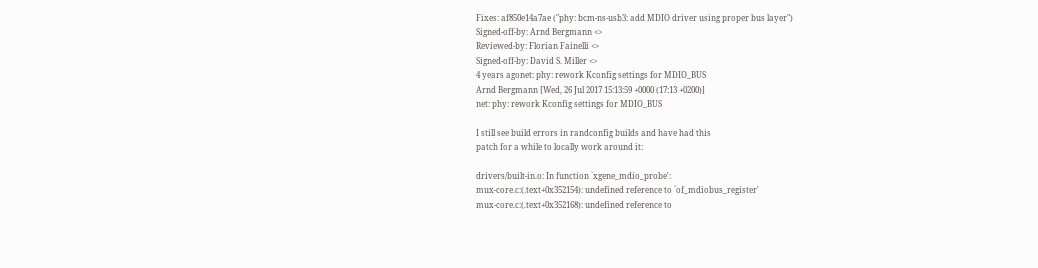Fixes: af850e14a7ae ("phy: bcm-ns-usb3: add MDIO driver using proper bus layer")
Signed-off-by: Arnd Bergmann <>
Reviewed-by: Florian Fainelli <>
Signed-off-by: David S. Miller <>
4 years agonet: phy: rework Kconfig settings for MDIO_BUS
Arnd Bergmann [Wed, 26 Jul 2017 15:13:59 +0000 (17:13 +0200)]
net: phy: rework Kconfig settings for MDIO_BUS

I still see build errors in randconfig builds and have had this
patch for a while to locally work around it:

drivers/built-in.o: In function `xgene_mdio_probe':
mux-core.c:(.text+0x352154): undefined reference to `of_mdiobus_register'
mux-core.c:(.text+0x352168): undefined reference to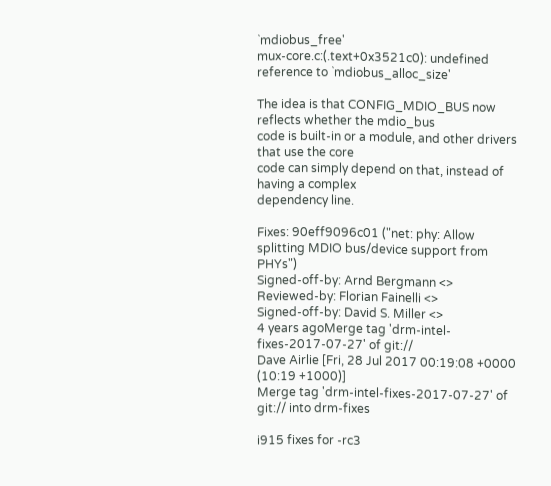`mdiobus_free'
mux-core.c:(.text+0x3521c0): undefined reference to `mdiobus_alloc_size'

The idea is that CONFIG_MDIO_BUS now reflects whether the mdio_bus
code is built-in or a module, and other drivers that use the core
code can simply depend on that, instead of having a complex
dependency line.

Fixes: 90eff9096c01 ("net: phy: Allow splitting MDIO bus/device support from PHYs")
Signed-off-by: Arnd Bergmann <>
Reviewed-by: Florian Fainelli <>
Signed-off-by: David S. Miller <>
4 years agoMerge tag 'drm-intel-fixes-2017-07-27' of git://
Dave Airlie [Fri, 28 Jul 2017 00:19:08 +0000 (10:19 +1000)]
Merge tag 'drm-intel-fixes-2017-07-27' of git:// into drm-fixes

i915 fixes for -rc3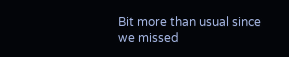Bit more than usual since we missed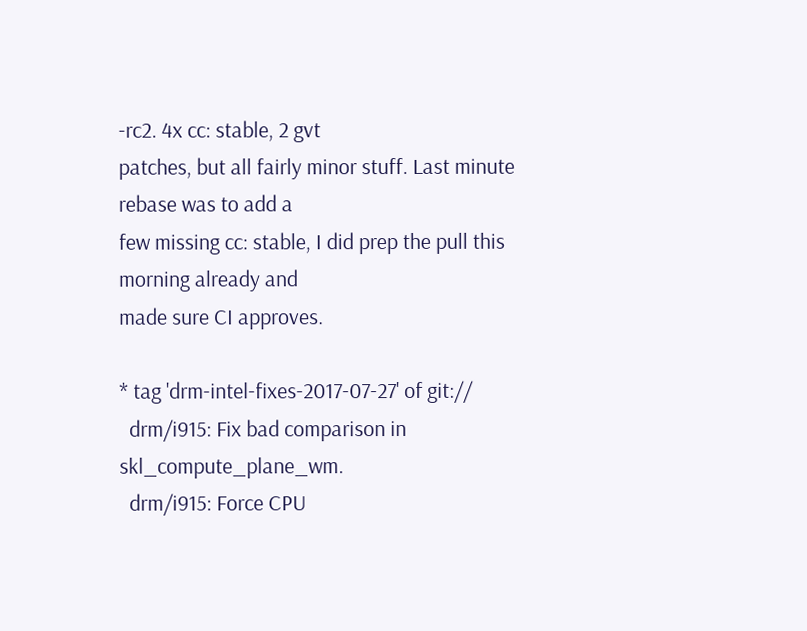-rc2. 4x cc: stable, 2 gvt
patches, but all fairly minor stuff. Last minute rebase was to add a
few missing cc: stable, I did prep the pull this morning already and
made sure CI approves.

* tag 'drm-intel-fixes-2017-07-27' of git://
  drm/i915: Fix bad comparison in skl_compute_plane_wm.
  drm/i915: Force CPU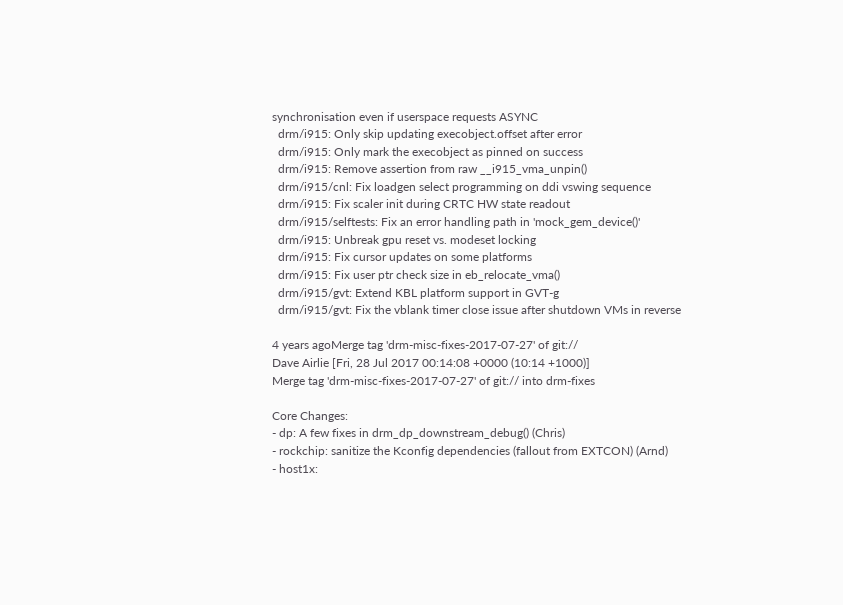synchronisation even if userspace requests ASYNC
  drm/i915: Only skip updating execobject.offset after error
  drm/i915: Only mark the execobject as pinned on success
  drm/i915: Remove assertion from raw __i915_vma_unpin()
  drm/i915/cnl: Fix loadgen select programming on ddi vswing sequence
  drm/i915: Fix scaler init during CRTC HW state readout
  drm/i915/selftests: Fix an error handling path in 'mock_gem_device()'
  drm/i915: Unbreak gpu reset vs. modeset locking
  drm/i915: Fix cursor updates on some platforms
  drm/i915: Fix user ptr check size in eb_relocate_vma()
  drm/i915/gvt: Extend KBL platform support in GVT-g
  drm/i915/gvt: Fix the vblank timer close issue after shutdown VMs in reverse

4 years agoMerge tag 'drm-misc-fixes-2017-07-27' of git://
Dave Airlie [Fri, 28 Jul 2017 00:14:08 +0000 (10:14 +1000)]
Merge tag 'drm-misc-fixes-2017-07-27' of git:// into drm-fixes

Core Changes:
- dp: A few fixes in drm_dp_downstream_debug() (Chris)
- rockchip: sanitize the Kconfig dependencies (fallout from EXTCON) (Arnd)
- host1x: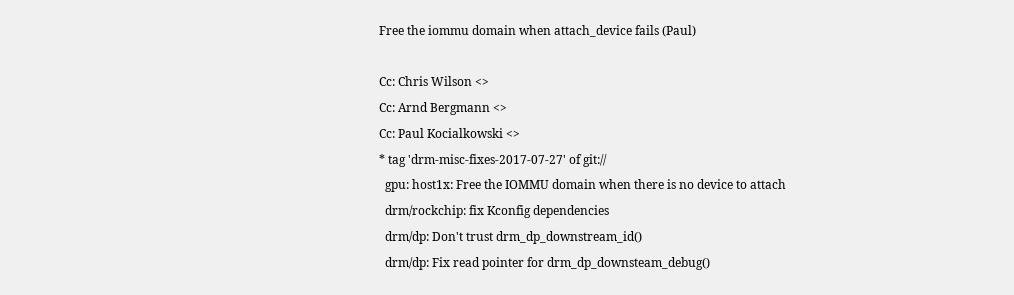Free the iommu domain when attach_device fails (Paul)

Cc: Chris Wilson <>
Cc: Arnd Bergmann <>
Cc: Paul Kocialkowski <>
* tag 'drm-misc-fixes-2017-07-27' of git://
  gpu: host1x: Free the IOMMU domain when there is no device to attach
  drm/rockchip: fix Kconfig dependencies
  drm/dp: Don't trust drm_dp_downstream_id()
  drm/dp: Fix read pointer for drm_dp_downsteam_debug()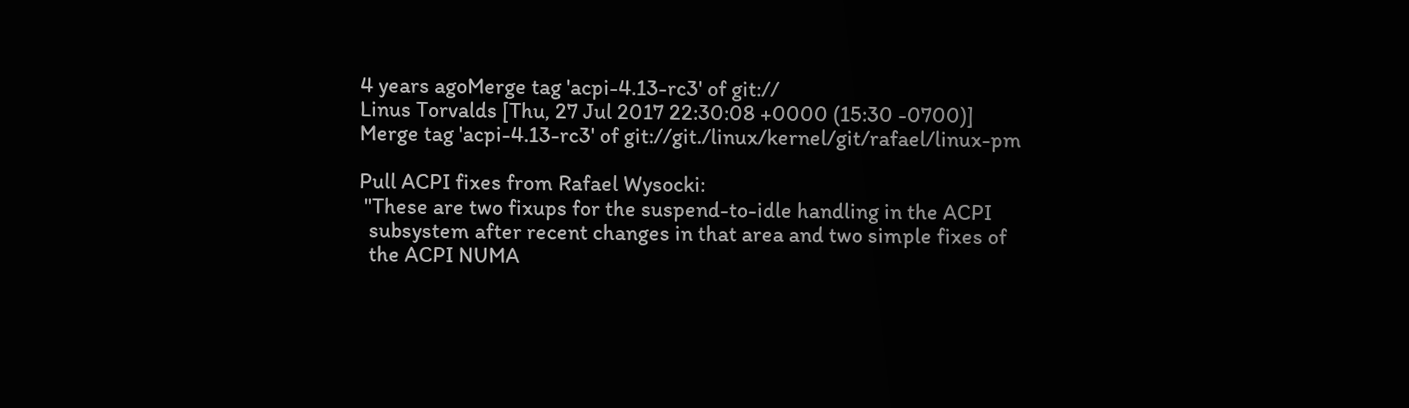4 years agoMerge tag 'acpi-4.13-rc3' of git://
Linus Torvalds [Thu, 27 Jul 2017 22:30:08 +0000 (15:30 -0700)]
Merge tag 'acpi-4.13-rc3' of git://git./linux/kernel/git/rafael/linux-pm

Pull ACPI fixes from Rafael Wysocki:
 "These are two fixups for the suspend-to-idle handling in the ACPI
  subsystem after recent changes in that area and two simple fixes of
  the ACPI NUMA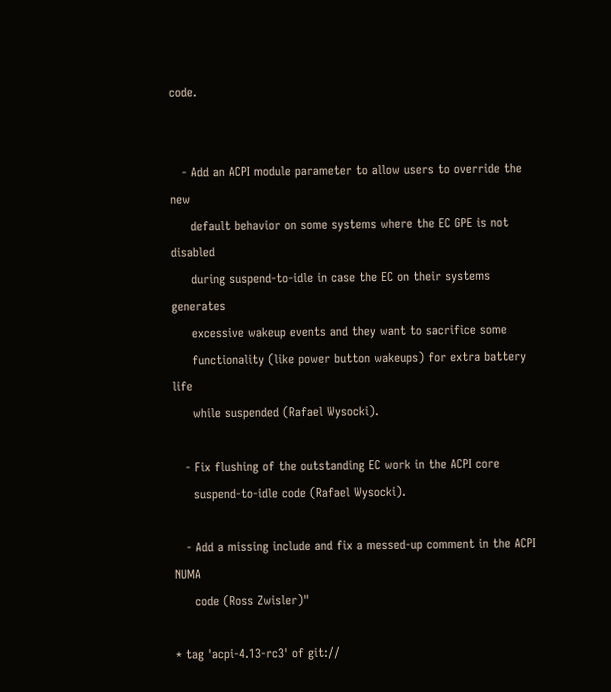code.


   - Add an ACPI module parameter to allow users to override the new
     default behavior on some systems where the EC GPE is not disabled
     during suspend-to-idle in case the EC on their systems generates
     excessive wakeup events and they want to sacrifice some
     functionality (like power button wakeups) for extra battery life
     while suspended (Rafael Wysocki).

   - Fix flushing of the outstanding EC work in the ACPI core
     suspend-to-idle code (Rafael Wysocki).

   - Add a missing include and fix a messed-up comment in the ACPI NUMA
     code (Ross Zwisler)"

* tag 'acpi-4.13-rc3' of git://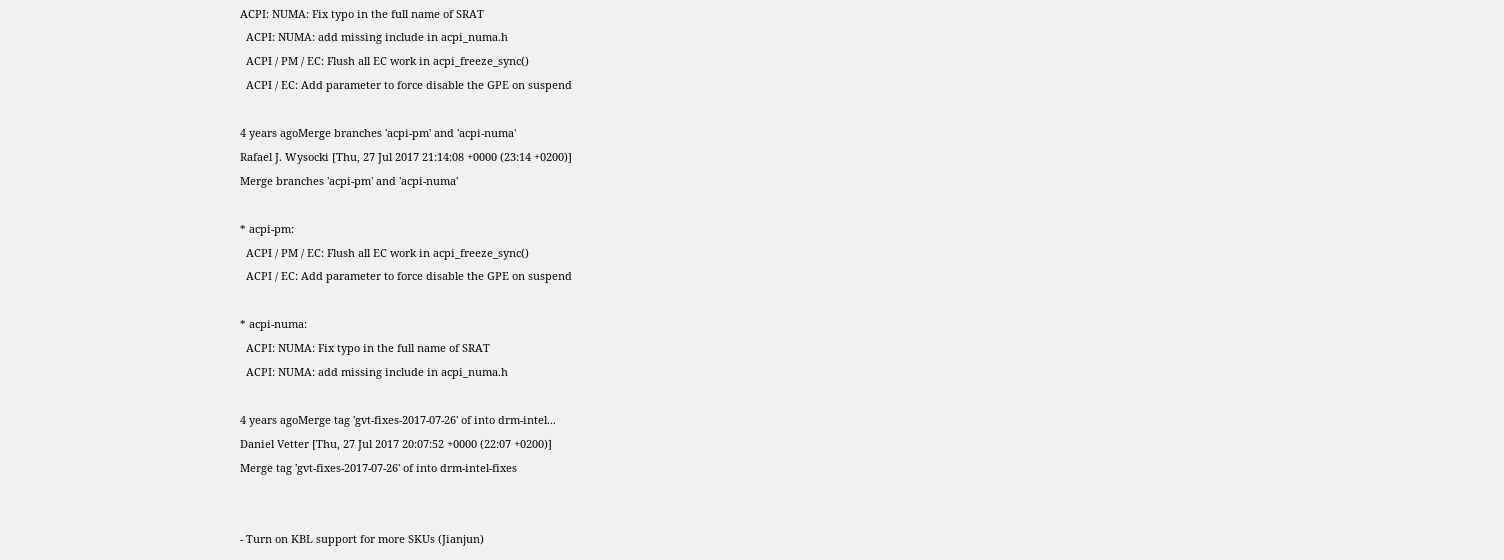ACPI: NUMA: Fix typo in the full name of SRAT
  ACPI: NUMA: add missing include in acpi_numa.h
  ACPI / PM / EC: Flush all EC work in acpi_freeze_sync()
  ACPI / EC: Add parameter to force disable the GPE on suspend

4 years agoMerge branches 'acpi-pm' and 'acpi-numa'
Rafael J. Wysocki [Thu, 27 Jul 2017 21:14:08 +0000 (23:14 +0200)]
Merge branches 'acpi-pm' and 'acpi-numa'

* acpi-pm:
  ACPI / PM / EC: Flush all EC work in acpi_freeze_sync()
  ACPI / EC: Add parameter to force disable the GPE on suspend

* acpi-numa:
  ACPI: NUMA: Fix typo in the full name of SRAT
  ACPI: NUMA: add missing include in acpi_numa.h

4 years agoMerge tag 'gvt-fixes-2017-07-26' of into drm-intel...
Daniel Vetter [Thu, 27 Jul 2017 20:07:52 +0000 (22:07 +0200)]
Merge tag 'gvt-fixes-2017-07-26' of into drm-intel-fixes


- Turn on KBL support for more SKUs (Jianjun)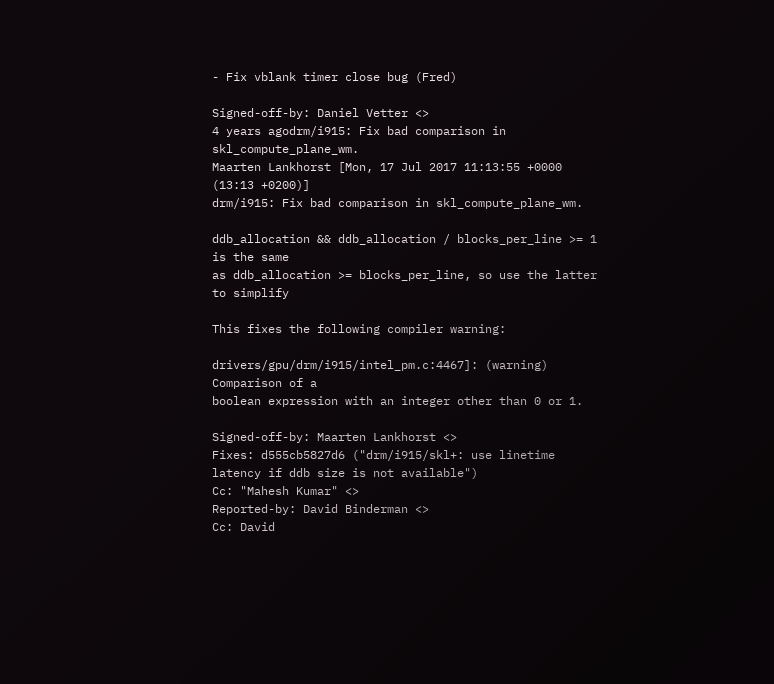- Fix vblank timer close bug (Fred)

Signed-off-by: Daniel Vetter <>
4 years agodrm/i915: Fix bad comparison in skl_compute_plane_wm.
Maarten Lankhorst [Mon, 17 Jul 2017 11:13:55 +0000 (13:13 +0200)]
drm/i915: Fix bad comparison in skl_compute_plane_wm.

ddb_allocation && ddb_allocation / blocks_per_line >= 1 is the same
as ddb_allocation >= blocks_per_line, so use the latter to simplify

This fixes the following compiler warning:

drivers/gpu/drm/i915/intel_pm.c:4467]: (warning) Comparison of a
boolean expression with an integer other than 0 or 1.

Signed-off-by: Maarten Lankhorst <>
Fixes: d555cb5827d6 ("drm/i915/skl+: use linetime latency if ddb size is not available")
Cc: "Mahesh Kumar" <>
Reported-by: David Binderman <>
Cc: David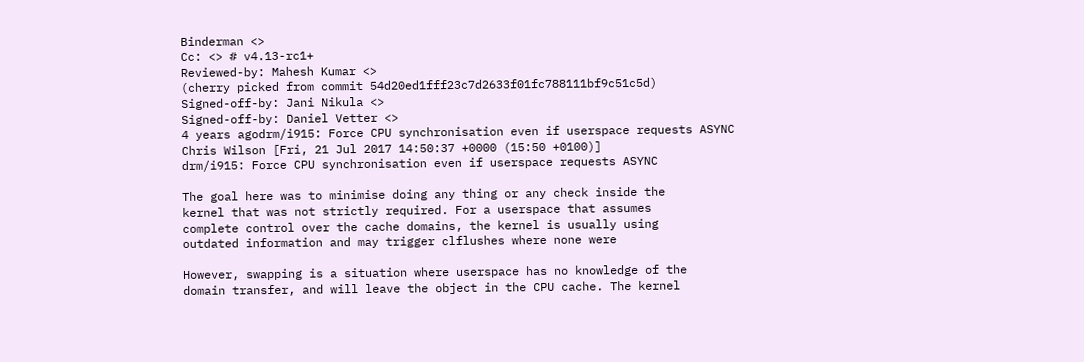Binderman <>
Cc: <> # v4.13-rc1+
Reviewed-by: Mahesh Kumar <>
(cherry picked from commit 54d20ed1fff23c7d2633f01fc788111bf9c51c5d)
Signed-off-by: Jani Nikula <>
Signed-off-by: Daniel Vetter <>
4 years agodrm/i915: Force CPU synchronisation even if userspace requests ASYNC
Chris Wilson [Fri, 21 Jul 2017 14:50:37 +0000 (15:50 +0100)]
drm/i915: Force CPU synchronisation even if userspace requests ASYNC

The goal here was to minimise doing any thing or any check inside the
kernel that was not strictly required. For a userspace that assumes
complete control over the cache domains, the kernel is usually using
outdated information and may trigger clflushes where none were

However, swapping is a situation where userspace has no knowledge of the
domain transfer, and will leave the object in the CPU cache. The kernel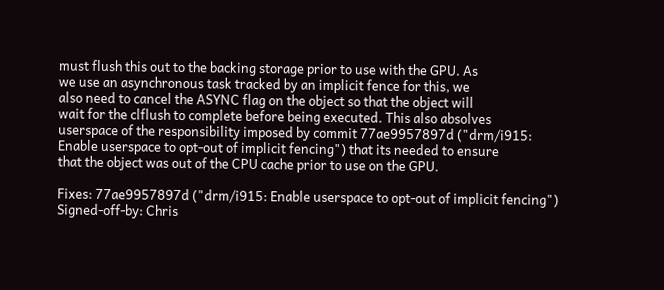must flush this out to the backing storage prior to use with the GPU. As
we use an asynchronous task tracked by an implicit fence for this, we
also need to cancel the ASYNC flag on the object so that the object will
wait for the clflush to complete before being executed. This also absolves
userspace of the responsibility imposed by commit 77ae9957897d ("drm/i915:
Enable userspace to opt-out of implicit fencing") that its needed to ensure
that the object was out of the CPU cache prior to use on the GPU.

Fixes: 77ae9957897d ("drm/i915: Enable userspace to opt-out of implicit fencing")
Signed-off-by: Chris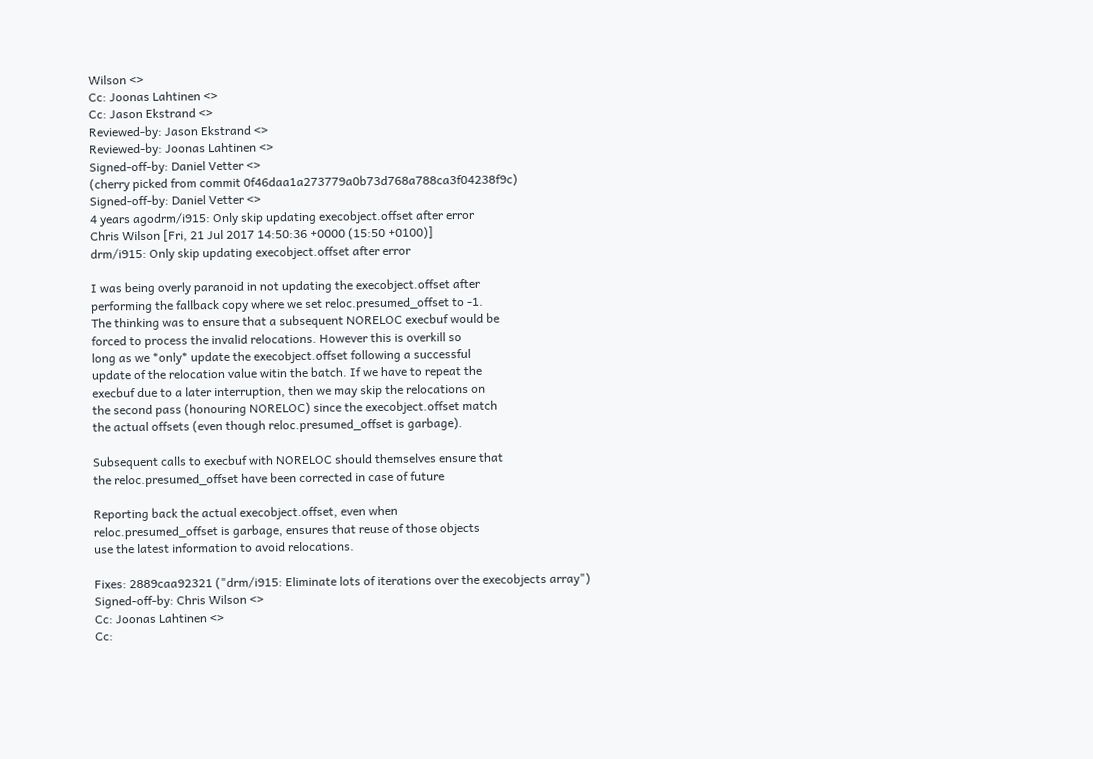Wilson <>
Cc: Joonas Lahtinen <>
Cc: Jason Ekstrand <>
Reviewed-by: Jason Ekstrand <>
Reviewed-by: Joonas Lahtinen <>
Signed-off-by: Daniel Vetter <>
(cherry picked from commit 0f46daa1a273779a0b73d768a788ca3f04238f9c)
Signed-off-by: Daniel Vetter <>
4 years agodrm/i915: Only skip updating execobject.offset after error
Chris Wilson [Fri, 21 Jul 2017 14:50:36 +0000 (15:50 +0100)]
drm/i915: Only skip updating execobject.offset after error

I was being overly paranoid in not updating the execobject.offset after
performing the fallback copy where we set reloc.presumed_offset to -1.
The thinking was to ensure that a subsequent NORELOC execbuf would be
forced to process the invalid relocations. However this is overkill so
long as we *only* update the execobject.offset following a successful
update of the relocation value witin the batch. If we have to repeat the
execbuf due to a later interruption, then we may skip the relocations on
the second pass (honouring NORELOC) since the execobject.offset match
the actual offsets (even though reloc.presumed_offset is garbage).

Subsequent calls to execbuf with NORELOC should themselves ensure that
the reloc.presumed_offset have been corrected in case of future

Reporting back the actual execobject.offset, even when
reloc.presumed_offset is garbage, ensures that reuse of those objects
use the latest information to avoid relocations.

Fixes: 2889caa92321 ("drm/i915: Eliminate lots of iterations over the execobjects array")
Signed-off-by: Chris Wilson <>
Cc: Joonas Lahtinen <>
Cc: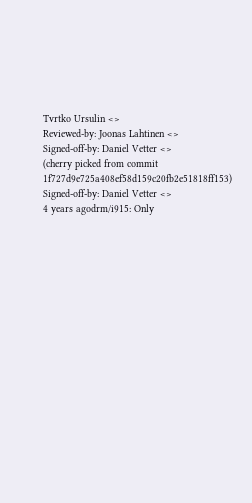Tvrtko Ursulin <>
Reviewed-by: Joonas Lahtinen <>
Signed-off-by: Daniel Vetter <>
(cherry picked from commit 1f727d9e725a408ef58d159c20fb2e51818ff153)
Signed-off-by: Daniel Vetter <>
4 years agodrm/i915: Only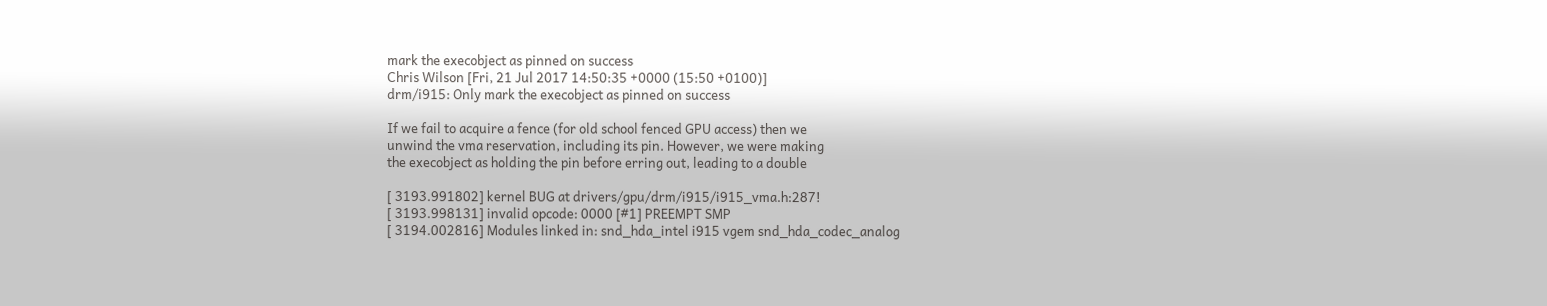mark the execobject as pinned on success
Chris Wilson [Fri, 21 Jul 2017 14:50:35 +0000 (15:50 +0100)]
drm/i915: Only mark the execobject as pinned on success

If we fail to acquire a fence (for old school fenced GPU access) then we
unwind the vma reservation, including its pin. However, we were making
the execobject as holding the pin before erring out, leading to a double

[ 3193.991802] kernel BUG at drivers/gpu/drm/i915/i915_vma.h:287!
[ 3193.998131] invalid opcode: 0000 [#1] PREEMPT SMP
[ 3194.002816] Modules linked in: snd_hda_intel i915 vgem snd_hda_codec_analog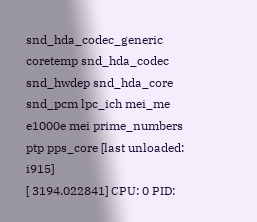snd_hda_codec_generic coretemp snd_hda_codec snd_hwdep snd_hda_core snd_pcm lpc_ich mei_me e1000e mei prime_numbers ptp pps_core [last unloaded: i915]
[ 3194.022841] CPU: 0 PID: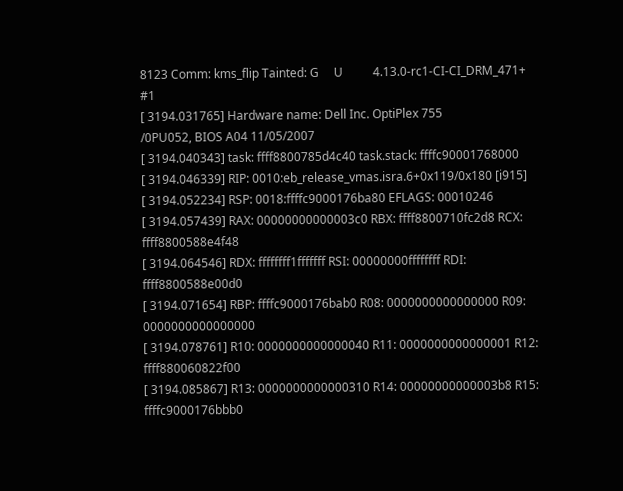8123 Comm: kms_flip Tainted: G     U          4.13.0-rc1-CI-CI_DRM_471+ #1
[ 3194.031765] Hardware name: Dell Inc. OptiPlex 755                 /0PU052, BIOS A04 11/05/2007
[ 3194.040343] task: ffff8800785d4c40 task.stack: ffffc90001768000
[ 3194.046339] RIP: 0010:eb_release_vmas.isra.6+0x119/0x180 [i915]
[ 3194.052234] RSP: 0018:ffffc9000176ba80 EFLAGS: 00010246
[ 3194.057439] RAX: 00000000000003c0 RBX: ffff8800710fc2d8 RCX: ffff8800588e4f48
[ 3194.064546] RDX: ffffffff1fffffff RSI: 00000000ffffffff RDI: ffff8800588e00d0
[ 3194.071654] RBP: ffffc9000176bab0 R08: 0000000000000000 R09: 0000000000000000
[ 3194.078761] R10: 0000000000000040 R11: 0000000000000001 R12: ffff880060822f00
[ 3194.085867] R13: 0000000000000310 R14: 00000000000003b8 R15: ffffc9000176bbb0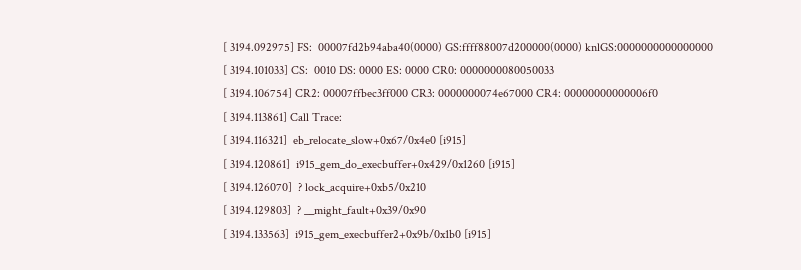[ 3194.092975] FS:  00007fd2b94aba40(0000) GS:ffff88007d200000(0000) knlGS:0000000000000000
[ 3194.101033] CS:  0010 DS: 0000 ES: 0000 CR0: 0000000080050033
[ 3194.106754] CR2: 00007ffbec3ff000 CR3: 0000000074e67000 CR4: 00000000000006f0
[ 3194.113861] Call Trace:
[ 3194.116321]  eb_relocate_slow+0x67/0x4e0 [i915]
[ 3194.120861]  i915_gem_do_execbuffer+0x429/0x1260 [i915]
[ 3194.126070]  ? lock_acquire+0xb5/0x210
[ 3194.129803]  ? __might_fault+0x39/0x90
[ 3194.133563]  i915_gem_execbuffer2+0x9b/0x1b0 [i915]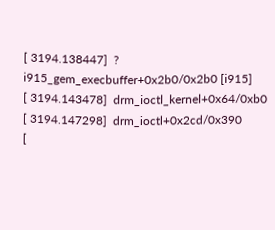[ 3194.138447]  ? i915_gem_execbuffer+0x2b0/0x2b0 [i915]
[ 3194.143478]  drm_ioctl_kernel+0x64/0xb0
[ 3194.147298]  drm_ioctl+0x2cd/0x390
[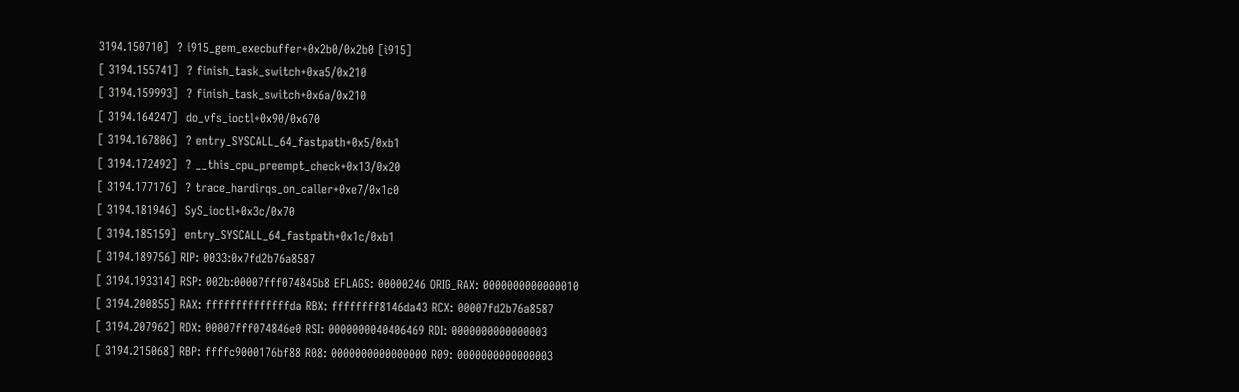3194.150710]  ? i915_gem_execbuffer+0x2b0/0x2b0 [i915]
[ 3194.155741]  ? finish_task_switch+0xa5/0x210
[ 3194.159993]  ? finish_task_switch+0x6a/0x210
[ 3194.164247]  do_vfs_ioctl+0x90/0x670
[ 3194.167806]  ? entry_SYSCALL_64_fastpath+0x5/0xb1
[ 3194.172492]  ? __this_cpu_preempt_check+0x13/0x20
[ 3194.177176]  ? trace_hardirqs_on_caller+0xe7/0x1c0
[ 3194.181946]  SyS_ioctl+0x3c/0x70
[ 3194.185159]  entry_SYSCALL_64_fastpath+0x1c/0xb1
[ 3194.189756] RIP: 0033:0x7fd2b76a8587
[ 3194.193314] RSP: 002b:00007fff074845b8 EFLAGS: 00000246 ORIG_RAX: 0000000000000010
[ 3194.200855] RAX: ffffffffffffffda RBX: ffffffff8146da43 RCX: 00007fd2b76a8587
[ 3194.207962] RDX: 00007fff074846e0 RSI: 0000000040406469 RDI: 0000000000000003
[ 3194.215068] RBP: ffffc9000176bf88 R08: 0000000000000000 R09: 0000000000000003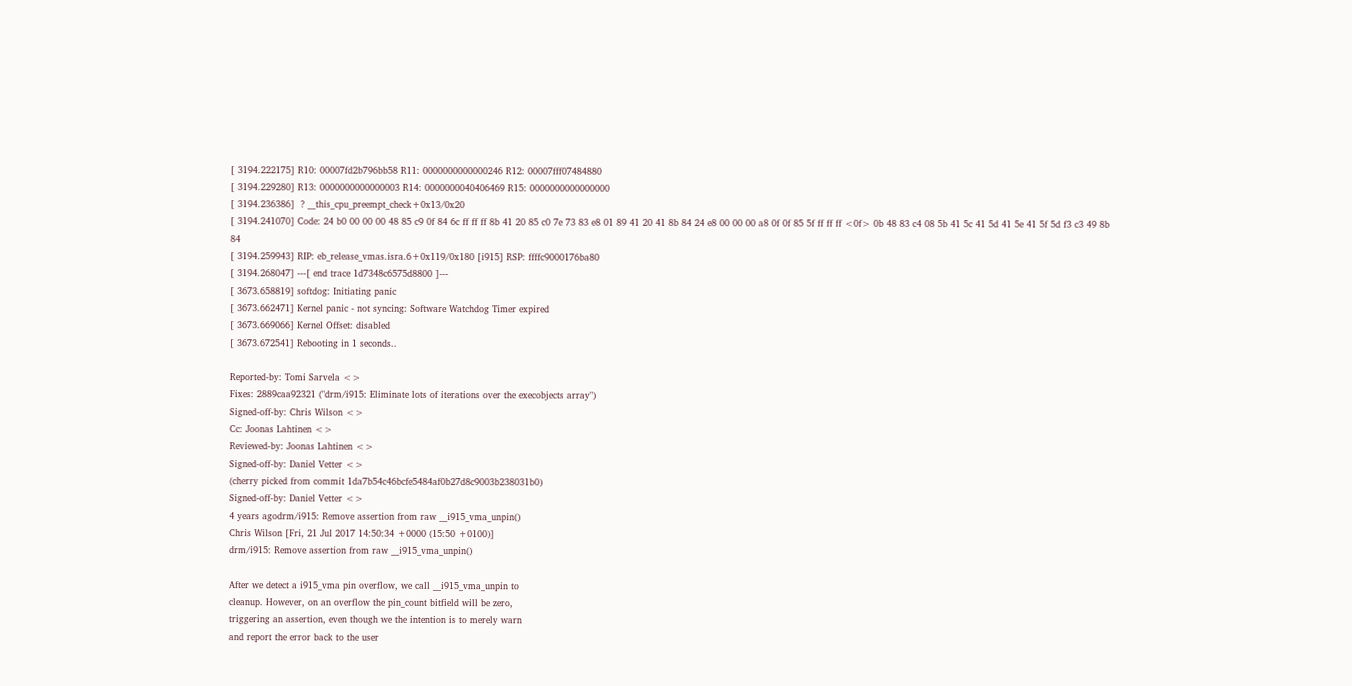[ 3194.222175] R10: 00007fd2b796bb58 R11: 0000000000000246 R12: 00007fff07484880
[ 3194.229280] R13: 0000000000000003 R14: 0000000040406469 R15: 0000000000000000
[ 3194.236386]  ? __this_cpu_preempt_check+0x13/0x20
[ 3194.241070] Code: 24 b0 00 00 00 48 85 c9 0f 84 6c ff ff ff 8b 41 20 85 c0 7e 73 83 e8 01 89 41 20 41 8b 84 24 e8 00 00 00 a8 0f 0f 85 5f ff ff ff <0f> 0b 48 83 c4 08 5b 41 5c 41 5d 41 5e 41 5f 5d f3 c3 49 8b 84
[ 3194.259943] RIP: eb_release_vmas.isra.6+0x119/0x180 [i915] RSP: ffffc9000176ba80
[ 3194.268047] ---[ end trace 1d7348c6575d8800 ]---
[ 3673.658819] softdog: Initiating panic
[ 3673.662471] Kernel panic - not syncing: Software Watchdog Timer expired
[ 3673.669066] Kernel Offset: disabled
[ 3673.672541] Rebooting in 1 seconds..

Reported-by: Tomi Sarvela <>
Fixes: 2889caa92321 ("drm/i915: Eliminate lots of iterations over the execobjects array")
Signed-off-by: Chris Wilson <>
Cc: Joonas Lahtinen <>
Reviewed-by: Joonas Lahtinen <>
Signed-off-by: Daniel Vetter <>
(cherry picked from commit 1da7b54c46bcfe5484af0b27d8c9003b238031b0)
Signed-off-by: Daniel Vetter <>
4 years agodrm/i915: Remove assertion from raw __i915_vma_unpin()
Chris Wilson [Fri, 21 Jul 2017 14:50:34 +0000 (15:50 +0100)]
drm/i915: Remove assertion from raw __i915_vma_unpin()

After we detect a i915_vma pin overflow, we call __i915_vma_unpin to
cleanup. However, on an overflow the pin_count bitfield will be zero,
triggering an assertion, even though we the intention is to merely warn
and report the error back to the user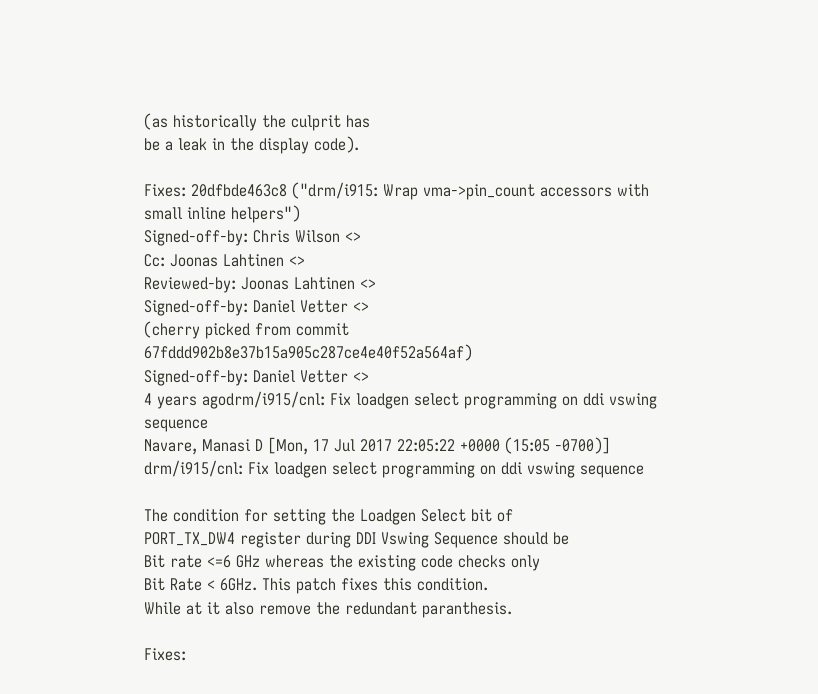(as historically the culprit has
be a leak in the display code).

Fixes: 20dfbde463c8 ("drm/i915: Wrap vma->pin_count accessors with small inline helpers")
Signed-off-by: Chris Wilson <>
Cc: Joonas Lahtinen <>
Reviewed-by: Joonas Lahtinen <>
Signed-off-by: Daniel Vetter <>
(cherry picked from commit 67fddd902b8e37b15a905c287ce4e40f52a564af)
Signed-off-by: Daniel Vetter <>
4 years agodrm/i915/cnl: Fix loadgen select programming on ddi vswing sequence
Navare, Manasi D [Mon, 17 Jul 2017 22:05:22 +0000 (15:05 -0700)]
drm/i915/cnl: Fix loadgen select programming on ddi vswing sequence

The condition for setting the Loadgen Select bit of
PORT_TX_DW4 register during DDI Vswing Sequence should be
Bit rate <=6 GHz whereas the existing code checks only
Bit Rate < 6GHz. This patch fixes this condition.
While at it also remove the redundant paranthesis.

Fixes: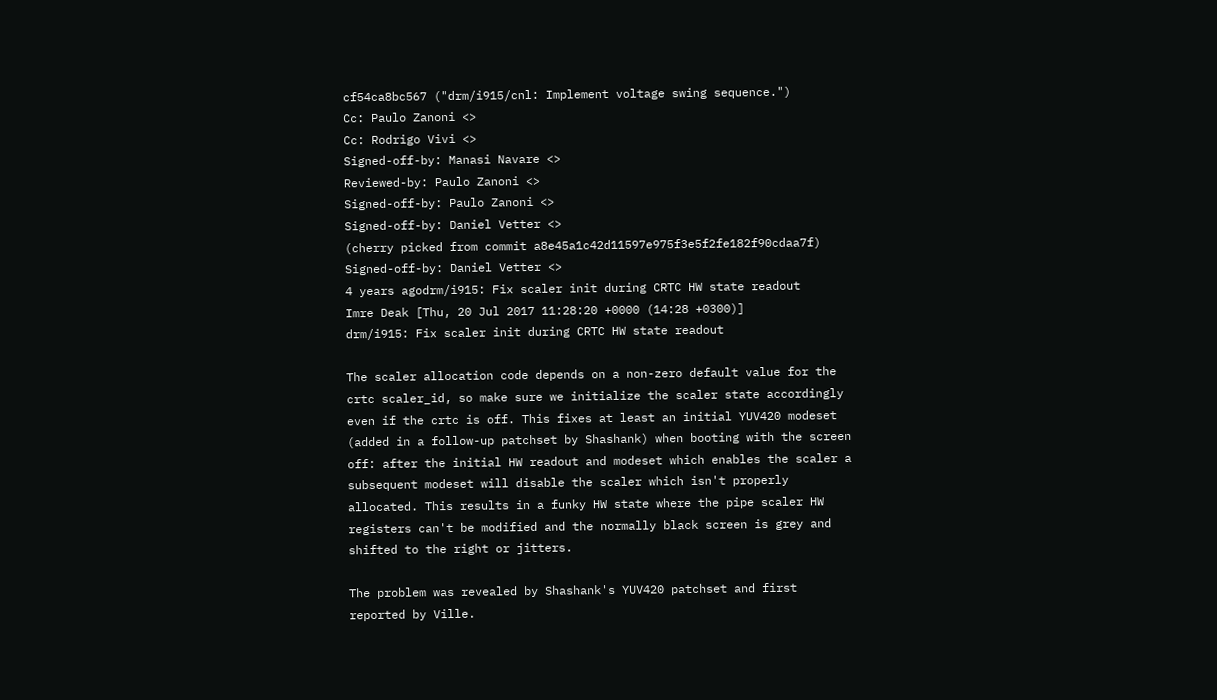cf54ca8bc567 ("drm/i915/cnl: Implement voltage swing sequence.")
Cc: Paulo Zanoni <>
Cc: Rodrigo Vivi <>
Signed-off-by: Manasi Navare <>
Reviewed-by: Paulo Zanoni <>
Signed-off-by: Paulo Zanoni <>
Signed-off-by: Daniel Vetter <>
(cherry picked from commit a8e45a1c42d11597e975f3e5f2fe182f90cdaa7f)
Signed-off-by: Daniel Vetter <>
4 years agodrm/i915: Fix scaler init during CRTC HW state readout
Imre Deak [Thu, 20 Jul 2017 11:28:20 +0000 (14:28 +0300)]
drm/i915: Fix scaler init during CRTC HW state readout

The scaler allocation code depends on a non-zero default value for the
crtc scaler_id, so make sure we initialize the scaler state accordingly
even if the crtc is off. This fixes at least an initial YUV420 modeset
(added in a follow-up patchset by Shashank) when booting with the screen
off: after the initial HW readout and modeset which enables the scaler a
subsequent modeset will disable the scaler which isn't properly
allocated. This results in a funky HW state where the pipe scaler HW
registers can't be modified and the normally black screen is grey and
shifted to the right or jitters.

The problem was revealed by Shashank's YUV420 patchset and first
reported by Ville.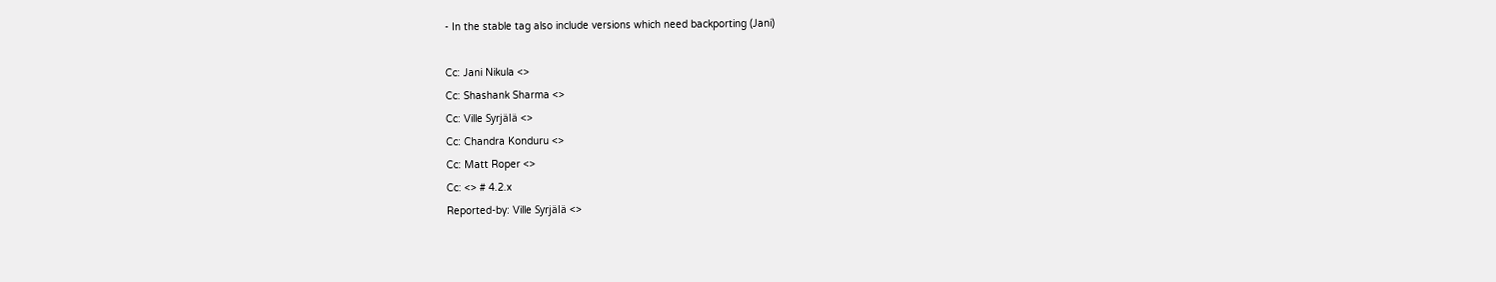- In the stable tag also include versions which need backporting (Jani)

Cc: Jani Nikula <>
Cc: Shashank Sharma <>
Cc: Ville Syrjälä <>
Cc: Chandra Konduru <>
Cc: Matt Roper <>
Cc: <> # 4.2.x
Reported-by: Ville Syrjälä <>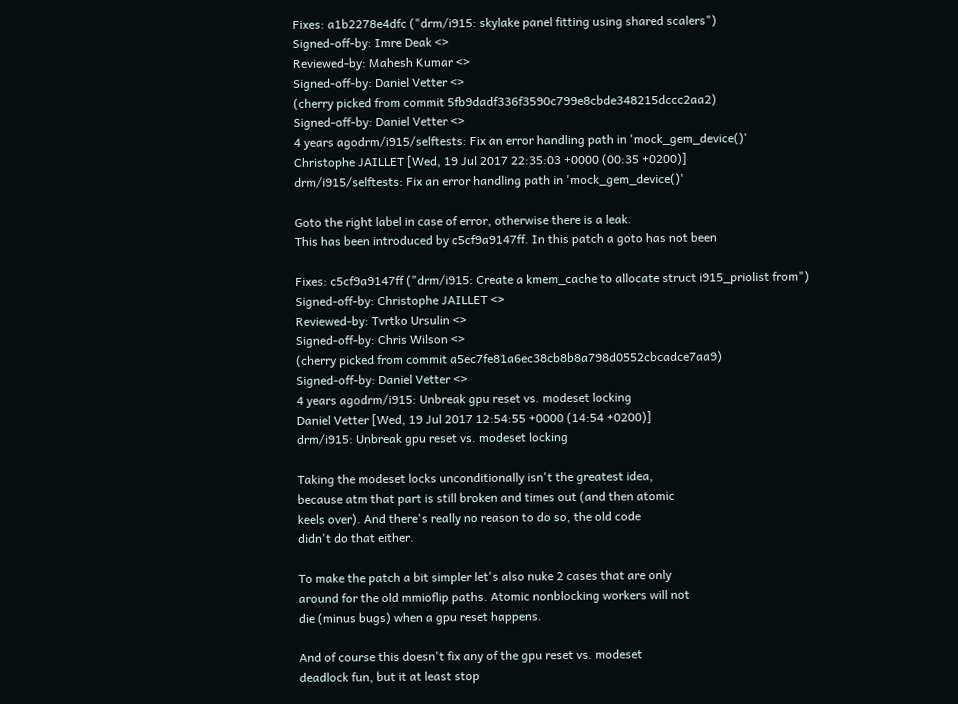Fixes: a1b2278e4dfc ("drm/i915: skylake panel fitting using shared scalers")
Signed-off-by: Imre Deak <>
Reviewed-by: Mahesh Kumar <>
Signed-off-by: Daniel Vetter <>
(cherry picked from commit 5fb9dadf336f3590c799e8cbde348215dccc2aa2)
Signed-off-by: Daniel Vetter <>
4 years agodrm/i915/selftests: Fix an error handling path in 'mock_gem_device()'
Christophe JAILLET [Wed, 19 Jul 2017 22:35:03 +0000 (00:35 +0200)]
drm/i915/selftests: Fix an error handling path in 'mock_gem_device()'

Goto the right label in case of error, otherwise there is a leak.
This has been introduced by c5cf9a9147ff. In this patch a goto has not been

Fixes: c5cf9a9147ff ("drm/i915: Create a kmem_cache to allocate struct i915_priolist from")
Signed-off-by: Christophe JAILLET <>
Reviewed-by: Tvrtko Ursulin <>
Signed-off-by: Chris Wilson <>
(cherry picked from commit a5ec7fe81a6ec38cb8b8a798d0552cbcadce7aa9)
Signed-off-by: Daniel Vetter <>
4 years agodrm/i915: Unbreak gpu reset vs. modeset locking
Daniel Vetter [Wed, 19 Jul 2017 12:54:55 +0000 (14:54 +0200)]
drm/i915: Unbreak gpu reset vs. modeset locking

Taking the modeset locks unconditionally isn't the greatest idea,
because atm that part is still broken and times out (and then atomic
keels over). And there's really no reason to do so, the old code
didn't do that either.

To make the patch a bit simpler let's also nuke 2 cases that are only
around for the old mmioflip paths. Atomic nonblocking workers will not
die (minus bugs) when a gpu reset happens.

And of course this doesn't fix any of the gpu reset vs. modeset
deadlock fun, but it at least stop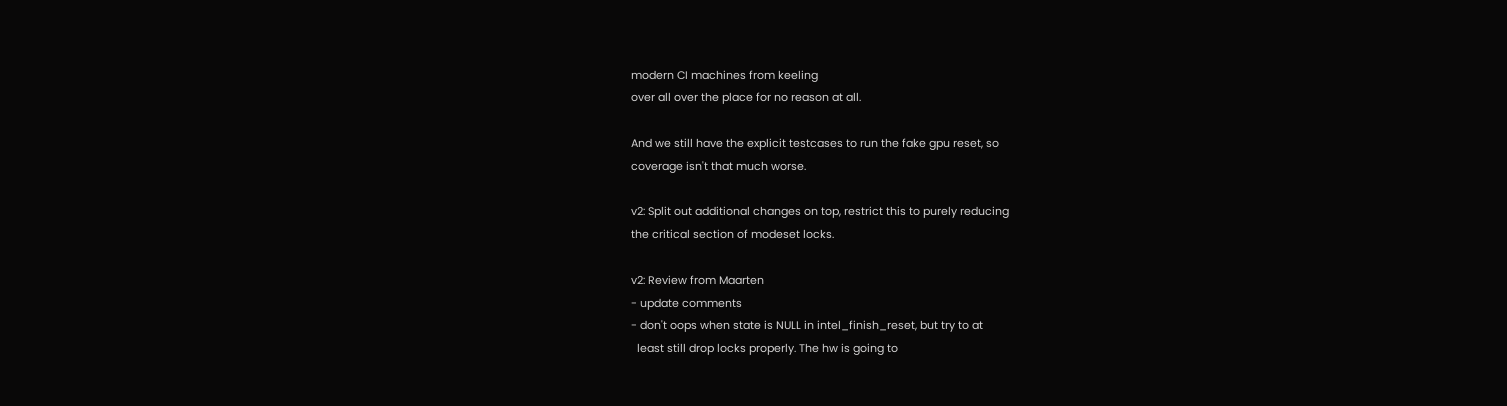modern CI machines from keeling
over all over the place for no reason at all.

And we still have the explicit testcases to run the fake gpu reset, so
coverage isn't that much worse.

v2: Split out additional changes on top, restrict this to purely reducing
the critical section of modeset locks.

v2: Review from Maarten
- update comments
- don't oops when state is NULL in intel_finish_reset, but try to at
  least still drop locks properly. The hw is going to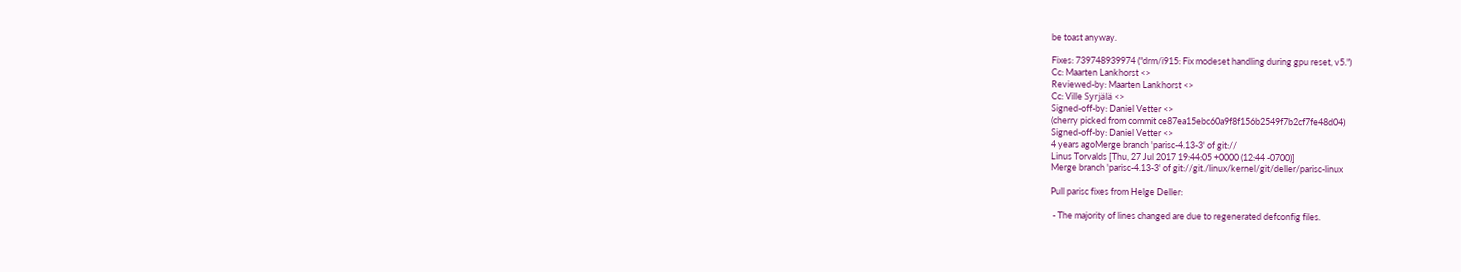be toast anyway.

Fixes: 739748939974 ("drm/i915: Fix modeset handling during gpu reset, v5.")
Cc: Maarten Lankhorst <>
Reviewed-by: Maarten Lankhorst <>
Cc: Ville Syrjälä <>
Signed-off-by: Daniel Vetter <>
(cherry picked from commit ce87ea15ebc60a9f8f156b2549f7b2cf7fe48d04)
Signed-off-by: Daniel Vetter <>
4 years agoMerge branch 'parisc-4.13-3' of git://
Linus Torvalds [Thu, 27 Jul 2017 19:44:05 +0000 (12:44 -0700)]
Merge branch 'parisc-4.13-3' of git://git./linux/kernel/git/deller/parisc-linux

Pull parisc fixes from Helge Deller:

 - The majority of lines changed are due to regenerated defconfig files.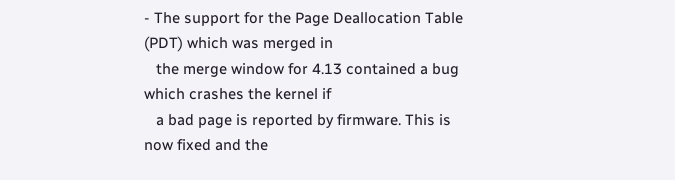- The support for the Page Deallocation Table (PDT) which was merged in
   the merge window for 4.13 contained a bug which crashes the kernel if
   a bad page is reported by firmware. This is now fixed and the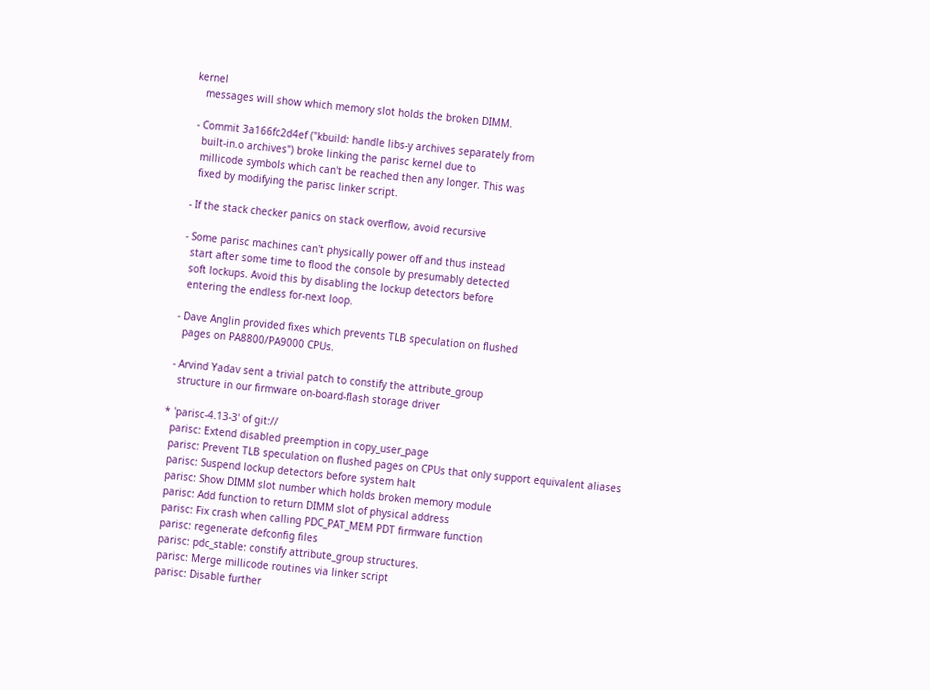kernel
   messages will show which memory slot holds the broken DIMM.

 - Commit 3a166fc2d4ef ("kbuild: handle libs-y archives separately from
   built-in.o archives") broke linking the parisc kernel due to
   millicode symbols which can't be reached then any longer. This was
   fixed by modifying the parisc linker script.

 - If the stack checker panics on stack overflow, avoid recursive

 - Some parisc machines can't physically power off and thus instead
   start after some time to flood the console by presumably detected
   soft lockups. Avoid this by disabling the lockup detectors before
   entering the endless for-next loop.

 - Dave Anglin provided fixes which prevents TLB speculation on flushed
   pages on PA8800/PA9000 CPUs.

 - Arvind Yadav sent a trivial patch to constify the attribute_group
   structure in our firmware on-board-flash storage driver

* 'parisc-4.13-3' of git://
  parisc: Extend disabled preemption in copy_user_page
  parisc: Prevent TLB speculation on flushed pages on CPUs that only support equivalent aliases
  parisc: Suspend lockup detectors before system halt
  parisc: Show DIMM slot number which holds broken memory module
  parisc: Add function to return DIMM slot of physical address
  parisc: Fix crash when calling PDC_PAT_MEM PDT firmware function
  parisc: regenerate defconfig files
  parisc: pdc_stable: constify attribute_group structures.
  parisc: Merge millicode routines via linker script
  parisc: Disable further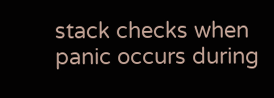stack checks when panic occurs during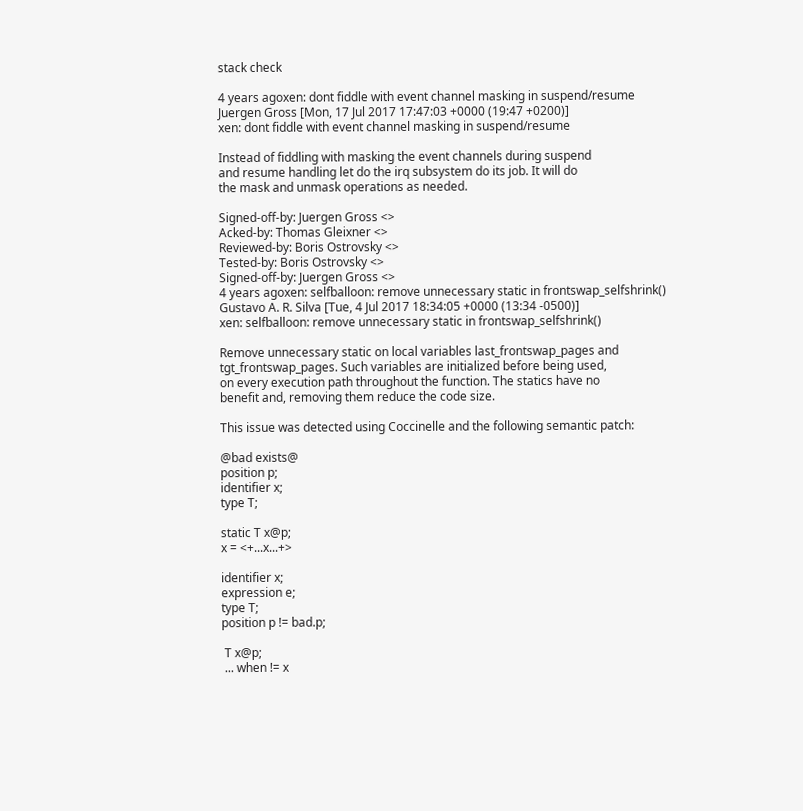stack check

4 years agoxen: dont fiddle with event channel masking in suspend/resume
Juergen Gross [Mon, 17 Jul 2017 17:47:03 +0000 (19:47 +0200)]
xen: dont fiddle with event channel masking in suspend/resume

Instead of fiddling with masking the event channels during suspend
and resume handling let do the irq subsystem do its job. It will do
the mask and unmask operations as needed.

Signed-off-by: Juergen Gross <>
Acked-by: Thomas Gleixner <>
Reviewed-by: Boris Ostrovsky <>
Tested-by: Boris Ostrovsky <>
Signed-off-by: Juergen Gross <>
4 years agoxen: selfballoon: remove unnecessary static in frontswap_selfshrink()
Gustavo A. R. Silva [Tue, 4 Jul 2017 18:34:05 +0000 (13:34 -0500)]
xen: selfballoon: remove unnecessary static in frontswap_selfshrink()

Remove unnecessary static on local variables last_frontswap_pages and
tgt_frontswap_pages. Such variables are initialized before being used,
on every execution path throughout the function. The statics have no
benefit and, removing them reduce the code size.

This issue was detected using Coccinelle and the following semantic patch:

@bad exists@
position p;
identifier x;
type T;

static T x@p;
x = <+...x...+>

identifier x;
expression e;
type T;
position p != bad.p;

 T x@p;
 ... when != x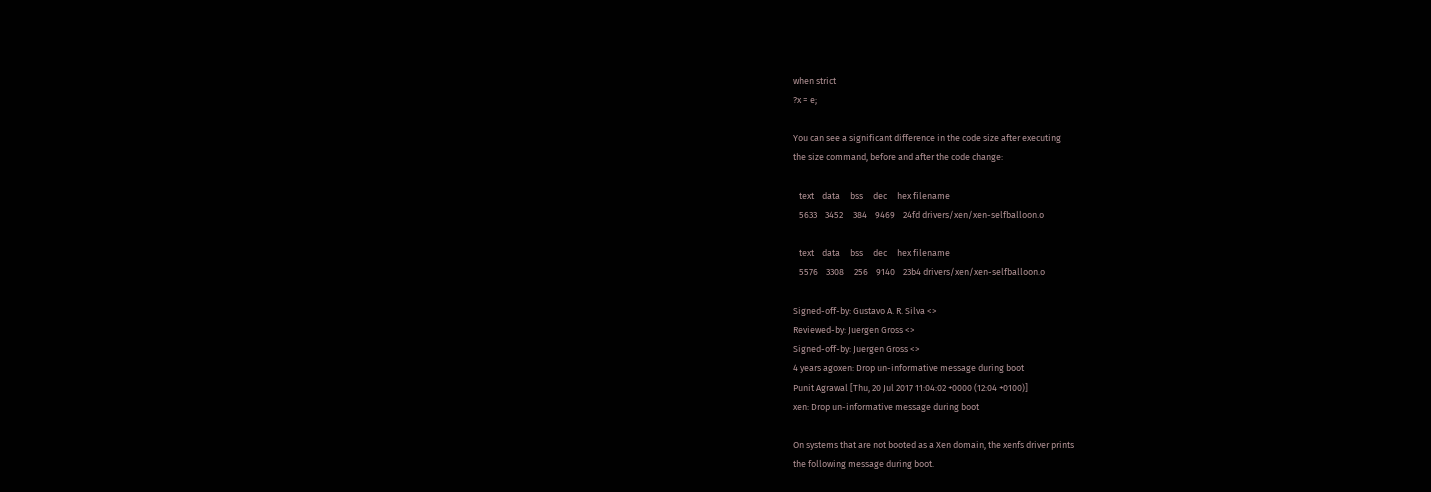when strict
?x = e;

You can see a significant difference in the code size after executing
the size command, before and after the code change:

   text    data     bss     dec     hex filename
   5633    3452     384    9469    24fd drivers/xen/xen-selfballoon.o

   text    data     bss     dec     hex filename
   5576    3308     256    9140    23b4 drivers/xen/xen-selfballoon.o

Signed-off-by: Gustavo A. R. Silva <>
Reviewed-by: Juergen Gross <>
Signed-off-by: Juergen Gross <>
4 years agoxen: Drop un-informative message during boot
Punit Agrawal [Thu, 20 Jul 2017 11:04:02 +0000 (12:04 +0100)]
xen: Drop un-informative message during boot

On systems that are not booted as a Xen domain, the xenfs driver prints
the following message during boot.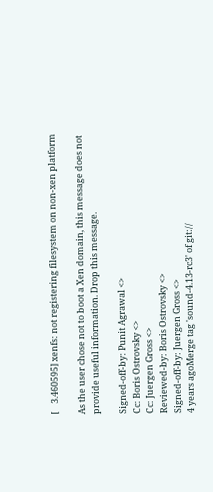[    3.460595] xenfs: not registering filesystem on non-xen platform

As the user chose not to boot a Xen domain, this message does not
provide useful information. Drop this message.

Signed-off-by: Punit Agrawal <>
Cc: Boris Ostrovsky <>
Cc: Juergen Gross <>
Reviewed-by: Boris Ostrovsky <>
Signed-off-by: Juergen Gross <>
4 years agoMerge tag 'sound-4.13-rc3' of git://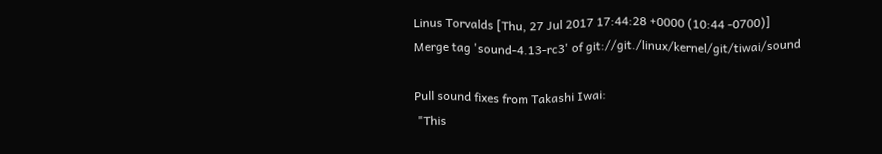Linus Torvalds [Thu, 27 Jul 2017 17:44:28 +0000 (10:44 -0700)]
Merge tag 'sound-4.13-rc3' of git://git./linux/kernel/git/tiwai/sound

Pull sound fixes from Takashi Iwai:
 "This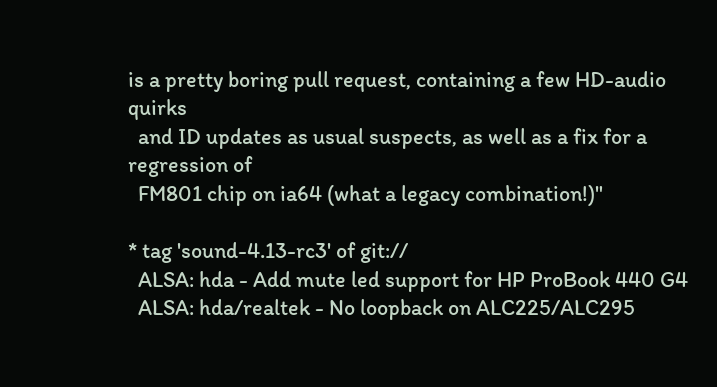is a pretty boring pull request, containing a few HD-audio quirks
  and ID updates as usual suspects, as well as a fix for a regression of
  FM801 chip on ia64 (what a legacy combination!)"

* tag 'sound-4.13-rc3' of git://
  ALSA: hda - Add mute led support for HP ProBook 440 G4
  ALSA: hda/realtek - No loopback on ALC225/ALC295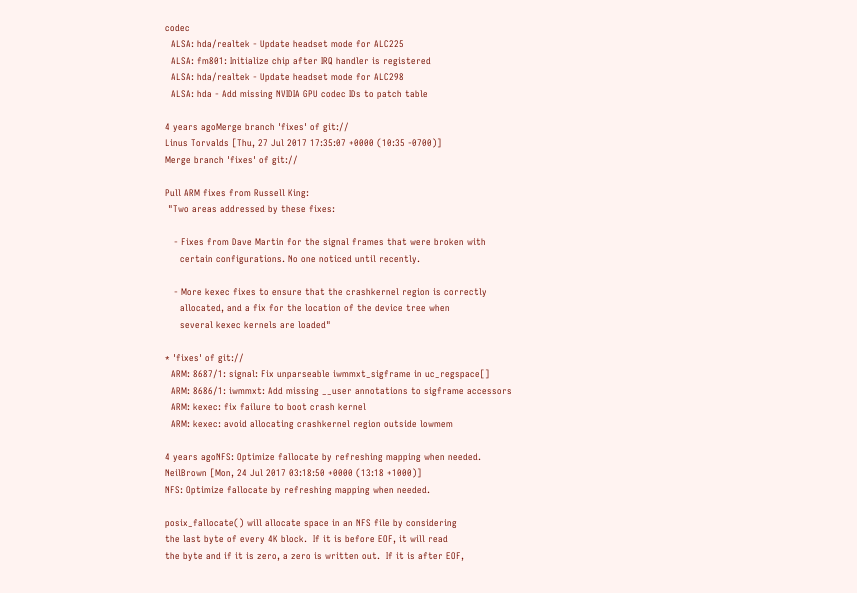codec
  ALSA: hda/realtek - Update headset mode for ALC225
  ALSA: fm801: Initialize chip after IRQ handler is registered
  ALSA: hda/realtek - Update headset mode for ALC298
  ALSA: hda - Add missing NVIDIA GPU codec IDs to patch table

4 years agoMerge branch 'fixes' of git://
Linus Torvalds [Thu, 27 Jul 2017 17:35:07 +0000 (10:35 -0700)]
Merge branch 'fixes' of git://

Pull ARM fixes from Russell King:
 "Two areas addressed by these fixes:

   - Fixes from Dave Martin for the signal frames that were broken with
     certain configurations. No one noticed until recently.

   - More kexec fixes to ensure that the crashkernel region is correctly
     allocated, and a fix for the location of the device tree when
     several kexec kernels are loaded"

* 'fixes' of git://
  ARM: 8687/1: signal: Fix unparseable iwmmxt_sigframe in uc_regspace[]
  ARM: 8686/1: iwmmxt: Add missing __user annotations to sigframe accessors
  ARM: kexec: fix failure to boot crash kernel
  ARM: kexec: avoid allocating crashkernel region outside lowmem

4 years agoNFS: Optimize fallocate by refreshing mapping when needed.
NeilBrown [Mon, 24 Jul 2017 03:18:50 +0000 (13:18 +1000)]
NFS: Optimize fallocate by refreshing mapping when needed.

posix_fallocate() will allocate space in an NFS file by considering
the last byte of every 4K block.  If it is before EOF, it will read
the byte and if it is zero, a zero is written out.  If it is after EOF,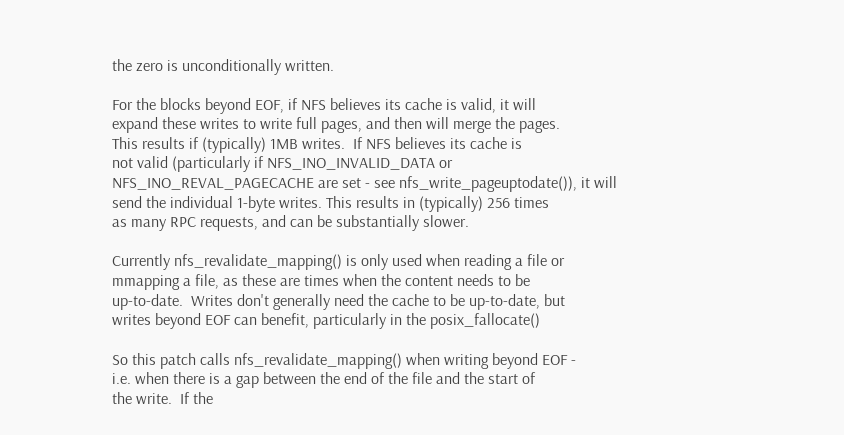the zero is unconditionally written.

For the blocks beyond EOF, if NFS believes its cache is valid, it will
expand these writes to write full pages, and then will merge the pages.
This results if (typically) 1MB writes.  If NFS believes its cache is
not valid (particularly if NFS_INO_INVALID_DATA or
NFS_INO_REVAL_PAGECACHE are set - see nfs_write_pageuptodate()), it will
send the individual 1-byte writes. This results in (typically) 256 times
as many RPC requests, and can be substantially slower.

Currently nfs_revalidate_mapping() is only used when reading a file or
mmapping a file, as these are times when the content needs to be
up-to-date.  Writes don't generally need the cache to be up-to-date, but
writes beyond EOF can benefit, particularly in the posix_fallocate()

So this patch calls nfs_revalidate_mapping() when writing beyond EOF -
i.e. when there is a gap between the end of the file and the start of
the write.  If the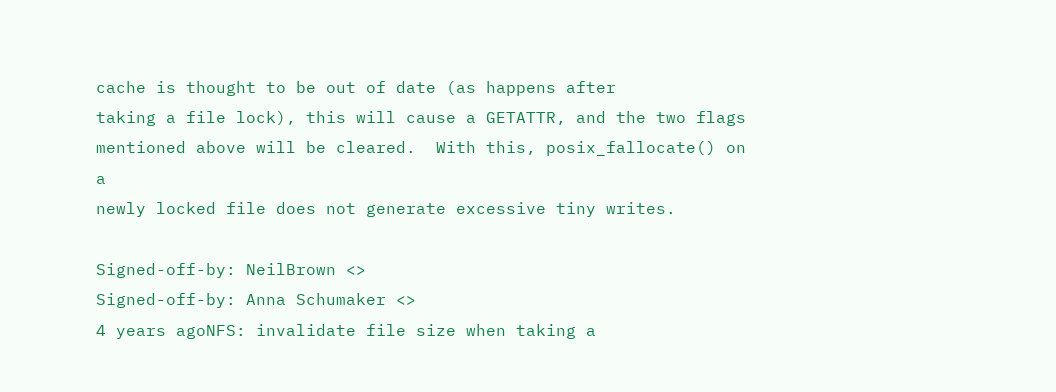cache is thought to be out of date (as happens after
taking a file lock), this will cause a GETATTR, and the two flags
mentioned above will be cleared.  With this, posix_fallocate() on a
newly locked file does not generate excessive tiny writes.

Signed-off-by: NeilBrown <>
Signed-off-by: Anna Schumaker <>
4 years agoNFS: invalidate file size when taking a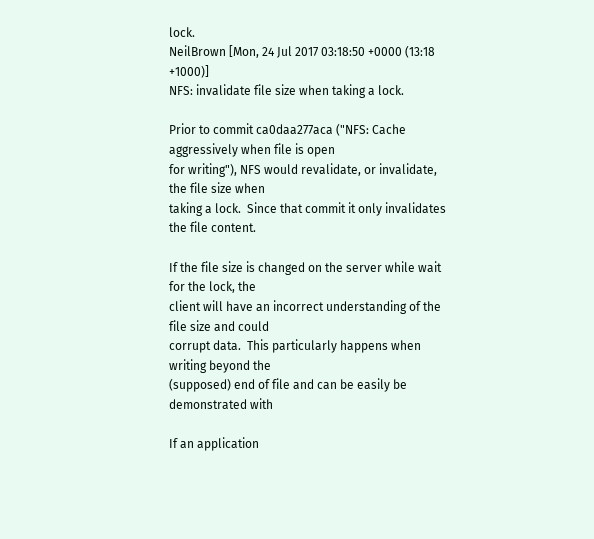lock.
NeilBrown [Mon, 24 Jul 2017 03:18:50 +0000 (13:18 +1000)]
NFS: invalidate file size when taking a lock.

Prior to commit ca0daa277aca ("NFS: Cache aggressively when file is open
for writing"), NFS would revalidate, or invalidate, the file size when
taking a lock.  Since that commit it only invalidates the file content.

If the file size is changed on the server while wait for the lock, the
client will have an incorrect understanding of the file size and could
corrupt data.  This particularly happens when writing beyond the
(supposed) end of file and can be easily be demonstrated with

If an application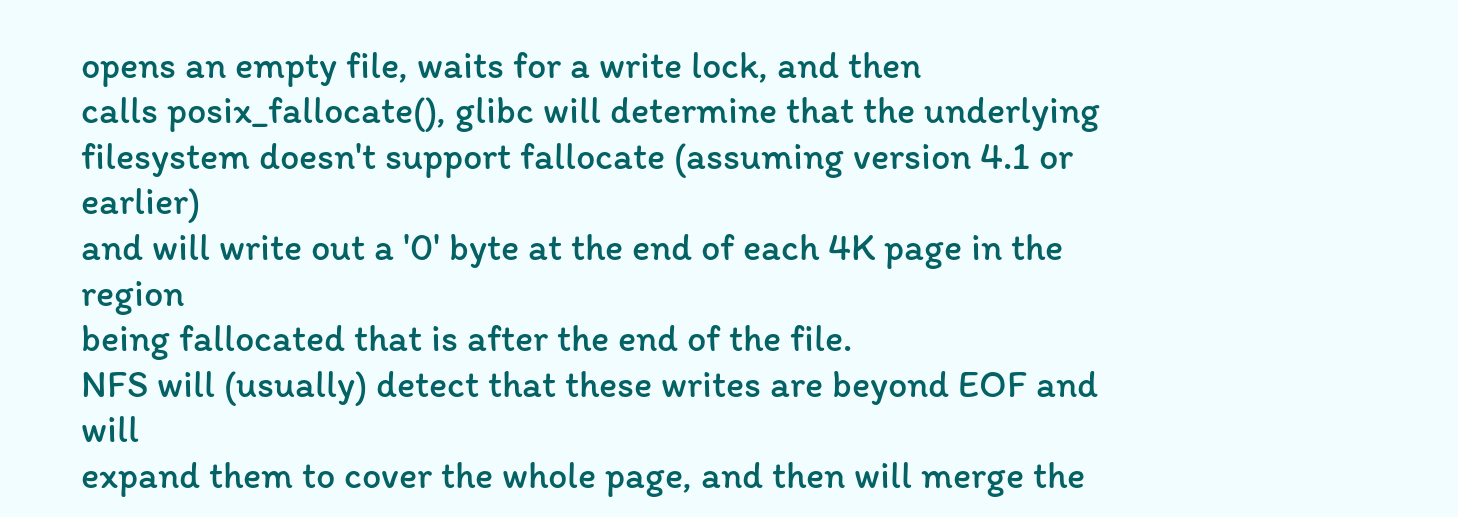opens an empty file, waits for a write lock, and then
calls posix_fallocate(), glibc will determine that the underlying
filesystem doesn't support fallocate (assuming version 4.1 or earlier)
and will write out a '0' byte at the end of each 4K page in the region
being fallocated that is after the end of the file.
NFS will (usually) detect that these writes are beyond EOF and will
expand them to cover the whole page, and then will merge the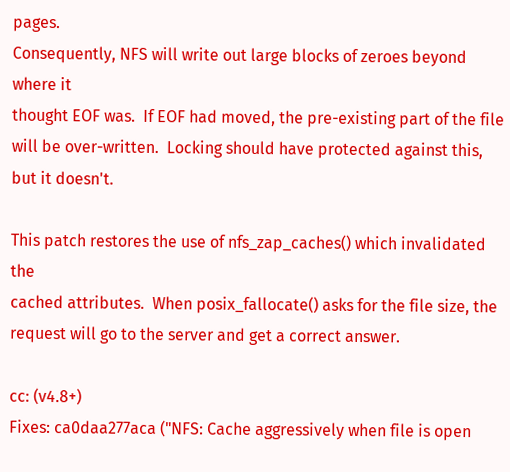pages.
Consequently, NFS will write out large blocks of zeroes beyond where it
thought EOF was.  If EOF had moved, the pre-existing part of the file
will be over-written.  Locking should have protected against this,
but it doesn't.

This patch restores the use of nfs_zap_caches() which invalidated the
cached attributes.  When posix_fallocate() asks for the file size, the
request will go to the server and get a correct answer.

cc: (v4.8+)
Fixes: ca0daa277aca ("NFS: Cache aggressively when file is open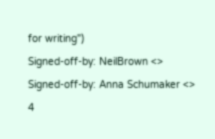for writing")
Signed-off-by: NeilBrown <>
Signed-off-by: Anna Schumaker <>
4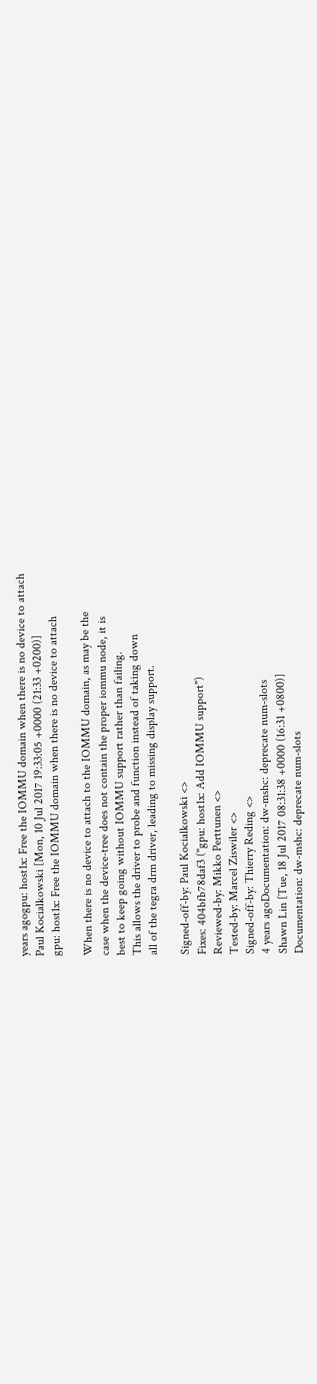years agogpu: host1x: Free the IOMMU domain when there is no device to attach
Paul Kocialkowski [Mon, 10 Jul 2017 19:33:05 +0000 (21:33 +0200)]
gpu: host1x: Free the IOMMU domain when there is no device to attach

When there is no device to attach to the IOMMU domain, as may be the
case when the device-tree does not contain the proper iommu node, it is
best to keep going without IOMMU support rather than failing.
This allows the driver to probe and function instead of taking down
all of the tegra drm driver, leading to missing display support.

Signed-off-by: Paul Kocialkowski <>
Fixes: 404bfb78daf3 ("gpu: host1x: Add IOMMU support")
Reviewed-by: Mikko Perttunen <>
Tested-by: Marcel Ziswiler <>
Signed-off-by: Thierry Reding <>
4 years agoDocumentation: dw-mshc: deprecate num-slots
Shawn Lin [Tue, 18 Jul 2017 08:31:38 +0000 (16:31 +0800)]
Documentation: dw-mshc: deprecate num-slots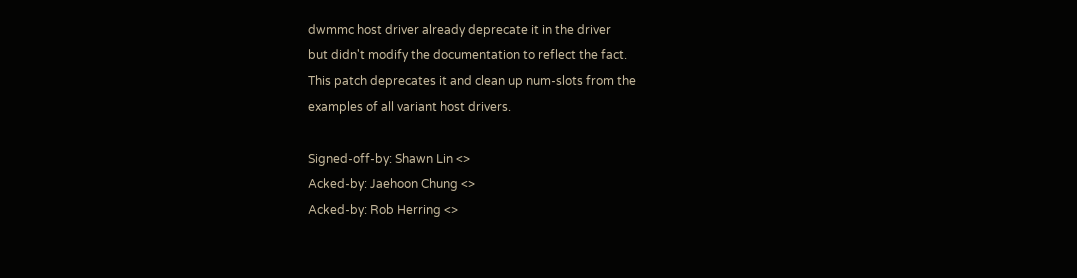dwmmc host driver already deprecate it in the driver
but didn't modify the documentation to reflect the fact.
This patch deprecates it and clean up num-slots from the
examples of all variant host drivers.

Signed-off-by: Shawn Lin <>
Acked-by: Jaehoon Chung <>
Acked-by: Rob Herring <>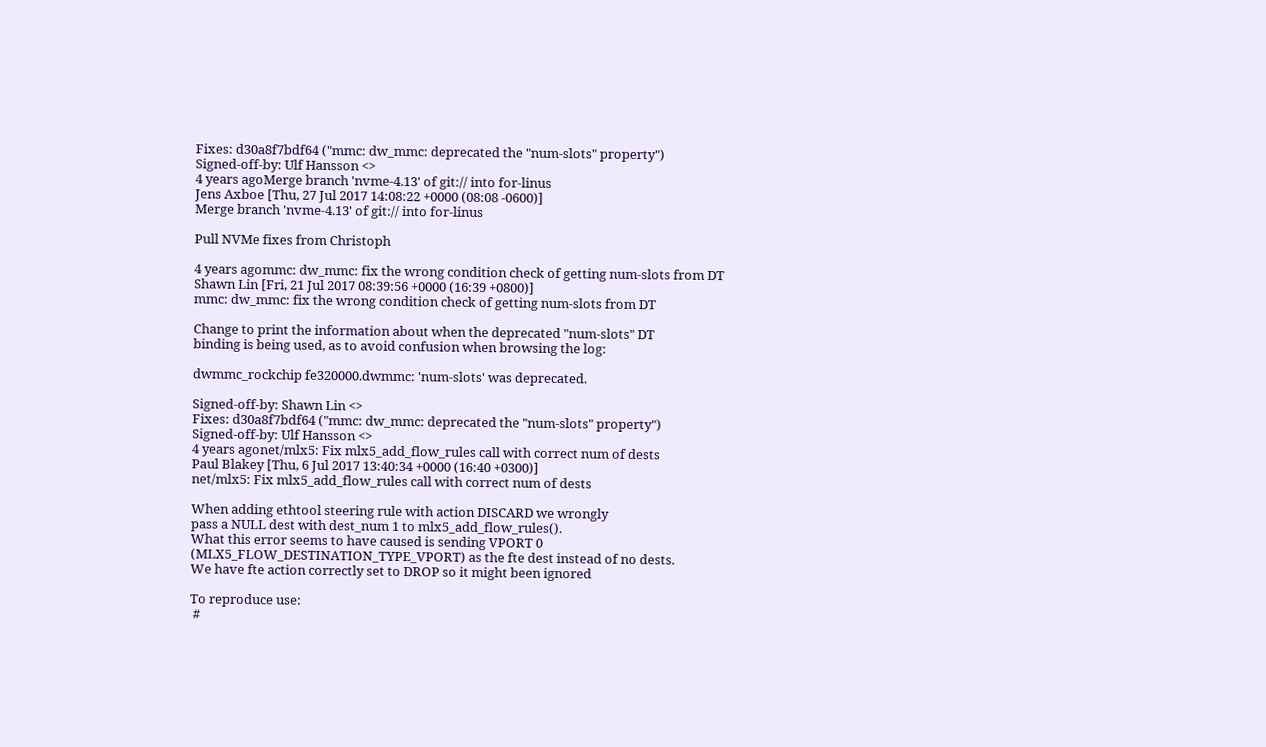Fixes: d30a8f7bdf64 ("mmc: dw_mmc: deprecated the "num-slots" property")
Signed-off-by: Ulf Hansson <>
4 years agoMerge branch 'nvme-4.13' of git:// into for-linus
Jens Axboe [Thu, 27 Jul 2017 14:08:22 +0000 (08:08 -0600)]
Merge branch 'nvme-4.13' of git:// into for-linus

Pull NVMe fixes from Christoph

4 years agommc: dw_mmc: fix the wrong condition check of getting num-slots from DT
Shawn Lin [Fri, 21 Jul 2017 08:39:56 +0000 (16:39 +0800)]
mmc: dw_mmc: fix the wrong condition check of getting num-slots from DT

Change to print the information about when the deprecated "num-slots" DT
binding is being used, as to avoid confusion when browsing the log:

dwmmc_rockchip fe320000.dwmmc: 'num-slots' was deprecated.

Signed-off-by: Shawn Lin <>
Fixes: d30a8f7bdf64 ("mmc: dw_mmc: deprecated the "num-slots" property")
Signed-off-by: Ulf Hansson <>
4 years agonet/mlx5: Fix mlx5_add_flow_rules call with correct num of dests
Paul Blakey [Thu, 6 Jul 2017 13:40:34 +0000 (16:40 +0300)]
net/mlx5: Fix mlx5_add_flow_rules call with correct num of dests

When adding ethtool steering rule with action DISCARD we wrongly
pass a NULL dest with dest_num 1 to mlx5_add_flow_rules().
What this error seems to have caused is sending VPORT 0
(MLX5_FLOW_DESTINATION_TYPE_VPORT) as the fte dest instead of no dests.
We have fte action correctly set to DROP so it might been ignored

To reproduce use:
 #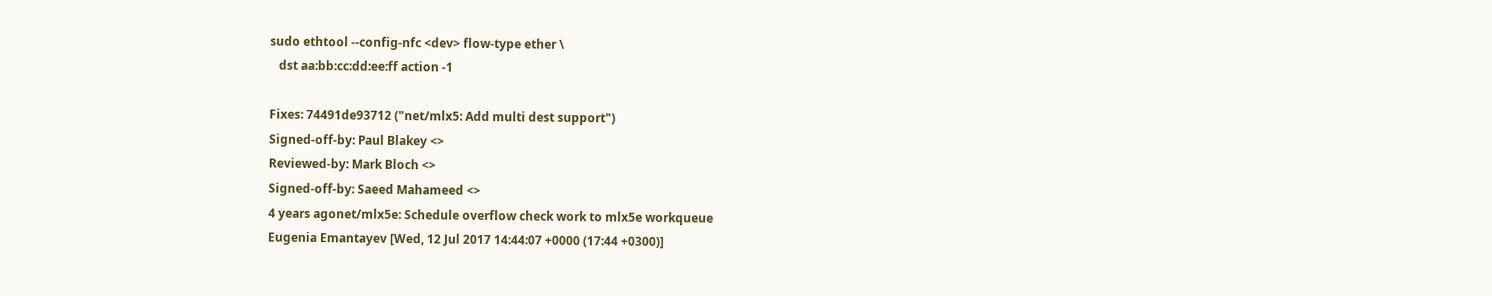sudo ethtool --config-nfc <dev> flow-type ether \
   dst aa:bb:cc:dd:ee:ff action -1

Fixes: 74491de93712 ("net/mlx5: Add multi dest support")
Signed-off-by: Paul Blakey <>
Reviewed-by: Mark Bloch <>
Signed-off-by: Saeed Mahameed <>
4 years agonet/mlx5e: Schedule overflow check work to mlx5e workqueue
Eugenia Emantayev [Wed, 12 Jul 2017 14:44:07 +0000 (17:44 +0300)]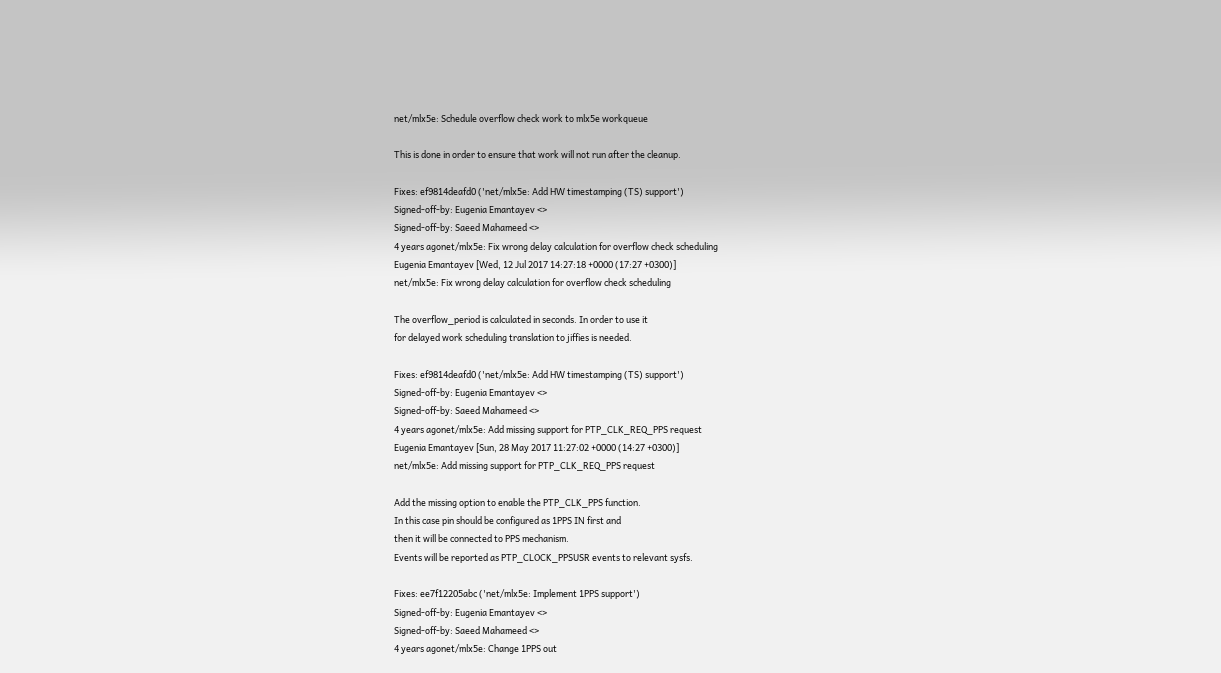net/mlx5e: Schedule overflow check work to mlx5e workqueue

This is done in order to ensure that work will not run after the cleanup.

Fixes: ef9814deafd0 ('net/mlx5e: Add HW timestamping (TS) support')
Signed-off-by: Eugenia Emantayev <>
Signed-off-by: Saeed Mahameed <>
4 years agonet/mlx5e: Fix wrong delay calculation for overflow check scheduling
Eugenia Emantayev [Wed, 12 Jul 2017 14:27:18 +0000 (17:27 +0300)]
net/mlx5e: Fix wrong delay calculation for overflow check scheduling

The overflow_period is calculated in seconds. In order to use it
for delayed work scheduling translation to jiffies is needed.

Fixes: ef9814deafd0 ('net/mlx5e: Add HW timestamping (TS) support')
Signed-off-by: Eugenia Emantayev <>
Signed-off-by: Saeed Mahameed <>
4 years agonet/mlx5e: Add missing support for PTP_CLK_REQ_PPS request
Eugenia Emantayev [Sun, 28 May 2017 11:27:02 +0000 (14:27 +0300)]
net/mlx5e: Add missing support for PTP_CLK_REQ_PPS request

Add the missing option to enable the PTP_CLK_PPS function.
In this case pin should be configured as 1PPS IN first and
then it will be connected to PPS mechanism.
Events will be reported as PTP_CLOCK_PPSUSR events to relevant sysfs.

Fixes: ee7f12205abc ('net/mlx5e: Implement 1PPS support')
Signed-off-by: Eugenia Emantayev <>
Signed-off-by: Saeed Mahameed <>
4 years agonet/mlx5e: Change 1PPS out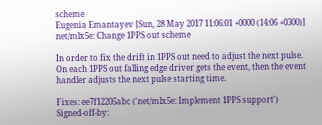scheme
Eugenia Emantayev [Sun, 28 May 2017 11:06:01 +0000 (14:06 +0300)]
net/mlx5e: Change 1PPS out scheme

In order to fix the drift in 1PPS out need to adjust the next pulse.
On each 1PPS out falling edge driver gets the event, then the event
handler adjusts the next pulse starting time.

Fixes: ee7f12205abc ('net/mlx5e: Implement 1PPS support')
Signed-off-by: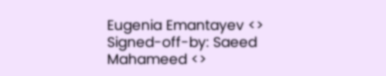Eugenia Emantayev <>
Signed-off-by: Saeed Mahameed <>